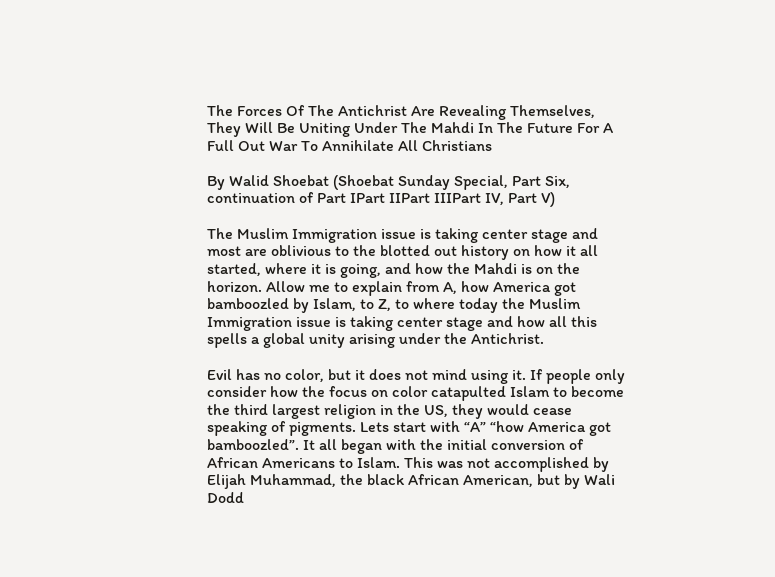The Forces Of The Antichrist Are Revealing Themselves, They Will Be Uniting Under The Mahdi In The Future For A Full Out War To Annihilate All Christians

By Walid Shoebat (Shoebat Sunday Special, Part Six, continuation of Part IPart IIPart IIIPart IV, Part V)

The Muslim Immigration issue is taking center stage and most are oblivious to the blotted out history on how it all started, where it is going, and how the Mahdi is on the horizon. Allow me to explain from A, how America got bamboozled by Islam, to Z, to where today the Muslim Immigration issue is taking center stage and how all this spells a global unity arising under the Antichrist.

Evil has no color, but it does not mind using it. If people only consider how the focus on color catapulted Islam to become the third largest religion in the US, they would cease speaking of pigments. Lets start with “A” “how America got bamboozled”. It all began with the initial conversion of African Americans to Islam. This was not accomplished by Elijah Muhammad, the black African American, but by Wali Dodd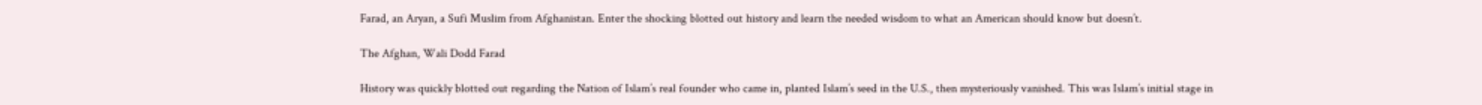Farad, an Aryan, a Sufi Muslim from Afghanistan. Enter the shocking blotted out history and learn the needed wisdom to what an American should know but doesn’t.

The Afghan, Wali Dodd Farad

History was quickly blotted out regarding the Nation of Islam’s real founder who came in, planted Islam’s seed in the U.S., then mysteriously vanished. This was Islam’s initial stage in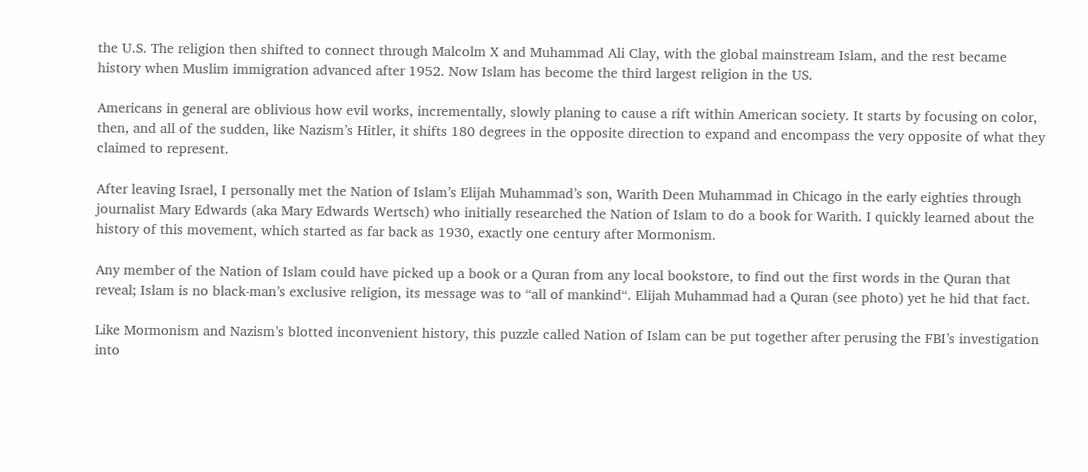the U.S. The religion then shifted to connect through Malcolm X and Muhammad Ali Clay, with the global mainstream Islam, and the rest became history when Muslim immigration advanced after 1952. Now Islam has become the third largest religion in the US.

Americans in general are oblivious how evil works, incrementally, slowly planing to cause a rift within American society. It starts by focusing on color, then, and all of the sudden, like Nazism’s Hitler, it shifts 180 degrees in the opposite direction to expand and encompass the very opposite of what they claimed to represent.

After leaving Israel, I personally met the Nation of Islam’s Elijah Muhammad’s son, Warith Deen Muhammad in Chicago in the early eighties through journalist Mary Edwards (aka Mary Edwards Wertsch) who initially researched the Nation of Islam to do a book for Warith. I quickly learned about the history of this movement, which started as far back as 1930, exactly one century after Mormonism.

Any member of the Nation of Islam could have picked up a book or a Quran from any local bookstore, to find out the first words in the Quran that reveal; Islam is no black-man’s exclusive religion, its message was to “all of mankind“. Elijah Muhammad had a Quran (see photo) yet he hid that fact.

Like Mormonism and Nazism’s blotted inconvenient history, this puzzle called Nation of Islam can be put together after perusing the FBI’s investigation into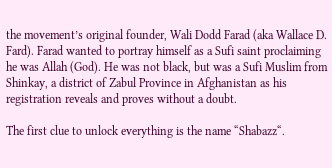the movement’s original founder, Wali Dodd Farad (aka Wallace D. Fard). Farad wanted to portray himself as a Sufi saint proclaiming he was Allah (God). He was not black, but was a Sufi Muslim from Shinkay, a district of Zabul Province in Afghanistan as his registration reveals and proves without a doubt.

The first clue to unlock everything is the name “Shabazz“.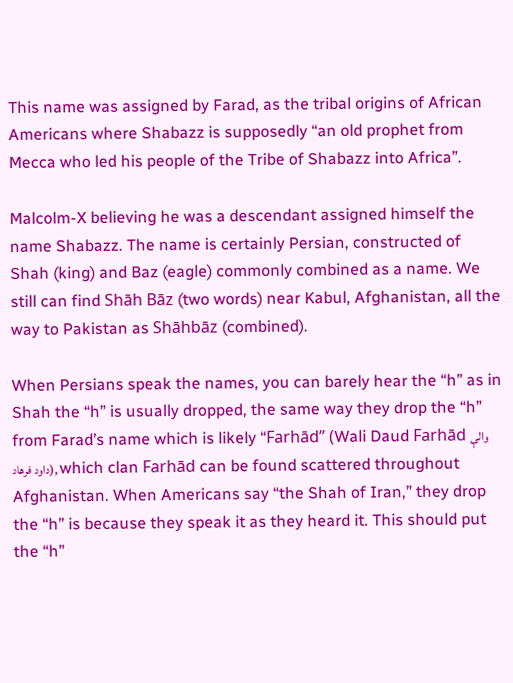This name was assigned by Farad, as the tribal origins of African Americans where Shabazz is supposedly “an old prophet from Mecca who led his people of the Tribe of Shabazz into Africa”.

Malcolm-X believing he was a descendant assigned himself the name Shabazz. The name is certainly Persian, constructed of Shah (king) and Baz (eagle) commonly combined as a name. We still can find Shāh Bāz (two words) near Kabul, Afghanistan, all the way to Pakistan as Shāhbāz (combined).

When Persians speak the names, you can barely hear the “h” as in Shah the “h” is usually dropped, the same way they drop the “h” from Farad’s name which is likely “Farhād” (Wali Daud Farhād والې داود فرهاد), which clan Farhād can be found scattered throughout Afghanistan. When Americans say “the Shah of Iran,” they drop the “h” is because they speak it as they heard it. This should put the “h”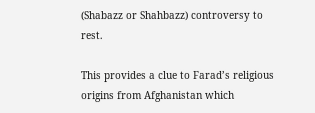(Shabazz or Shahbazz) controversy to rest.

This provides a clue to Farad’s religious origins from Afghanistan which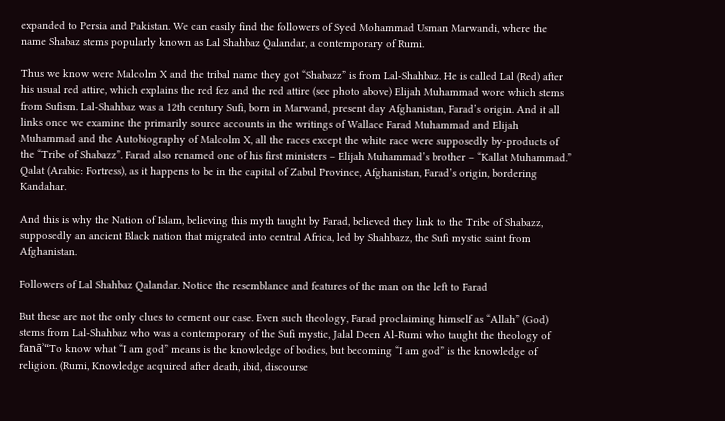expanded to Persia and Pakistan. We can easily find the followers of Syed Mohammad Usman Marwandi, where the name Shabaz stems popularly known as Lal Shahbaz Qalandar, a contemporary of Rumi.

Thus we know were Malcolm X and the tribal name they got “Shabazz” is from Lal-Shahbaz. He is called Lal (Red) after his usual red attire, which explains the red fez and the red attire (see photo above) Elijah Muhammad wore which stems from Sufism. Lal-Shahbaz was a 12th century Sufi, born in Marwand, present day Afghanistan, Farad’s origin. And it all links once we examine the primarily source accounts in the writings of Wallace Farad Muhammad and Elijah Muhammad and the Autobiography of Malcolm X, all the races except the white race were supposedly by-products of the “Tribe of Shabazz”. Farad also renamed one of his first ministers – Elijah Muhammad’s brother – “Kallat Muhammad.” Qalat (Arabic: Fortress), as it happens to be in the capital of Zabul Province, Afghanistan, Farad’s origin, bordering Kandahar.

And this is why the Nation of Islam, believing this myth taught by Farad, believed they link to the Tribe of Shabazz, supposedly an ancient Black nation that migrated into central Africa, led by Shahbazz, the Sufi mystic saint from Afghanistan.

Followers of Lal Shahbaz Qalandar. Notice the resemblance and features of the man on the left to Farad

But these are not the only clues to cement our case. Even such theology, Farad proclaiming himself as “Allah” (God) stems from Lal-Shahbaz who was a contemporary of the Sufi mystic, Jalal Deen Al-Rumi who taught the theology of fanāʾ“To know what “I am god” means is the knowledge of bodies, but becoming “I am god” is the knowledge of religion. (Rumi, Knowledge acquired after death, ibid, discourse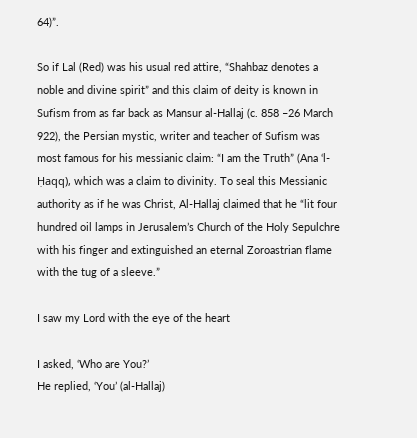64)”.

So if Lal (Red) was his usual red attire, “Shahbaz denotes a noble and divine spirit” and this claim of deity is known in Sufism from as far back as Mansur al-Hallaj (c. 858 –26 March 922), the Persian mystic, writer and teacher of Sufism was most famous for his messianic claim: “I am the Truth” (Ana ‘l-Ḥaqq), which was a claim to divinity. To seal this Messianic authority as if he was Christ, Al-Hallaj claimed that he “lit four hundred oil lamps in Jerusalem’s Church of the Holy Sepulchre with his finger and extinguished an eternal Zoroastrian flame with the tug of a sleeve.”

I saw my Lord with the eye of the heart

I asked, ‘Who are You?’
He replied, ‘You’ (al-Hallaj)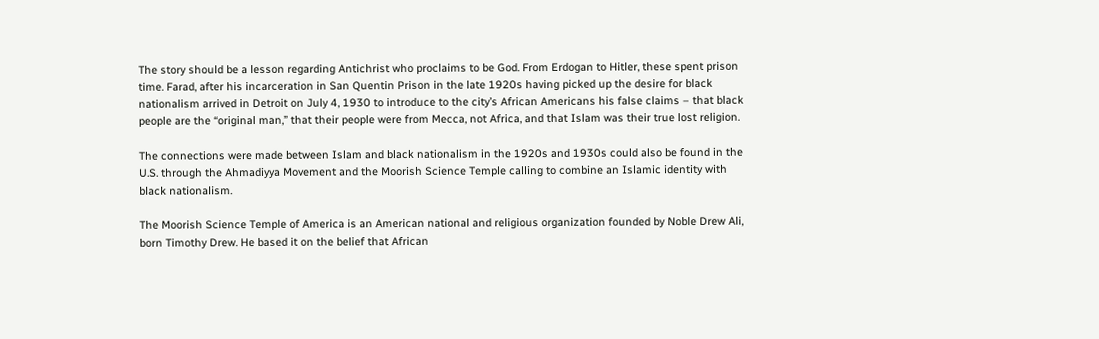The story should be a lesson regarding Antichrist who proclaims to be God. From Erdogan to Hitler, these spent prison time. Farad, after his incarceration in San Quentin Prison in the late 1920s having picked up the desire for black nationalism arrived in Detroit on July 4, 1930 to introduce to the city’s African Americans his false claims – that black people are the “original man,” that their people were from Mecca, not Africa, and that Islam was their true lost religion.

The connections were made between Islam and black nationalism in the 1920s and 1930s could also be found in the U.S. through the Ahmadiyya Movement and the Moorish Science Temple calling to combine an Islamic identity with black nationalism.

The Moorish Science Temple of America is an American national and religious organization founded by Noble Drew Ali, born Timothy Drew. He based it on the belief that African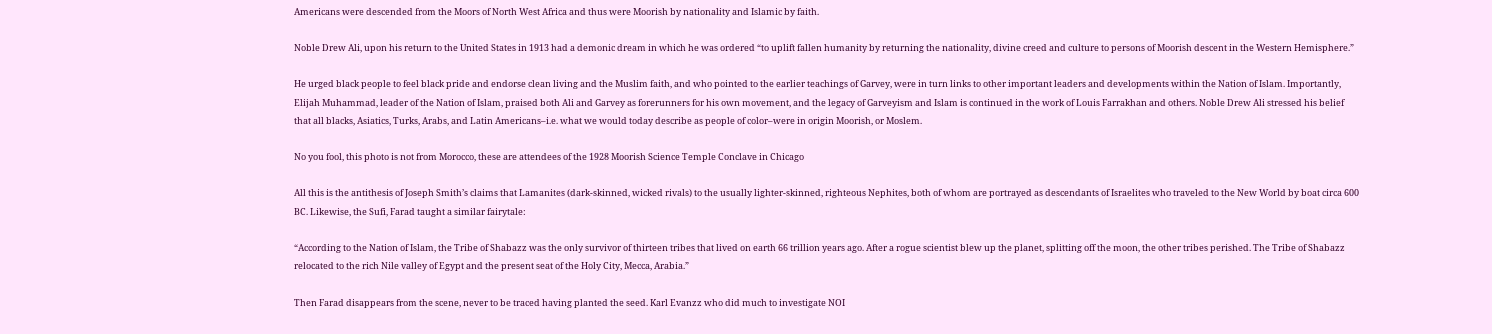Americans were descended from the Moors of North West Africa and thus were Moorish by nationality and Islamic by faith.

Noble Drew Ali, upon his return to the United States in 1913 had a demonic dream in which he was ordered “to uplift fallen humanity by returning the nationality, divine creed and culture to persons of Moorish descent in the Western Hemisphere.”

He urged black people to feel black pride and endorse clean living and the Muslim faith, and who pointed to the earlier teachings of Garvey, were in turn links to other important leaders and developments within the Nation of Islam. Importantly, Elijah Muhammad, leader of the Nation of Islam, praised both Ali and Garvey as forerunners for his own movement, and the legacy of Garveyism and Islam is continued in the work of Louis Farrakhan and others. Noble Drew Ali stressed his belief that all blacks, Asiatics, Turks, Arabs, and Latin Americans–i.e. what we would today describe as people of color–were in origin Moorish, or Moslem.

No you fool, this photo is not from Morocco, these are attendees of the 1928 Moorish Science Temple Conclave in Chicago

All this is the antithesis of Joseph Smith’s claims that Lamanites (dark-skinned, wicked rivals) to the usually lighter-skinned, righteous Nephites, both of whom are portrayed as descendants of Israelites who traveled to the New World by boat circa 600 BC. Likewise, the Sufi, Farad taught a similar fairytale:

“According to the Nation of Islam, the Tribe of Shabazz was the only survivor of thirteen tribes that lived on earth 66 trillion years ago. After a rogue scientist blew up the planet, splitting off the moon, the other tribes perished. The Tribe of Shabazz relocated to the rich Nile valley of Egypt and the present seat of the Holy City, Mecca, Arabia.”

Then Farad disappears from the scene, never to be traced having planted the seed. Karl Evanzz who did much to investigate NOI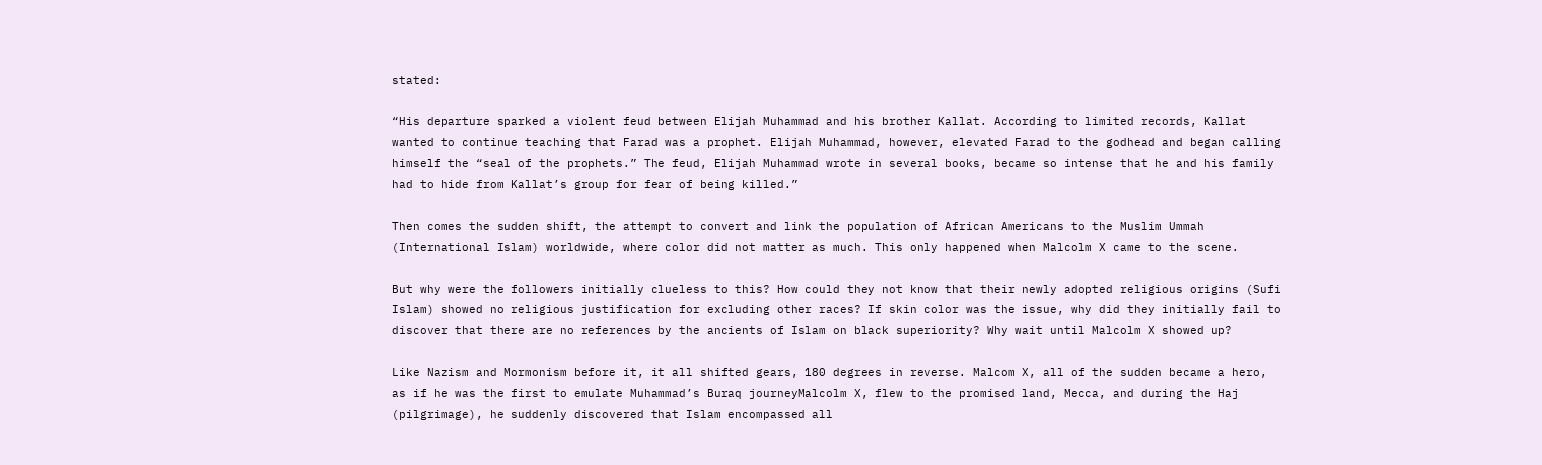stated:

“His departure sparked a violent feud between Elijah Muhammad and his brother Kallat. According to limited records, Kallat wanted to continue teaching that Farad was a prophet. Elijah Muhammad, however, elevated Farad to the godhead and began calling himself the “seal of the prophets.” The feud, Elijah Muhammad wrote in several books, became so intense that he and his family had to hide from Kallat’s group for fear of being killed.”

Then comes the sudden shift, the attempt to convert and link the population of African Americans to the Muslim Ummah (International Islam) worldwide, where color did not matter as much. This only happened when Malcolm X came to the scene.

But why were the followers initially clueless to this? How could they not know that their newly adopted religious origins (Sufi Islam) showed no religious justification for excluding other races? If skin color was the issue, why did they initially fail to discover that there are no references by the ancients of Islam on black superiority? Why wait until Malcolm X showed up?

Like Nazism and Mormonism before it, it all shifted gears, 180 degrees in reverse. Malcom X, all of the sudden became a hero, as if he was the first to emulate Muhammad’s Buraq journeyMalcolm X, flew to the promised land, Mecca, and during the Haj (pilgrimage), he suddenly discovered that Islam encompassed all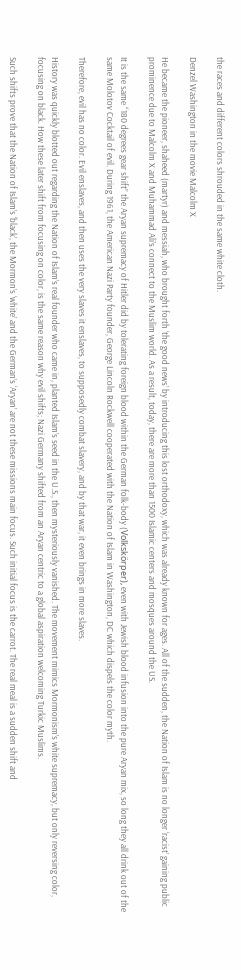the races and different colors shrouded in the same white cloth.

Denzel Washington in the movie Malcolm X

He became the pioneer, shaheed (martyr) and messiah, who brought forth ‘the good news’ by introducing this lost orthodoxy, which was already known for ages. All of the sudden, the Nation of Islam is no longer ‘racist’ gaining public prominence due to Malcolm X and Muhammad Ali’s connect to the Muslim world. As a result, today, there are more than 1500 Islamic centers and mosques around the US.

It is the same “180 degrees gear shift” the Aryan supremacy of Hitler did by tolerating foreign blood within the German folk-body (Volkskörper), even with Jewish blood infusion into the pure Aryan mix, so long they all drink out of the same Molotov Cocktail of evil. During 1961, the American Nazi Party founder, George Lincoln Rockwell cooperated with the Nation of Islam in Washington, DC which dispels the color myth.

Therefore, evil has no color. Evil enslaves, and then uses the very slaves it enslaves, to supposedly combat slavery, and by that war, it even brings in more slaves.

History was quickly blotted out regarding the Nation of Islam’s real founder who came in, planted Islam’s seed in the U.S., then mysteriously vanished. The movement mimics Mormonism’s white supremacy, but only reversing color, focusing on black. How these later shift from focusing on color, is the same reason why evil shifts; Nazi Germany shifted from an Aryan centric to a global aspiration welcoming Turkic Muslims.

Such shifts prove that the Nation of Islam’s ‘black’, the Mormon’s ‘white’ and the German’s ‘Aryan’ are not these missions main focus. Such initial focus is the carrot. The real meal is a sudden shift and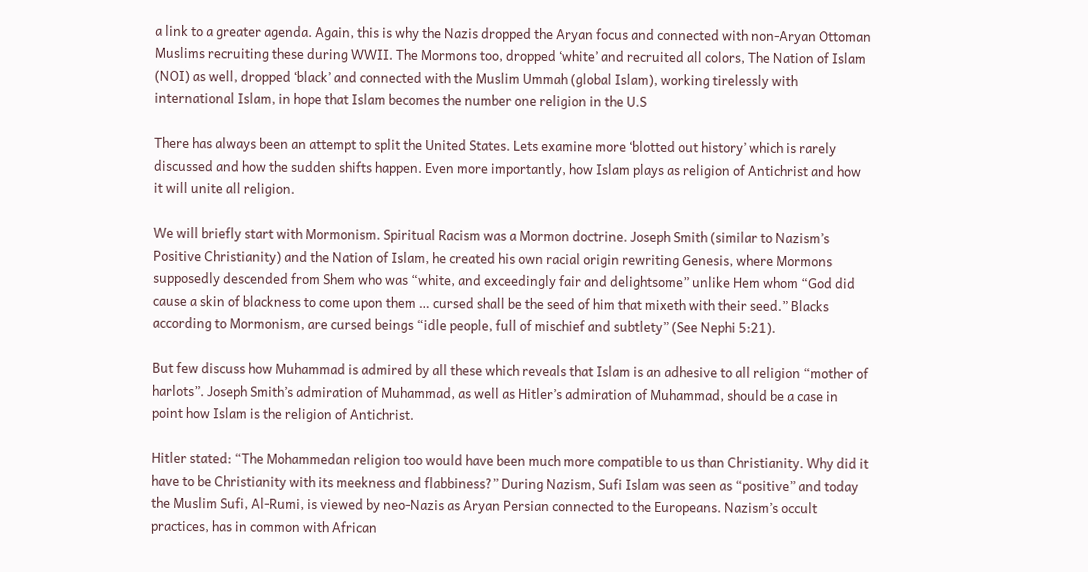a link to a greater agenda. Again, this is why the Nazis dropped the Aryan focus and connected with non-Aryan Ottoman Muslims recruiting these during WWII. The Mormons too, dropped ‘white’ and recruited all colors, The Nation of Islam (NOI) as well, dropped ‘black’ and connected with the Muslim Ummah (global Islam), working tirelessly with international Islam, in hope that Islam becomes the number one religion in the U.S

There has always been an attempt to split the United States. Lets examine more ‘blotted out history’ which is rarely discussed and how the sudden shifts happen. Even more importantly, how Islam plays as religion of Antichrist and how it will unite all religion.

We will briefly start with Mormonism. Spiritual Racism was a Mormon doctrine. Joseph Smith (similar to Nazism’s Positive Christianity) and the Nation of Islam, he created his own racial origin rewriting Genesis, where Mormons supposedly descended from Shem who was “white, and exceedingly fair and delightsome” unlike Hem whom “God did cause a skin of blackness to come upon them … cursed shall be the seed of him that mixeth with their seed.” Blacks according to Mormonism, are cursed beings “idle people, full of mischief and subtlety” (See Nephi 5:21).

But few discuss how Muhammad is admired by all these which reveals that Islam is an adhesive to all religion “mother of harlots”. Joseph Smith’s admiration of Muhammad, as well as Hitler’s admiration of Muhammad, should be a case in point how Islam is the religion of Antichrist.

Hitler stated: “The Mohammedan religion too would have been much more compatible to us than Christianity. Why did it have to be Christianity with its meekness and flabbiness?” During Nazism, Sufi Islam was seen as “positive” and today the Muslim Sufi, Al-Rumi, is viewed by neo-Nazis as Aryan Persian connected to the Europeans. Nazism’s occult practices, has in common with African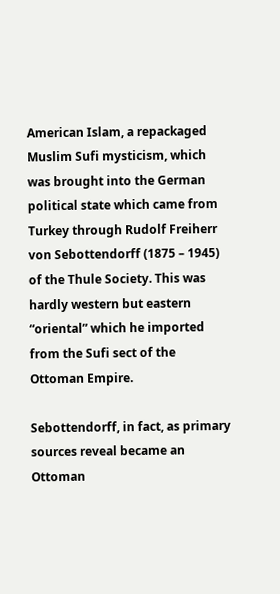American Islam, a repackaged Muslim Sufi mysticism, which was brought into the German political state which came from Turkey through Rudolf Freiherr von Sebottendorff (1875 – 1945) of the Thule Society. This was hardly western but eastern “oriental” which he imported from the Sufi sect of the Ottoman Empire.

Sebottendorff, in fact, as primary sources reveal became an Ottoman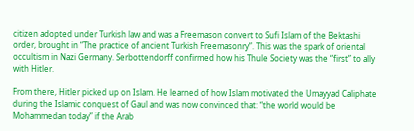citizen adopted under Turkish law and was a Freemason convert to Sufi Islam of the Bektashi order, brought in “The practice of ancient Turkish Freemasonry”. This was the spark of oriental occultism in Nazi Germany. Serbottendorff confirmed how his Thule Society was the “first” to ally with Hitler.

From there, Hitler picked up on Islam. He learned of how Islam motivated the Umayyad Caliphate during the Islamic conquest of Gaul and was now convinced that: “the world would be Mohammedan today” if the Arab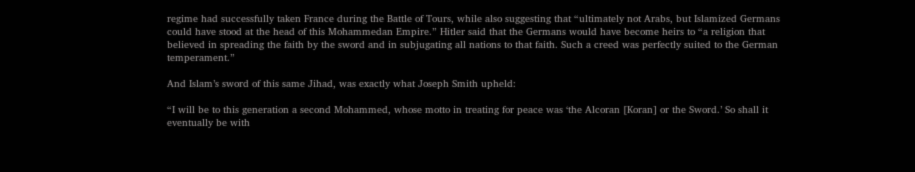regime had successfully taken France during the Battle of Tours, while also suggesting that “ultimately not Arabs, but Islamized Germans could have stood at the head of this Mohammedan Empire.” Hitler said that the Germans would have become heirs to “a religion that believed in spreading the faith by the sword and in subjugating all nations to that faith. Such a creed was perfectly suited to the German temperament.”

And Islam’s sword of this same Jihad, was exactly what Joseph Smith upheld:

“I will be to this generation a second Mohammed, whose motto in treating for peace was ‘the Alcoran [Koran] or the Sword.’ So shall it eventually be with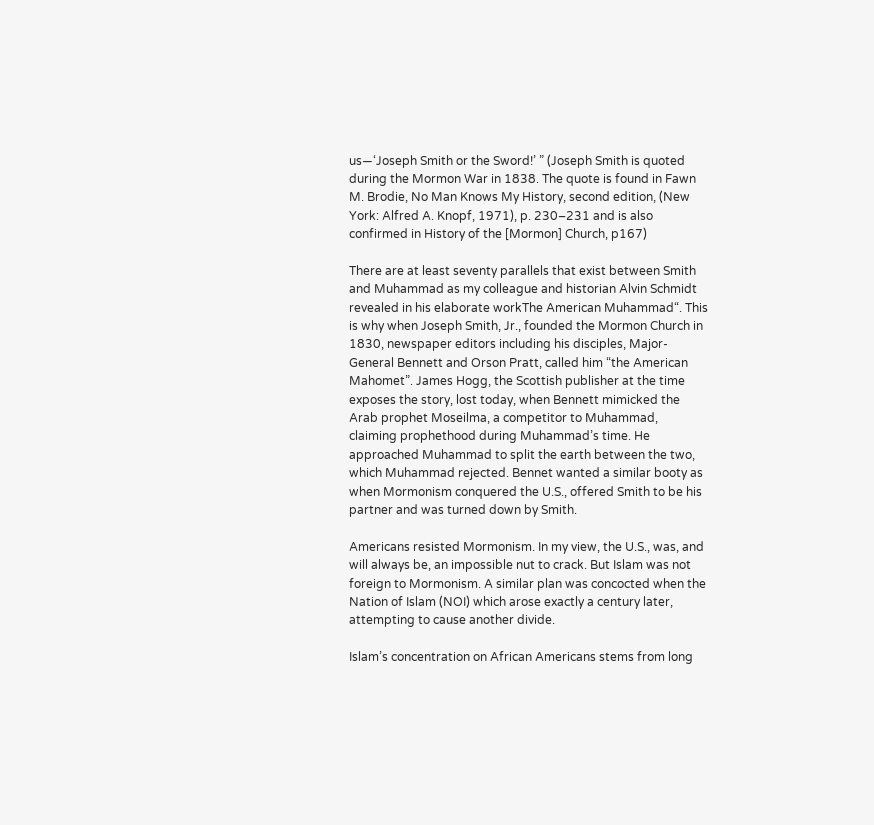us—‘Joseph Smith or the Sword!’ ” (Joseph Smith is quoted during the Mormon War in 1838. The quote is found in Fawn M. Brodie, No Man Knows My History, second edition, (New York: Alfred A. Knopf, 1971), p. 230–231 and is also confirmed in History of the [Mormon] Church, p167)

There are at least seventy parallels that exist between Smith and Muhammad as my colleague and historian Alvin Schmidt revealed in his elaborate workThe American Muhammad“. This is why when Joseph Smith, Jr., founded the Mormon Church in 1830, newspaper editors including his disciples, Major-General Bennett and Orson Pratt, called him “the American Mahomet”. James Hogg, the Scottish publisher at the time exposes the story, lost today, when Bennett mimicked the Arab prophet Moseilma, a competitor to Muhammad, claiming prophethood during Muhammad’s time. He approached Muhammad to split the earth between the two, which Muhammad rejected. Bennet wanted a similar booty as when Mormonism conquered the U.S., offered Smith to be his partner and was turned down by Smith.

Americans resisted Mormonism. In my view, the U.S., was, and will always be, an impossible nut to crack. But Islam was not foreign to Mormonism. A similar plan was concocted when the Nation of Islam (NOI) which arose exactly a century later, attempting to cause another divide.

Islam’s concentration on African Americans stems from long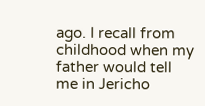ago. I recall from childhood when my father would tell me in Jericho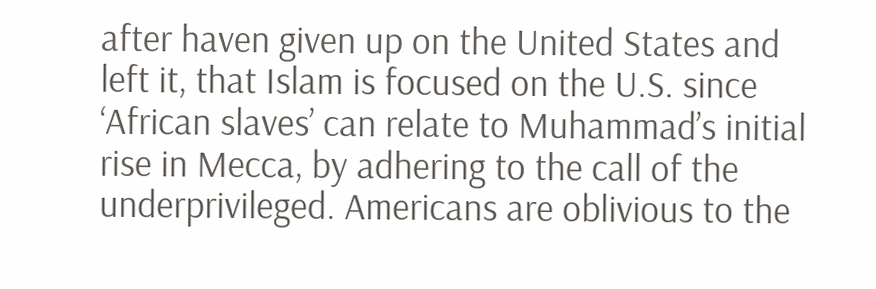after haven given up on the United States and left it, that Islam is focused on the U.S. since ‘African slaves’ can relate to Muhammad’s initial rise in Mecca, by adhering to the call of the underprivileged. Americans are oblivious to the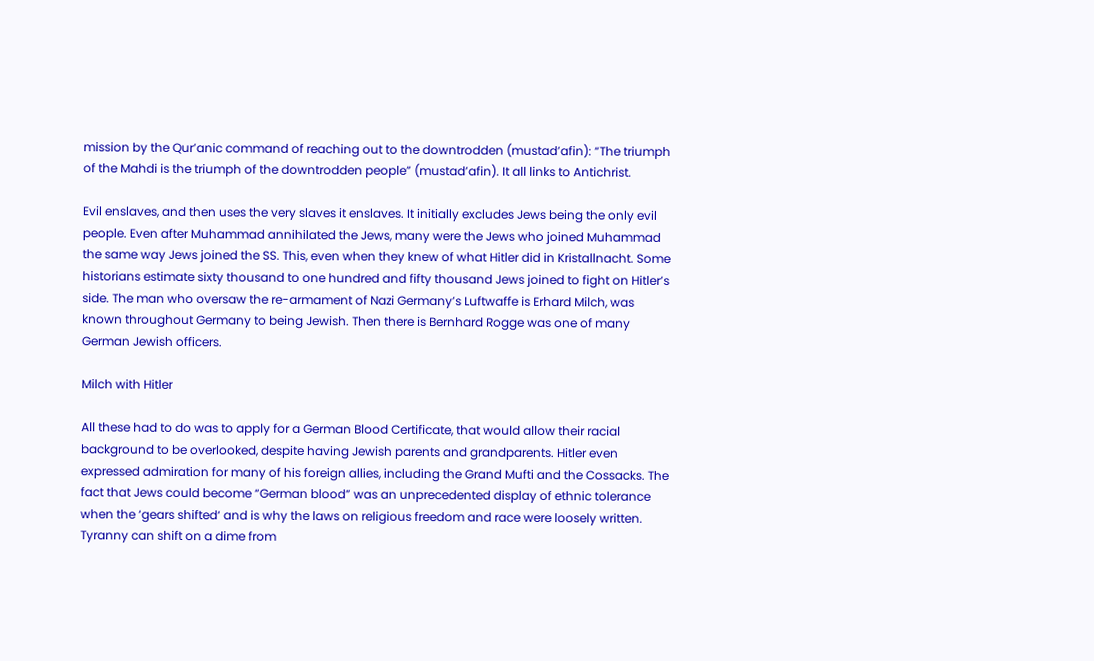mission by the Qur’anic command of reaching out to the downtrodden (mustad’afin): “The triumph of the Mahdi is the triumph of the downtrodden people” (mustad’afin). It all links to Antichrist.

Evil enslaves, and then uses the very slaves it enslaves. It initially excludes Jews being the only evil people. Even after Muhammad annihilated the Jews, many were the Jews who joined Muhammad the same way Jews joined the SS. This, even when they knew of what Hitler did in Kristallnacht. Some historians estimate sixty thousand to one hundred and fifty thousand Jews joined to fight on Hitler’s side. The man who oversaw the re-armament of Nazi Germany’s Luftwaffe is Erhard Milch, was known throughout Germany to being Jewish. Then there is Bernhard Rogge was one of many German Jewish officers.

Milch with Hitler

All these had to do was to apply for a German Blood Certificate, that would allow their racial background to be overlooked, despite having Jewish parents and grandparents. Hitler even expressed admiration for many of his foreign allies, including the Grand Mufti and the Cossacks. The fact that Jews could become “German blood” was an unprecedented display of ethnic tolerance when the ‘gears shifted‘ and is why the laws on religious freedom and race were loosely written. Tyranny can shift on a dime from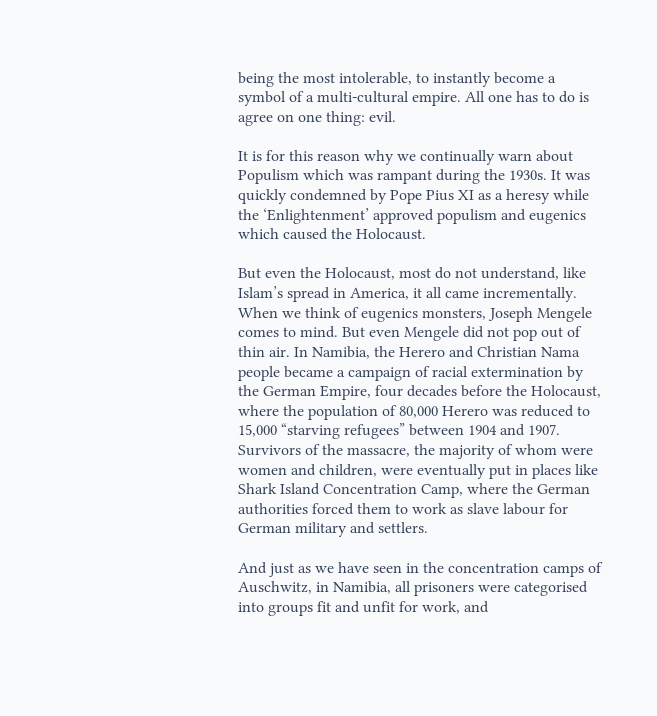being the most intolerable, to instantly become a symbol of a multi-cultural empire. All one has to do is agree on one thing: evil.

It is for this reason why we continually warn about Populism which was rampant during the 1930s. It was quickly condemned by Pope Pius XI as a heresy while the ‘Enlightenment’ approved populism and eugenics which caused the Holocaust.

But even the Holocaust, most do not understand, like Islam’s spread in America, it all came incrementally. When we think of eugenics monsters, Joseph Mengele comes to mind. But even Mengele did not pop out of thin air. In Namibia, the Herero and Christian Nama people became a campaign of racial extermination by the German Empire, four decades before the Holocaust, where the population of 80,000 Herero was reduced to 15,000 “starving refugees” between 1904 and 1907. Survivors of the massacre, the majority of whom were women and children, were eventually put in places like Shark Island Concentration Camp, where the German authorities forced them to work as slave labour for German military and settlers.

And just as we have seen in the concentration camps of Auschwitz, in Namibia, all prisoners were categorised into groups fit and unfit for work, and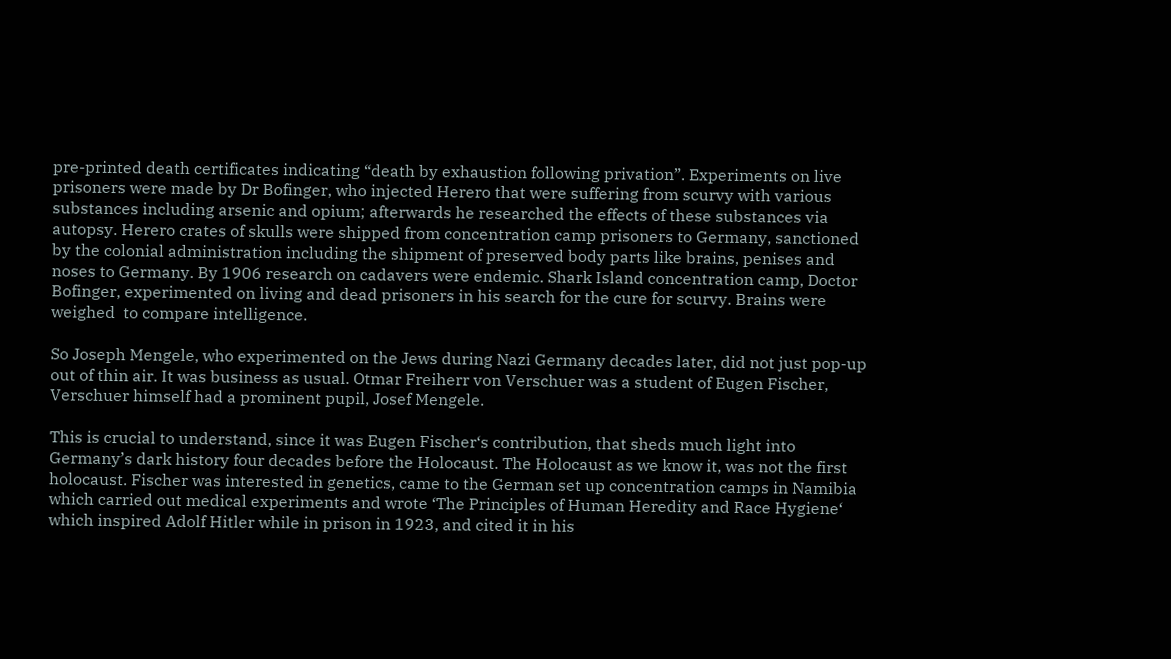pre-printed death certificates indicating “death by exhaustion following privation”. Experiments on live prisoners were made by Dr Bofinger, who injected Herero that were suffering from scurvy with various substances including arsenic and opium; afterwards he researched the effects of these substances via autopsy. Herero crates of skulls were shipped from concentration camp prisoners to Germany, sanctioned by the colonial administration including the shipment of preserved body parts like brains, penises and noses to Germany. By 1906 research on cadavers were endemic. Shark Island concentration camp, Doctor Bofinger, experimented on living and dead prisoners in his search for the cure for scurvy. Brains were weighed  to compare intelligence.

So Joseph Mengele, who experimented on the Jews during Nazi Germany decades later, did not just pop-up out of thin air. It was business as usual. Otmar Freiherr von Verschuer was a student of Eugen Fischer, Verschuer himself had a prominent pupil, Josef Mengele.

This is crucial to understand, since it was Eugen Fischer‘s contribution, that sheds much light into Germany’s dark history four decades before the Holocaust. The Holocaust as we know it, was not the first holocaust. Fischer was interested in genetics, came to the German set up concentration camps in Namibia which carried out medical experiments and wrote ‘The Principles of Human Heredity and Race Hygiene‘ which inspired Adolf Hitler while in prison in 1923, and cited it in his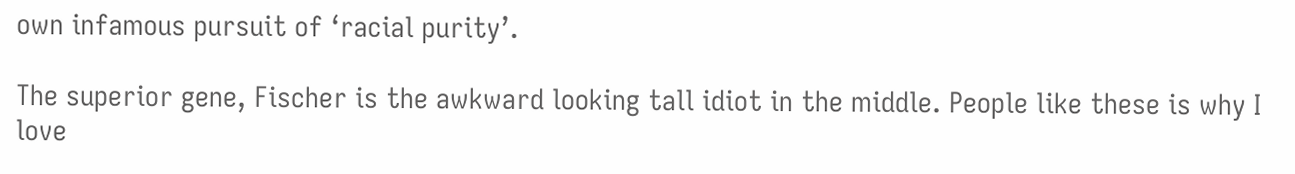own infamous pursuit of ‘racial purity’.

The superior gene, Fischer is the awkward looking tall idiot in the middle. People like these is why I love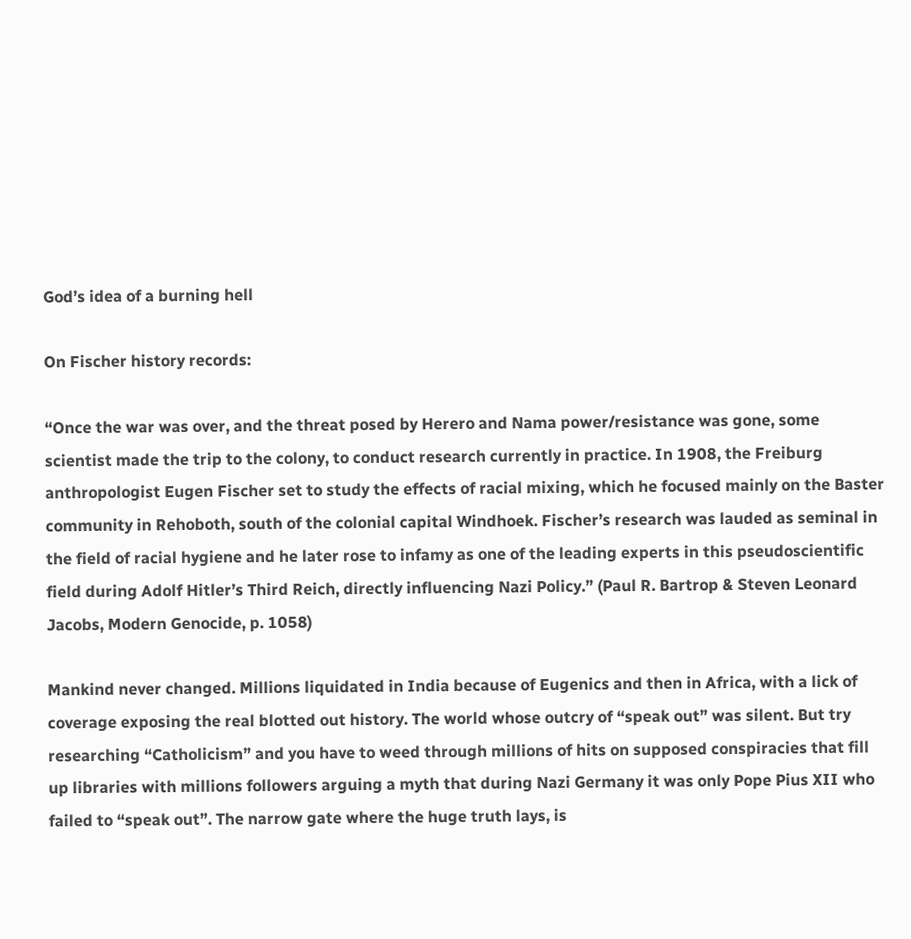God’s idea of a burning hell

On Fischer history records:

“Once the war was over, and the threat posed by Herero and Nama power/resistance was gone, some scientist made the trip to the colony, to conduct research currently in practice. In 1908, the Freiburg anthropologist Eugen Fischer set to study the effects of racial mixing, which he focused mainly on the Baster community in Rehoboth, south of the colonial capital Windhoek. Fischer’s research was lauded as seminal in the field of racial hygiene and he later rose to infamy as one of the leading experts in this pseudoscientific field during Adolf Hitler’s Third Reich, directly influencing Nazi Policy.” (Paul R. Bartrop & Steven Leonard Jacobs, Modern Genocide, p. 1058)

Mankind never changed. Millions liquidated in India because of Eugenics and then in Africa, with a lick of coverage exposing the real blotted out history. The world whose outcry of “speak out” was silent. But try researching “Catholicism” and you have to weed through millions of hits on supposed conspiracies that fill up libraries with millions followers arguing a myth that during Nazi Germany it was only Pope Pius XII who failed to “speak out”. The narrow gate where the huge truth lays, is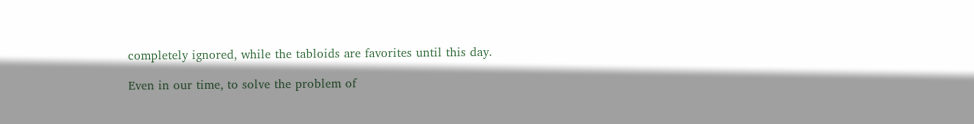completely ignored, while the tabloids are favorites until this day.

Even in our time, to solve the problem of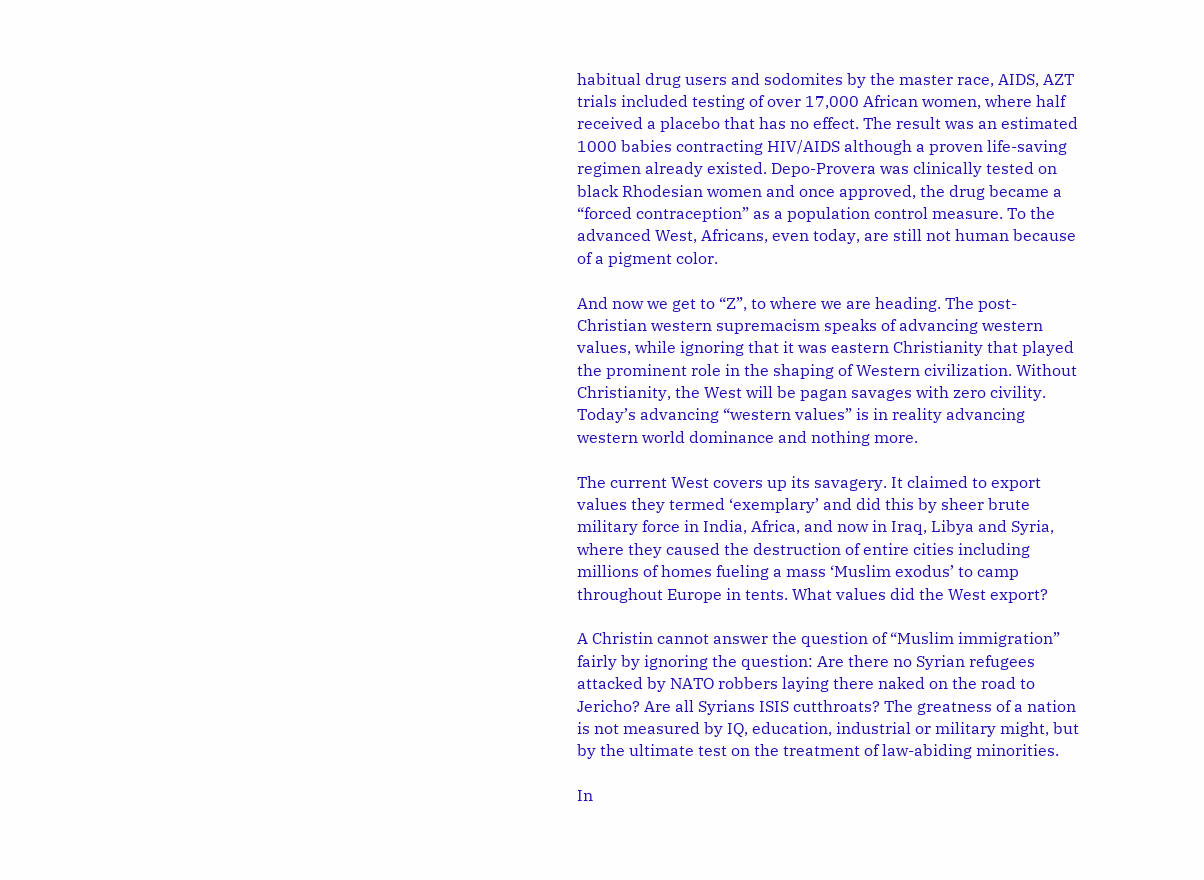habitual drug users and sodomites by the master race, AIDS, AZT trials included testing of over 17,000 African women, where half received a placebo that has no effect. The result was an estimated 1000 babies contracting HIV/AIDS although a proven life-saving regimen already existed. Depo-Provera was clinically tested on black Rhodesian women and once approved, the drug became a “forced contraception” as a population control measure. To the advanced West, Africans, even today, are still not human because of a pigment color.

And now we get to “Z”, to where we are heading. The post-Christian western supremacism speaks of advancing western values, while ignoring that it was eastern Christianity that played the prominent role in the shaping of Western civilization. Without Christianity, the West will be pagan savages with zero civility. Today’s advancing “western values” is in reality advancing western world dominance and nothing more.

The current West covers up its savagery. It claimed to export values they termed ‘exemplary’ and did this by sheer brute military force in India, Africa, and now in Iraq, Libya and Syria, where they caused the destruction of entire cities including millions of homes fueling a mass ‘Muslim exodus’ to camp throughout Europe in tents. What values did the West export?

A Christin cannot answer the question of “Muslim immigration” fairly by ignoring the question: Are there no Syrian refugees attacked by NATO robbers laying there naked on the road to Jericho? Are all Syrians ISIS cutthroats? The greatness of a nation is not measured by IQ, education, industrial or military might, but by the ultimate test on the treatment of law-abiding minorities.

In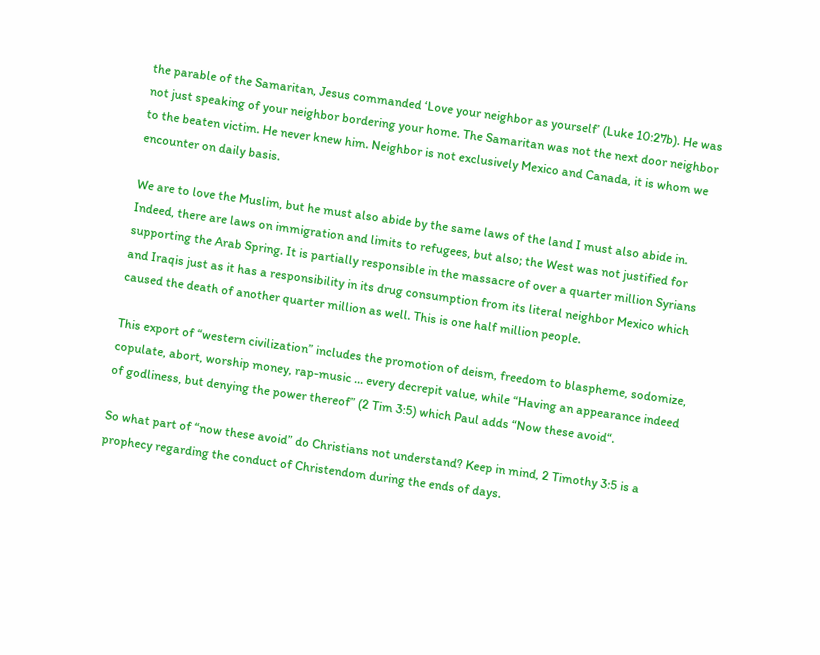the parable of the Samaritan, Jesus commanded ‘Love your neighbor as yourself’ (Luke 10:27b). He was not just speaking of your neighbor bordering your home. The Samaritan was not the next door neighbor to the beaten victim. He never knew him. Neighbor is not exclusively Mexico and Canada, it is whom we encounter on daily basis.

We are to love the Muslim, but he must also abide by the same laws of the land I must also abide in. Indeed, there are laws on immigration and limits to refugees, but also; the West was not justified for supporting the Arab Spring. It is partially responsible in the massacre of over a quarter million Syrians and Iraqis just as it has a responsibility in its drug consumption from its literal neighbor Mexico which caused the death of another quarter million as well. This is one half million people.

This export of “western civilization” includes the promotion of deism, freedom to blaspheme, sodomize, copulate, abort, worship money, rap-music … every decrepit value, while “Having an appearance indeed of godliness, but denying the power thereof” (2 Tim 3:5) which Paul adds “Now these avoid“.

So what part of “now these avoid” do Christians not understand? Keep in mind, 2 Timothy 3:5 is a prophecy regarding the conduct of Christendom during the ends of days.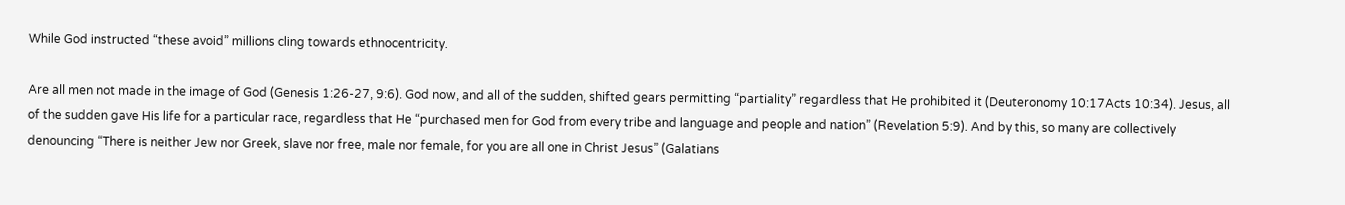While God instructed “these avoid” millions cling towards ethnocentricity.

Are all men not made in the image of God (Genesis 1:26-27, 9:6). God now, and all of the sudden, shifted gears permitting “partiality” regardless that He prohibited it (Deuteronomy 10:17Acts 10:34). Jesus, all of the sudden gave His life for a particular race, regardless that He “purchased men for God from every tribe and language and people and nation” (Revelation 5:9). And by this, so many are collectively denouncing “There is neither Jew nor Greek, slave nor free, male nor female, for you are all one in Christ Jesus” (Galatians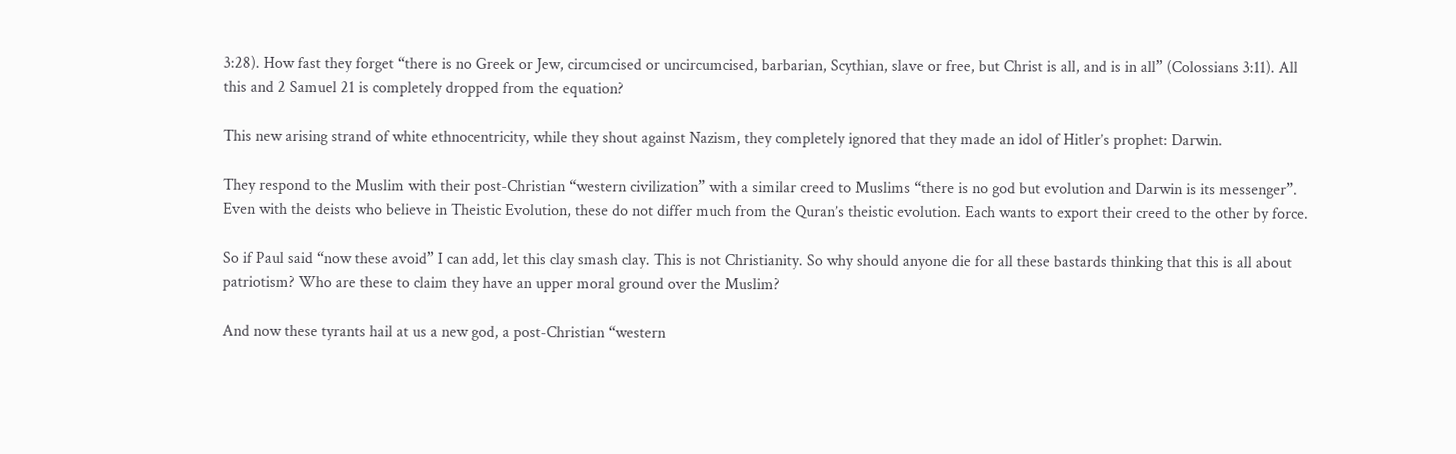3:28). How fast they forget “there is no Greek or Jew, circumcised or uncircumcised, barbarian, Scythian, slave or free, but Christ is all, and is in all” (Colossians 3:11). All this and 2 Samuel 21 is completely dropped from the equation?

This new arising strand of white ethnocentricity, while they shout against Nazism, they completely ignored that they made an idol of Hitler’s prophet: Darwin.

They respond to the Muslim with their post-Christian “western civilization” with a similar creed to Muslims “there is no god but evolution and Darwin is its messenger”. Even with the deists who believe in Theistic Evolution, these do not differ much from the Quran’s theistic evolution. Each wants to export their creed to the other by force.

So if Paul said “now these avoid” I can add, let this clay smash clay. This is not Christianity. So why should anyone die for all these bastards thinking that this is all about patriotism? Who are these to claim they have an upper moral ground over the Muslim?

And now these tyrants hail at us a new god, a post-Christian “western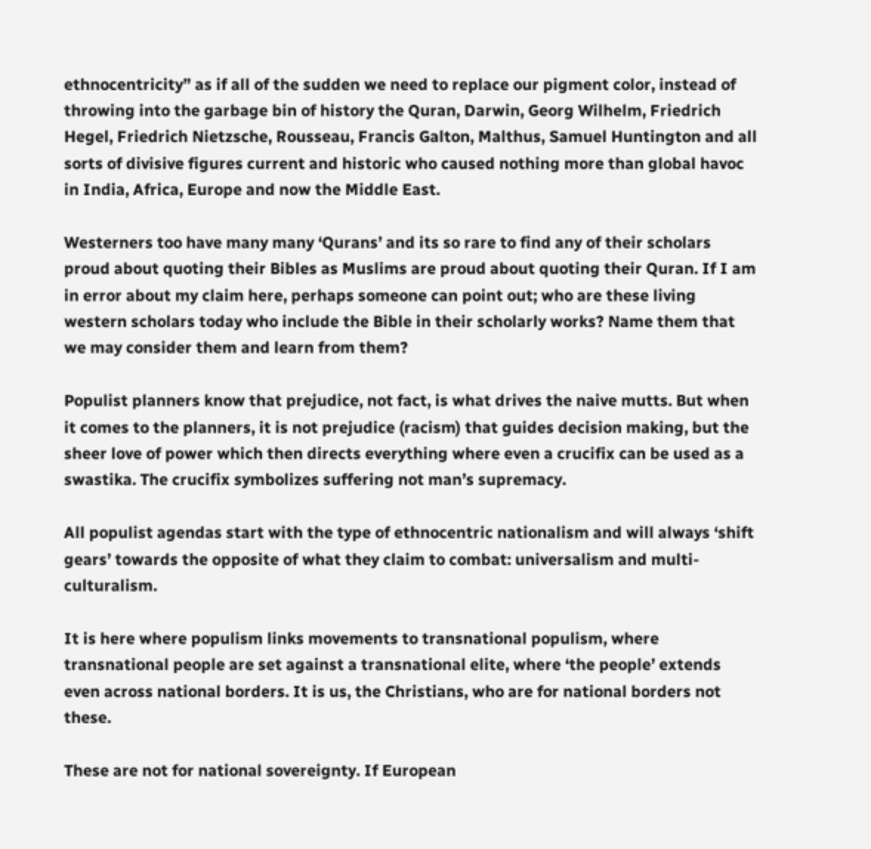ethnocentricity” as if all of the sudden we need to replace our pigment color, instead of throwing into the garbage bin of history the Quran, Darwin, Georg Wilhelm, Friedrich Hegel, Friedrich Nietzsche, Rousseau, Francis Galton, Malthus, Samuel Huntington and all sorts of divisive figures current and historic who caused nothing more than global havoc in India, Africa, Europe and now the Middle East.

Westerners too have many many ‘Qurans’ and its so rare to find any of their scholars proud about quoting their Bibles as Muslims are proud about quoting their Quran. If I am in error about my claim here, perhaps someone can point out; who are these living western scholars today who include the Bible in their scholarly works? Name them that we may consider them and learn from them?

Populist planners know that prejudice, not fact, is what drives the naive mutts. But when it comes to the planners, it is not prejudice (racism) that guides decision making, but the sheer love of power which then directs everything where even a crucifix can be used as a swastika. The crucifix symbolizes suffering not man’s supremacy.

All populist agendas start with the type of ethnocentric nationalism and will always ‘shift gears’ towards the opposite of what they claim to combat: universalism and multi-culturalism.

It is here where populism links movements to transnational populism, where transnational people are set against a transnational elite, where ‘the people’ extends even across national borders. It is us, the Christians, who are for national borders not these.

These are not for national sovereignty. If European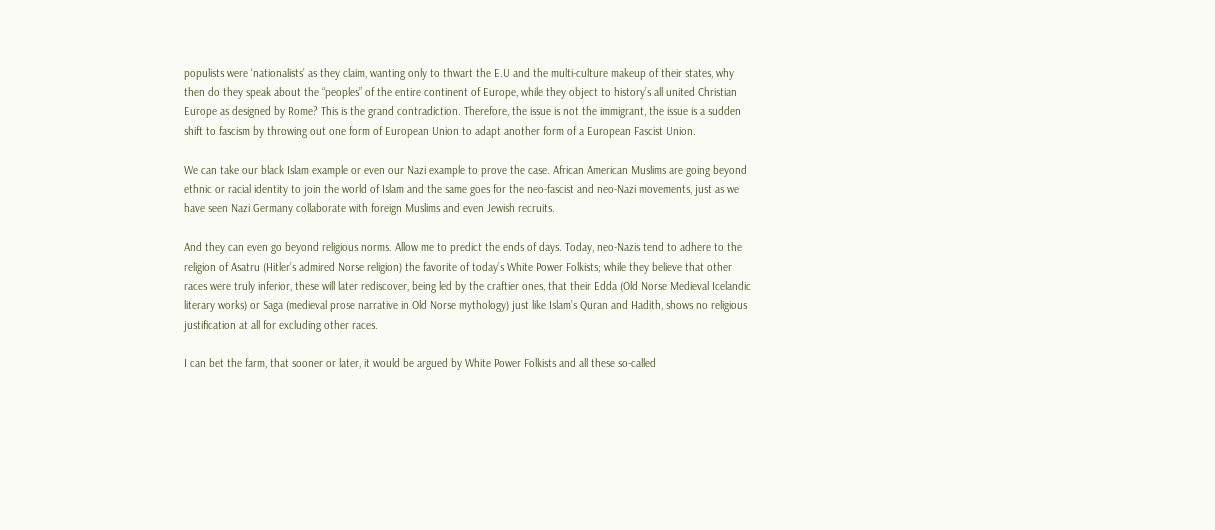populists were ‘nationalists’ as they claim, wanting only to thwart the E.U and the multi-culture makeup of their states, why then do they speak about the “peoples” of the entire continent of Europe, while they object to history’s all united Christian Europe as designed by Rome? This is the grand contradiction. Therefore, the issue is not the immigrant, the issue is a sudden shift to fascism by throwing out one form of European Union to adapt another form of a European Fascist Union.

We can take our black Islam example or even our Nazi example to prove the case. African American Muslims are going beyond ethnic or racial identity to join the world of Islam and the same goes for the neo-fascist and neo-Nazi movements, just as we have seen Nazi Germany collaborate with foreign Muslims and even Jewish recruits.

And they can even go beyond religious norms. Allow me to predict the ends of days. Today, neo-Nazis tend to adhere to the religion of Asatru (Hitler’s admired Norse religion) the favorite of today’s White Power Folkists; while they believe that other races were truly inferior, these will later rediscover, being led by the craftier ones, that their Edda (Old Norse Medieval Icelandic literary works) or Saga (medieval prose narrative in Old Norse mythology) just like Islam’s Quran and Hadith, shows no religious justification at all for excluding other races.

I can bet the farm, that sooner or later, it would be argued by White Power Folkists and all these so-called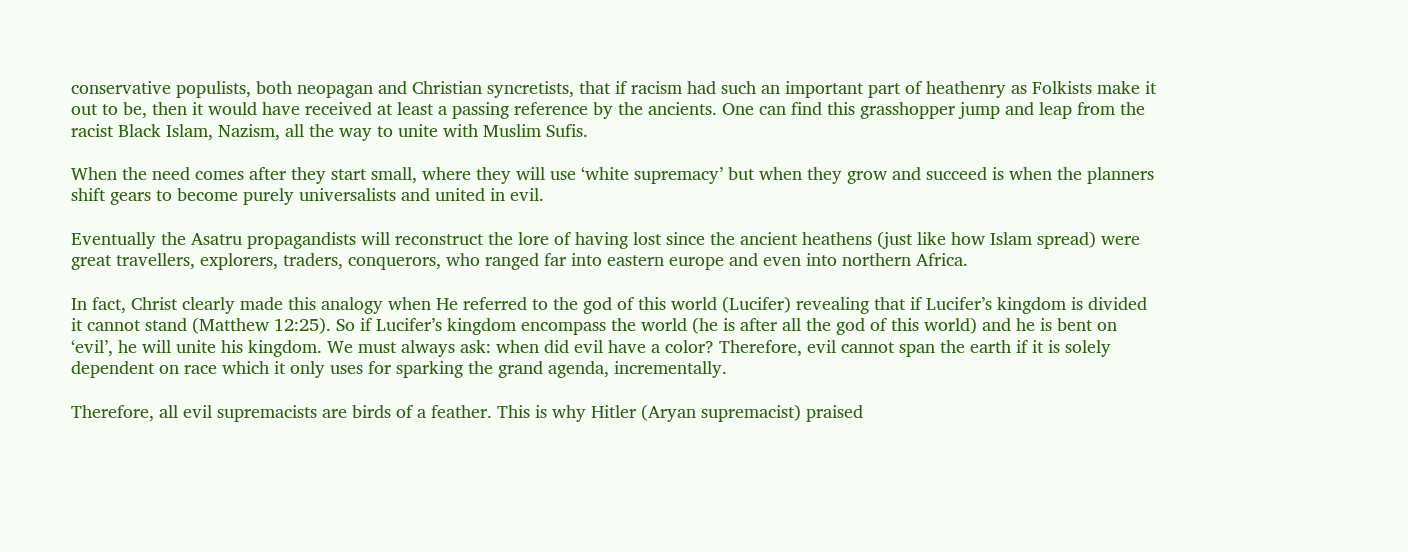conservative populists, both neopagan and Christian syncretists, that if racism had such an important part of heathenry as Folkists make it out to be, then it would have received at least a passing reference by the ancients. One can find this grasshopper jump and leap from the racist Black Islam, Nazism, all the way to unite with Muslim Sufis.

When the need comes after they start small, where they will use ‘white supremacy’ but when they grow and succeed is when the planners shift gears to become purely universalists and united in evil.

Eventually the Asatru propagandists will reconstruct the lore of having lost since the ancient heathens (just like how Islam spread) were great travellers, explorers, traders, conquerors, who ranged far into eastern europe and even into northern Africa.

In fact, Christ clearly made this analogy when He referred to the god of this world (Lucifer) revealing that if Lucifer’s kingdom is divided it cannot stand (Matthew 12:25). So if Lucifer’s kingdom encompass the world (he is after all the god of this world) and he is bent on ‘evil’, he will unite his kingdom. We must always ask: when did evil have a color? Therefore, evil cannot span the earth if it is solely dependent on race which it only uses for sparking the grand agenda, incrementally.

Therefore, all evil supremacists are birds of a feather. This is why Hitler (Aryan supremacist) praised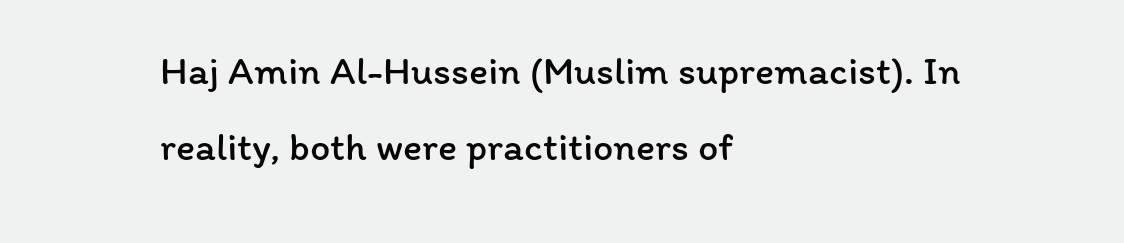Haj Amin Al-Hussein (Muslim supremacist). In reality, both were practitioners of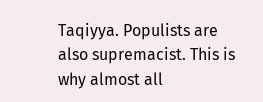Taqiyya. Populists are also supremacist. This is why almost all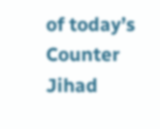of today’s Counter Jihad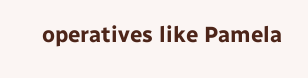operatives like Pamela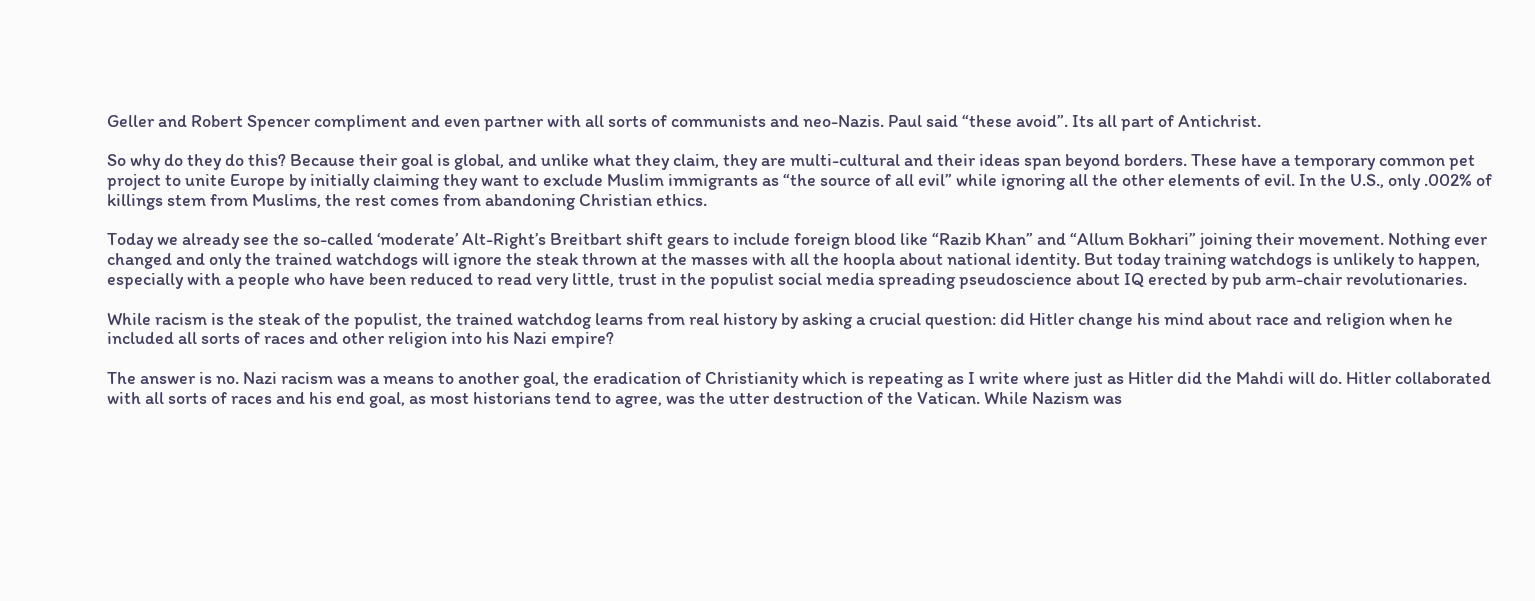Geller and Robert Spencer compliment and even partner with all sorts of communists and neo-Nazis. Paul said “these avoid”. Its all part of Antichrist.

So why do they do this? Because their goal is global, and unlike what they claim, they are multi-cultural and their ideas span beyond borders. These have a temporary common pet project to unite Europe by initially claiming they want to exclude Muslim immigrants as “the source of all evil” while ignoring all the other elements of evil. In the U.S., only .002% of killings stem from Muslims, the rest comes from abandoning Christian ethics.

Today we already see the so-called ‘moderate’ Alt-Right’s Breitbart shift gears to include foreign blood like “Razib Khan” and “Allum Bokhari” joining their movement. Nothing ever changed and only the trained watchdogs will ignore the steak thrown at the masses with all the hoopla about national identity. But today training watchdogs is unlikely to happen, especially with a people who have been reduced to read very little, trust in the populist social media spreading pseudoscience about IQ erected by pub arm-chair revolutionaries.

While racism is the steak of the populist, the trained watchdog learns from real history by asking a crucial question: did Hitler change his mind about race and religion when he included all sorts of races and other religion into his Nazi empire?

The answer is no. Nazi racism was a means to another goal, the eradication of Christianity which is repeating as I write where just as Hitler did the Mahdi will do. Hitler collaborated with all sorts of races and his end goal, as most historians tend to agree, was the utter destruction of the Vatican. While Nazism was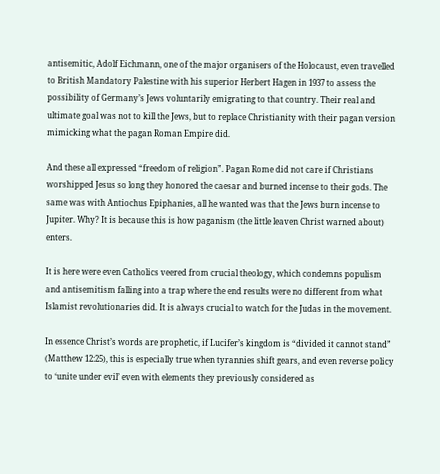antisemitic, Adolf Eichmann, one of the major organisers of the Holocaust, even travelled to British Mandatory Palestine with his superior Herbert Hagen in 1937 to assess the possibility of Germany’s Jews voluntarily emigrating to that country. Their real and ultimate goal was not to kill the Jews, but to replace Christianity with their pagan version mimicking what the pagan Roman Empire did.

And these all expressed “freedom of religion”. Pagan Rome did not care if Christians worshipped Jesus so long they honored the caesar and burned incense to their gods. The same was with Antiochus Epiphanies, all he wanted was that the Jews burn incense to Jupiter. Why? It is because this is how paganism (the little leaven Christ warned about) enters.

It is here were even Catholics veered from crucial theology, which condemns populism and antisemitism falling into a trap where the end results were no different from what Islamist revolutionaries did. It is always crucial to watch for the Judas in the movement.

In essence Christ’s words are prophetic, if Lucifer’s kingdom is “divided it cannot stand” (Matthew 12:25), this is especially true when tyrannies shift gears, and even reverse policy to ‘unite under evil’ even with elements they previously considered as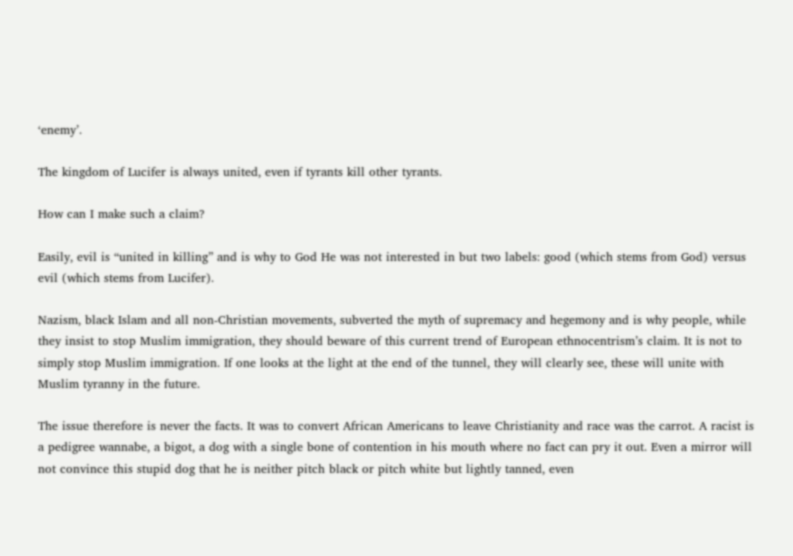‘enemy’.

The kingdom of Lucifer is always united, even if tyrants kill other tyrants.

How can I make such a claim?

Easily, evil is “united in killing” and is why to God He was not interested in but two labels: good (which stems from God) versus evil (which stems from Lucifer).

Nazism, black Islam and all non-Christian movements, subverted the myth of supremacy and hegemony and is why people, while they insist to stop Muslim immigration, they should beware of this current trend of European ethnocentrism’s claim. It is not to simply stop Muslim immigration. If one looks at the light at the end of the tunnel, they will clearly see, these will unite with Muslim tyranny in the future.

The issue therefore is never the facts. It was to convert African Americans to leave Christianity and race was the carrot. A racist is a pedigree wannabe, a bigot, a dog with a single bone of contention in his mouth where no fact can pry it out. Even a mirror will not convince this stupid dog that he is neither pitch black or pitch white but lightly tanned, even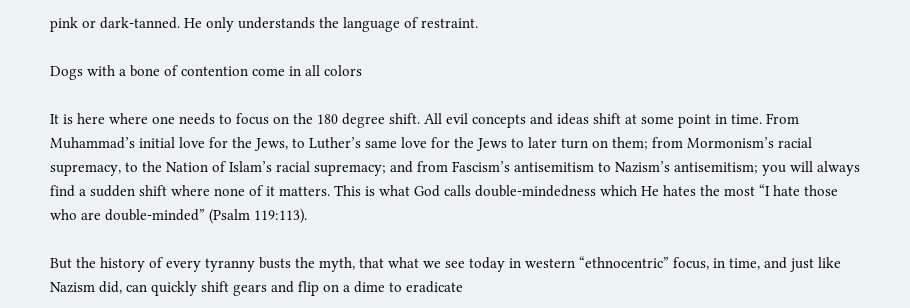pink or dark-tanned. He only understands the language of restraint.

Dogs with a bone of contention come in all colors

It is here where one needs to focus on the 180 degree shift. All evil concepts and ideas shift at some point in time. From Muhammad’s initial love for the Jews, to Luther’s same love for the Jews to later turn on them; from Mormonism’s racial supremacy, to the Nation of Islam’s racial supremacy; and from Fascism’s antisemitism to Nazism’s antisemitism; you will always find a sudden shift where none of it matters. This is what God calls double-mindedness which He hates the most “I hate those who are double-minded” (Psalm 119:113).

But the history of every tyranny busts the myth, that what we see today in western “ethnocentric” focus, in time, and just like Nazism did, can quickly shift gears and flip on a dime to eradicate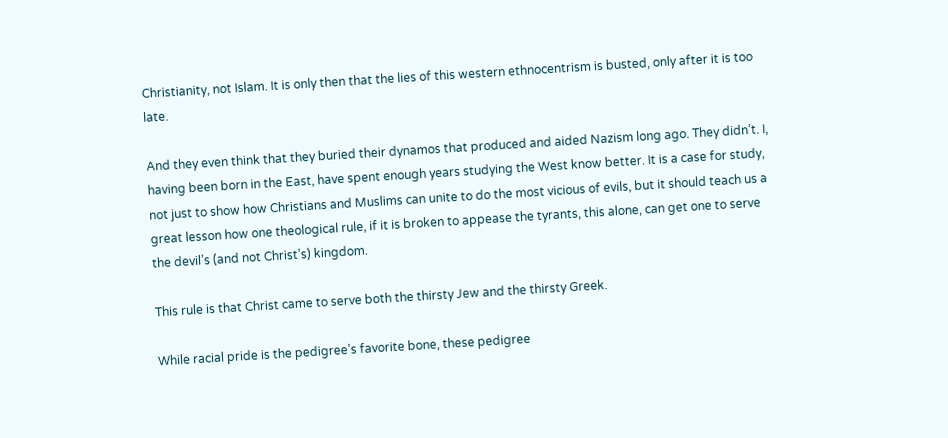Christianity, not Islam. It is only then that the lies of this western ethnocentrism is busted, only after it is too late.

And they even think that they buried their dynamos that produced and aided Nazism long ago. They didn’t. I, having been born in the East, have spent enough years studying the West know better. It is a case for study, not just to show how Christians and Muslims can unite to do the most vicious of evils, but it should teach us a great lesson how one theological rule, if it is broken to appease the tyrants, this alone, can get one to serve the devil’s (and not Christ’s) kingdom.

This rule is that Christ came to serve both the thirsty Jew and the thirsty Greek.

While racial pride is the pedigree’s favorite bone, these pedigree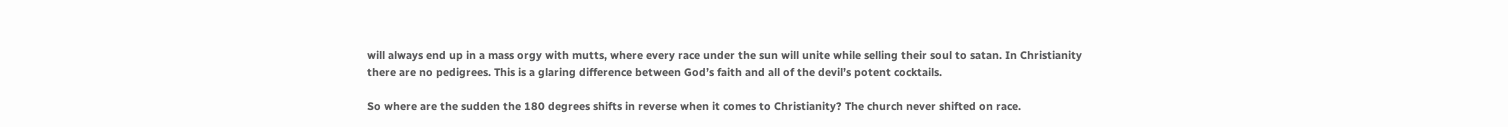will always end up in a mass orgy with mutts, where every race under the sun will unite while selling their soul to satan. In Christianity there are no pedigrees. This is a glaring difference between God’s faith and all of the devil’s potent cocktails.

So where are the sudden the 180 degrees shifts in reverse when it comes to Christianity? The church never shifted on race.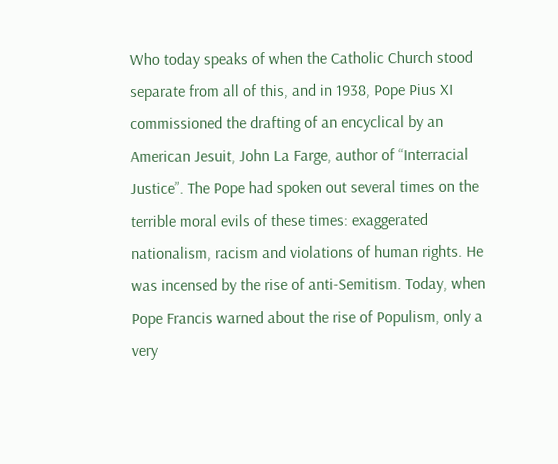Who today speaks of when the Catholic Church stood separate from all of this, and in 1938, Pope Pius XI commissioned the drafting of an encyclical by an American Jesuit, John La Farge, author of “Interracial Justice”. The Pope had spoken out several times on the terrible moral evils of these times: exaggerated nationalism, racism and violations of human rights. He was incensed by the rise of anti-Semitism. Today, when Pope Francis warned about the rise of Populism, only a very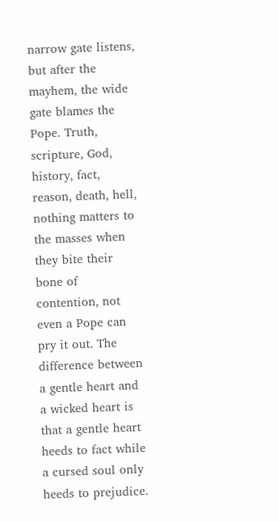narrow gate listens, but after the mayhem, the wide gate blames the Pope. Truth, scripture, God, history, fact, reason, death, hell, nothing matters to the masses when they bite their bone of contention, not even a Pope can pry it out. The difference between a gentle heart and a wicked heart is that a gentle heart heeds to fact while a cursed soul only heeds to prejudice.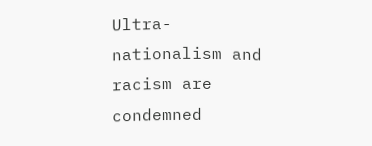Ultra-nationalism and racism are condemned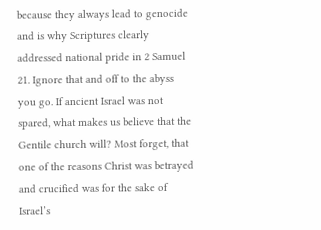because they always lead to genocide and is why Scriptures clearly addressed national pride in 2 Samuel 21. Ignore that and off to the abyss you go. If ancient Israel was not spared, what makes us believe that the Gentile church will? Most forget, that one of the reasons Christ was betrayed and crucified was for the sake of Israel’s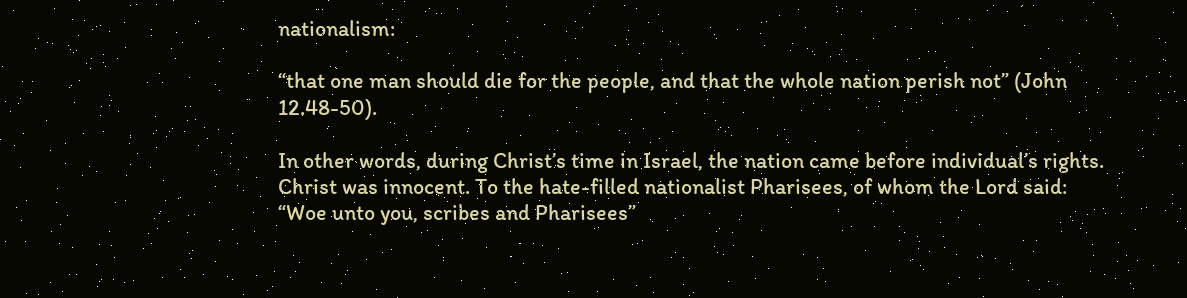nationalism:

“that one man should die for the people, and that the whole nation perish not” (John 12.48-50).

In other words, during Christ’s time in Israel, the nation came before individual’s rights. Christ was innocent. To the hate-filled nationalist Pharisees, of whom the Lord said: “Woe unto you, scribes and Pharisees”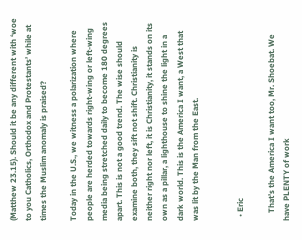(Matthew 23.15). Should it be any different with ‘woe to you Catholics, Orthodox and Protestants’ while at times the Muslim anomaly is praised?

Today in the U.S., we witness a polarization where people are herded towards right-wing or left-wing media being stretched daily to become 180 degrees apart. This is not a good trend. The wise should examine both, they sift not shift. Christianity is neither right nor left, it is Christianity, it stands on its own as a pillar, a lighthouse to shine the light in a dark world. This is the America I want, a West that was lit by the Man from the East.


  • Eric

    That’s the America I want too, Mr. Shoebat. We have PLENTY of work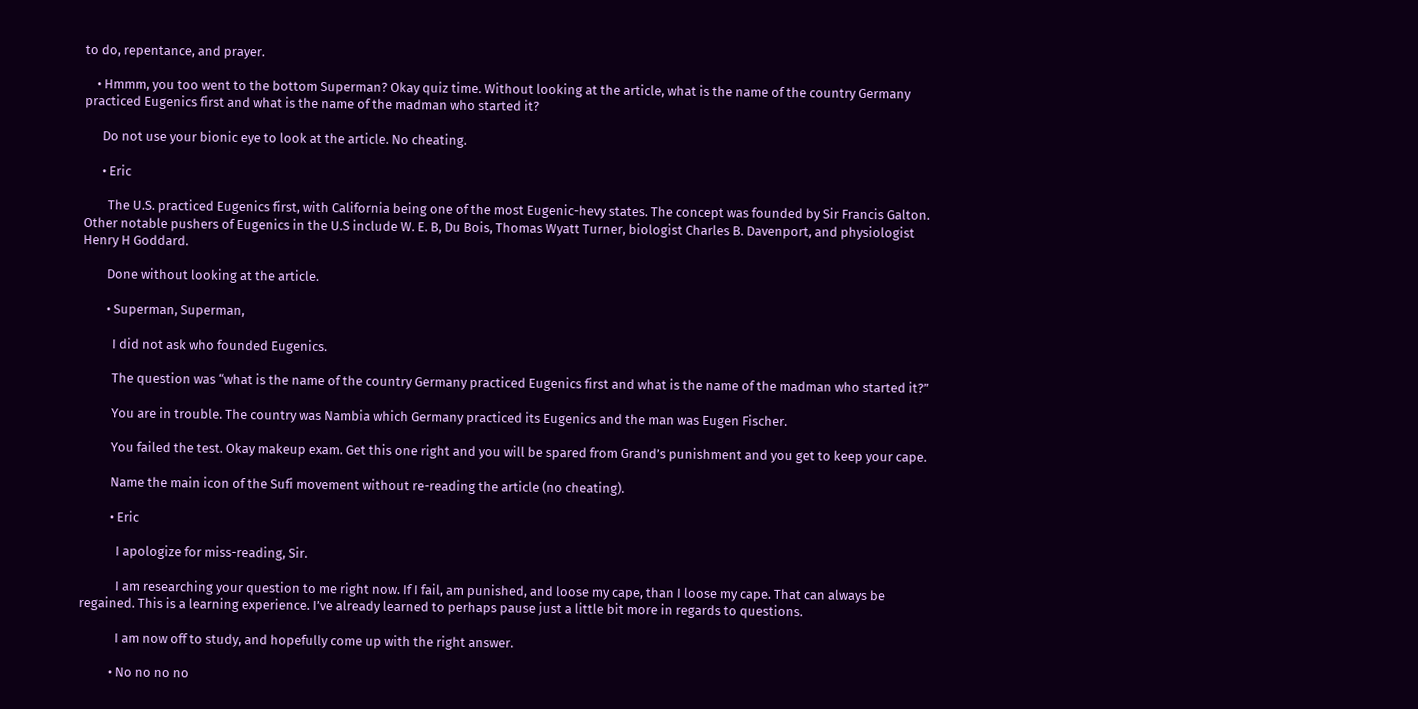to do, repentance, and prayer.

    • Hmmm, you too went to the bottom Superman? Okay quiz time. Without looking at the article, what is the name of the country Germany practiced Eugenics first and what is the name of the madman who started it?

      Do not use your bionic eye to look at the article. No cheating.

      • Eric

        The U.S. practiced Eugenics first, with California being one of the most Eugenic-hevy states. The concept was founded by Sir Francis Galton. Other notable pushers of Eugenics in the U.S include W. E. B, Du Bois, Thomas Wyatt Turner, biologist Charles B. Davenport, and physiologist Henry H Goddard.

        Done without looking at the article.

        • Superman, Superman,

          I did not ask who founded Eugenics.

          The question was “what is the name of the country Germany practiced Eugenics first and what is the name of the madman who started it?”

          You are in trouble. The country was Nambia which Germany practiced its Eugenics and the man was Eugen Fischer.

          You failed the test. Okay makeup exam. Get this one right and you will be spared from Grand’s punishment and you get to keep your cape.

          Name the main icon of the Sufi movement without re-reading the article (no cheating).

          • Eric

            I apologize for miss-reading, Sir.

            I am researching your question to me right now. If I fail, am punished, and loose my cape, than I loose my cape. That can always be regained. This is a learning experience. I’ve already learned to perhaps pause just a little bit more in regards to questions.

            I am now off to study, and hopefully come up with the right answer.

          • No no no no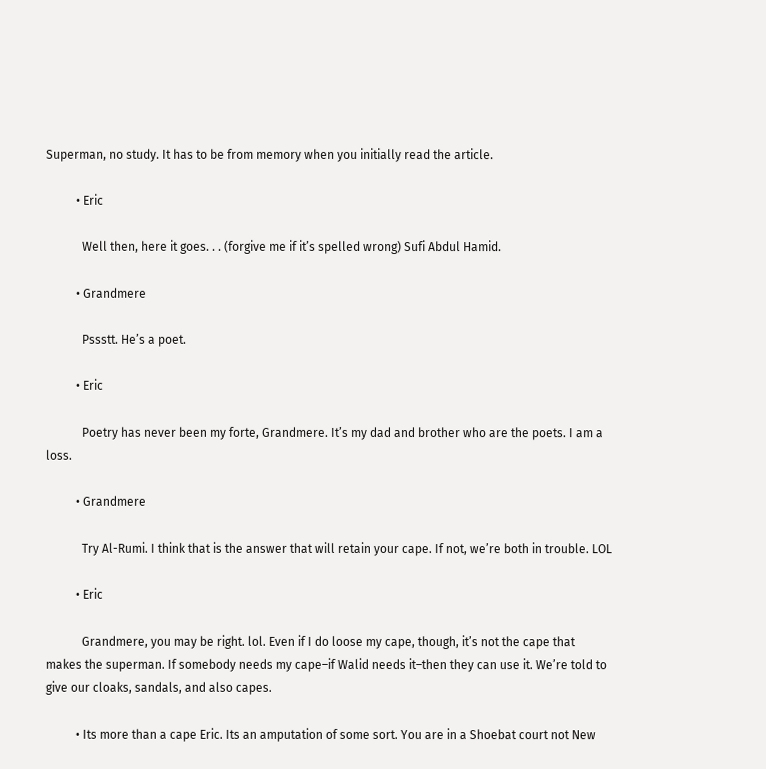Superman, no study. It has to be from memory when you initially read the article.

          • Eric

            Well then, here it goes. . . (forgive me if it’s spelled wrong) Sufi Abdul Hamid.

          • Grandmere

            Pssstt. He’s a poet.

          • Eric

            Poetry has never been my forte, Grandmere. It’s my dad and brother who are the poets. I am a loss.

          • Grandmere

            Try Al-Rumi. I think that is the answer that will retain your cape. If not, we’re both in trouble. LOL

          • Eric

            Grandmere, you may be right. lol. Even if I do loose my cape, though, it’s not the cape that makes the superman. If somebody needs my cape–if Walid needs it–then they can use it. We’re told to give our cloaks, sandals, and also capes.

          • Its more than a cape Eric. Its an amputation of some sort. You are in a Shoebat court not New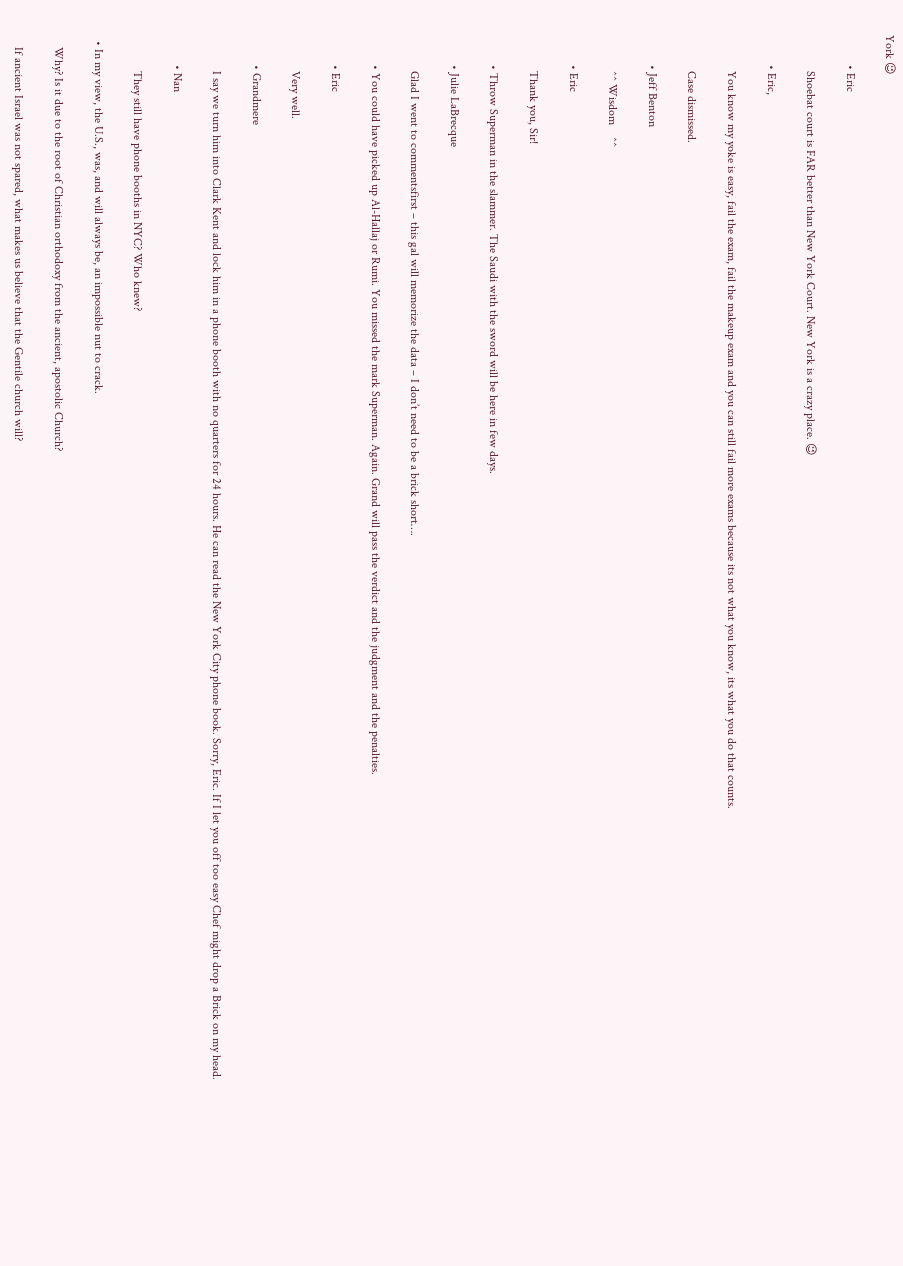York 😉

          • Eric

            Shoebat court is FAR better than New York Court. New York is a crazy place. 😉

          • Eric,

            You know my yoke is easy, fail the exam, fail the makeup exam and you can still fail more exams because its not what you know, its what you do that counts.

            Case dismissed.

          • Jeff Benton

            ^^ Wisdom    ^^

          • Eric

            Thank you, Sir!

          • Throw Superman in the slammer. The Saudi with the sword will be here in few days.

          • Julie LaBrecque

            Glad I went to commentsfirst – this gal will memorize the data – I don’t need to be a brick short….

          • You could have picked up Al-Hallaj or Rumi. You missed the mark Superman. Again. Grand will pass the verdict and the judgment and the penalties.

          • Eric

            Very well.

          • Grandmere

            I say we turn him into Clark Kent and lock him in a phone booth with no quarters for 24 hours. He can read the New York City phone book. Sorry, Eric. If I let you off too easy Chef might drop a Brick on my head.

          • Nan

            They still have phone booths in NYC? Who knew?

  • In my view, the U.S., was, and will always be, an impossible nut to crack.

    Why? Is it due to the root of Christian orthodoxy from the ancient, apostolic Church?

    If ancient Israel was not spared, what makes us believe that the Gentile church will?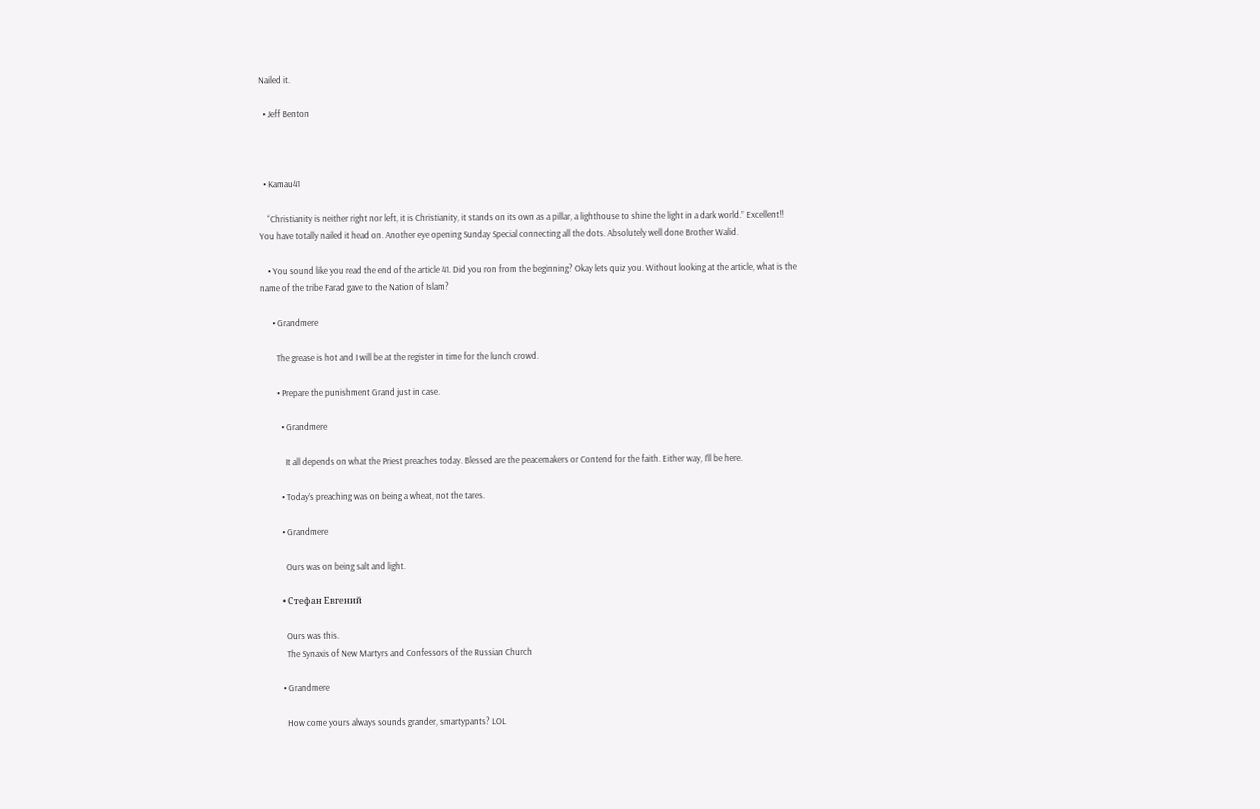Nailed it.

  • Jeff Benton



  • Kamau41

    “Christianity is neither right nor left, it is Christianity, it stands on its own as a pillar, a lighthouse to shine the light in a dark world.” Excellent!! You have totally nailed it head on. Another eye opening Sunday Special connecting all the dots. Absolutely well done Brother Walid.

    • You sound like you read the end of the article 41. Did you ron from the beginning? Okay lets quiz you. Without looking at the article, what is the name of the tribe Farad gave to the Nation of Islam?

      • Grandmere

        The grease is hot and I will be at the register in time for the lunch crowd.

        • Prepare the punishment Grand just in case.

          • Grandmere

            It all depends on what the Priest preaches today. Blessed are the peacemakers or Contend for the faith. Either way, I’ll be here.

          • Today’s preaching was on being a wheat, not the tares.

          • Grandmere

            Ours was on being salt and light.

          • Стефан Евгений

            Ours was this.
            The Synaxis of New Martyrs and Confessors of the Russian Church

          • Grandmere

            How come yours always sounds grander, smartypants? LOL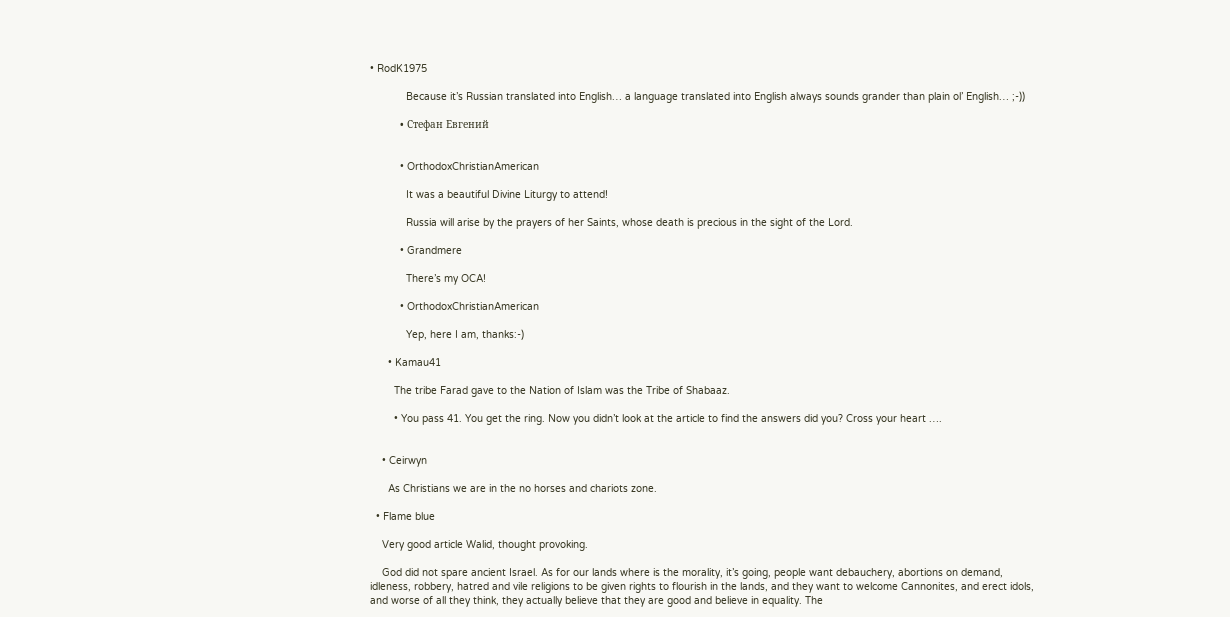• RodK1975

            Because it’s Russian translated into English… a language translated into English always sounds grander than plain ol’ English… ;-))

          • Стефан Евгений


          • OrthodoxChristianAmerican

            It was a beautiful Divine Liturgy to attend!

            Russia will arise by the prayers of her Saints, whose death is precious in the sight of the Lord.

          • Grandmere

            There’s my OCA!

          • OrthodoxChristianAmerican

            Yep, here I am, thanks:-)

      • Kamau41

        The tribe Farad gave to the Nation of Islam was the Tribe of Shabaaz.

        • You pass 41. You get the ring. Now you didn’t look at the article to find the answers did you? Cross your heart ….


    • Ceirwyn

      As Christians we are in the no horses and chariots zone.

  • Flame blue

    Very good article Walid, thought provoking.

    God did not spare ancient Israel. As for our lands where is the morality, it’s going, people want debauchery, abortions on demand, idleness, robbery, hatred and vile religions to be given rights to flourish in the lands, and they want to welcome Cannonites, and erect idols, and worse of all they think, they actually believe that they are good and believe in equality. The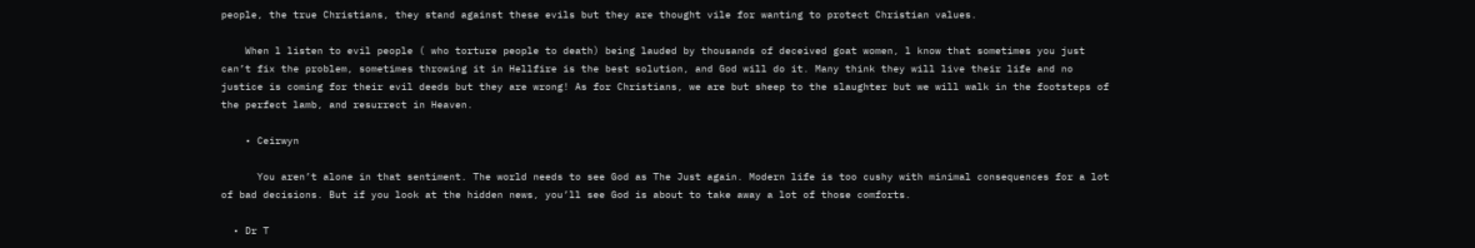people, the true Christians, they stand against these evils but they are thought vile for wanting to protect Christian values.

    When l listen to evil people ( who torture people to death) being lauded by thousands of deceived goat women, l know that sometimes you just can’t fix the problem, sometimes throwing it in Hellfire is the best solution, and God will do it. Many think they will live their life and no justice is coming for their evil deeds but they are wrong! As for Christians, we are but sheep to the slaughter but we will walk in the footsteps of the perfect lamb, and resurrect in Heaven.

    • Ceirwyn

      You aren’t alone in that sentiment. The world needs to see God as The Just again. Modern life is too cushy with minimal consequences for a lot of bad decisions. But if you look at the hidden news, you’ll see God is about to take away a lot of those comforts.

  • Dr T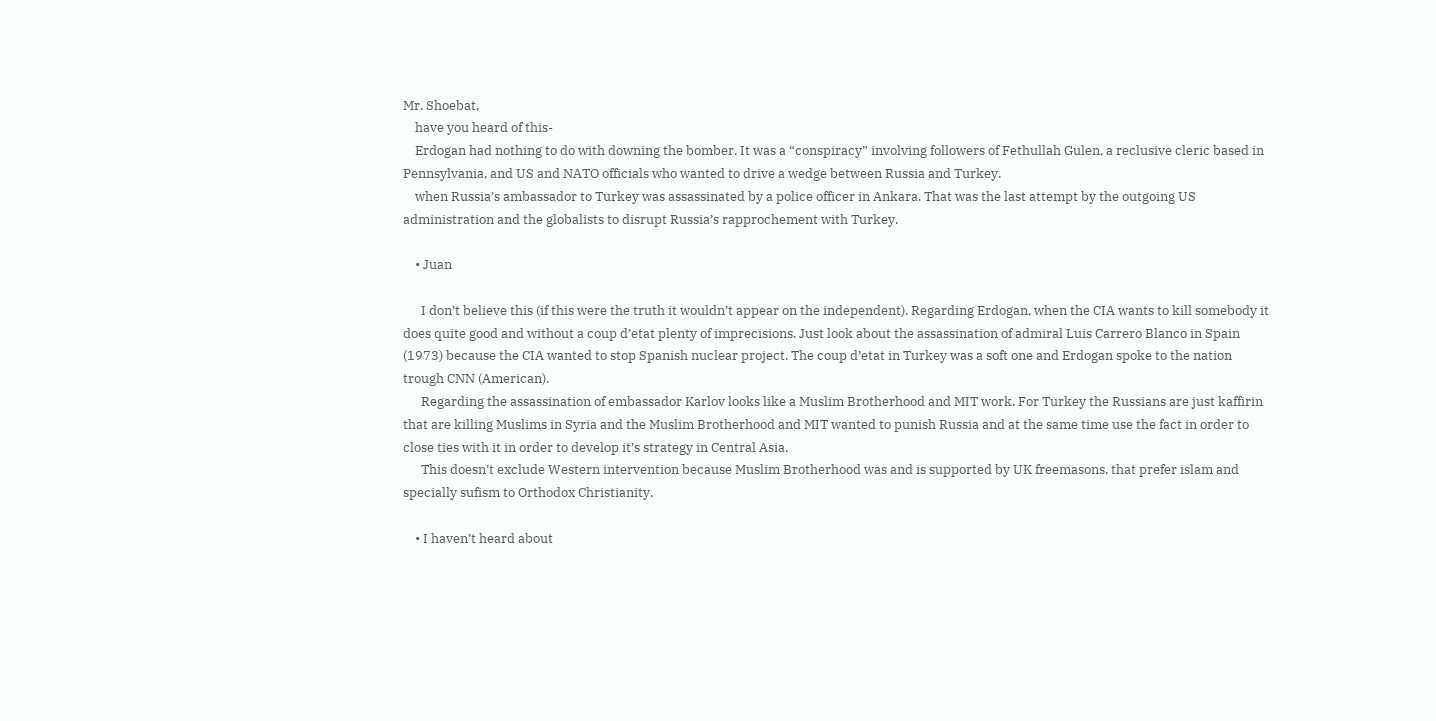Mr. Shoebat,
    have you heard of this-
    Erdogan had nothing to do with downing the bomber. It was a “conspiracy” involving followers of Fethullah Gulen, a reclusive cleric based in Pennsylvania, and US and NATO officials who wanted to drive a wedge between Russia and Turkey.
    when Russia’s ambassador to Turkey was assassinated by a police officer in Ankara. That was the last attempt by the outgoing US administration and the globalists to disrupt Russia’s rapprochement with Turkey.

    • Juan

      I don’t believe this (if this were the truth it wouldn’t appear on the independent). Regarding Erdogan, when the CIA wants to kill somebody it does quite good and without a coup d’etat plenty of imprecisions. Just look about the assassination of admiral Luis Carrero Blanco in Spain (1973) because the CIA wanted to stop Spanish nuclear project. The coup d’etat in Turkey was a soft one and Erdogan spoke to the nation trough CNN (American).
      Regarding the assassination of embassador Karlov looks like a Muslim Brotherhood and MIT work. For Turkey the Russians are just kaffirin that are killing Muslims in Syria and the Muslim Brotherhood and MIT wanted to punish Russia and at the same time use the fact in order to close ties with it in order to develop it’s strategy in Central Asia.
      This doesn’t exclude Western intervention because Muslim Brotherhood was and is supported by UK freemasons, that prefer islam and specially sufism to Orthodox Christianity.

    • I haven’t heard about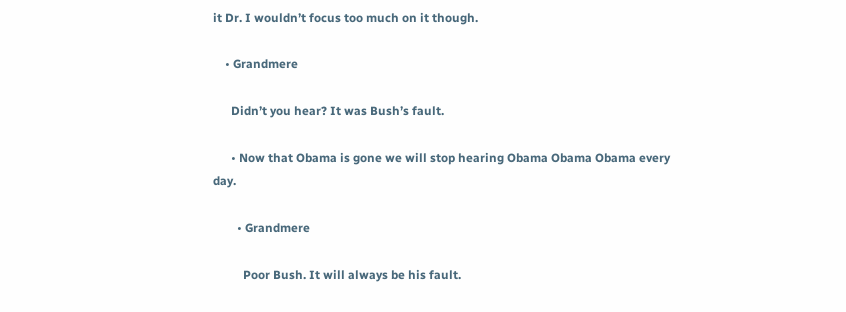it Dr. I wouldn’t focus too much on it though.

    • Grandmere

      Didn’t you hear? It was Bush’s fault.

      • Now that Obama is gone we will stop hearing Obama Obama Obama every day.

        • Grandmere

          Poor Bush. It will always be his fault.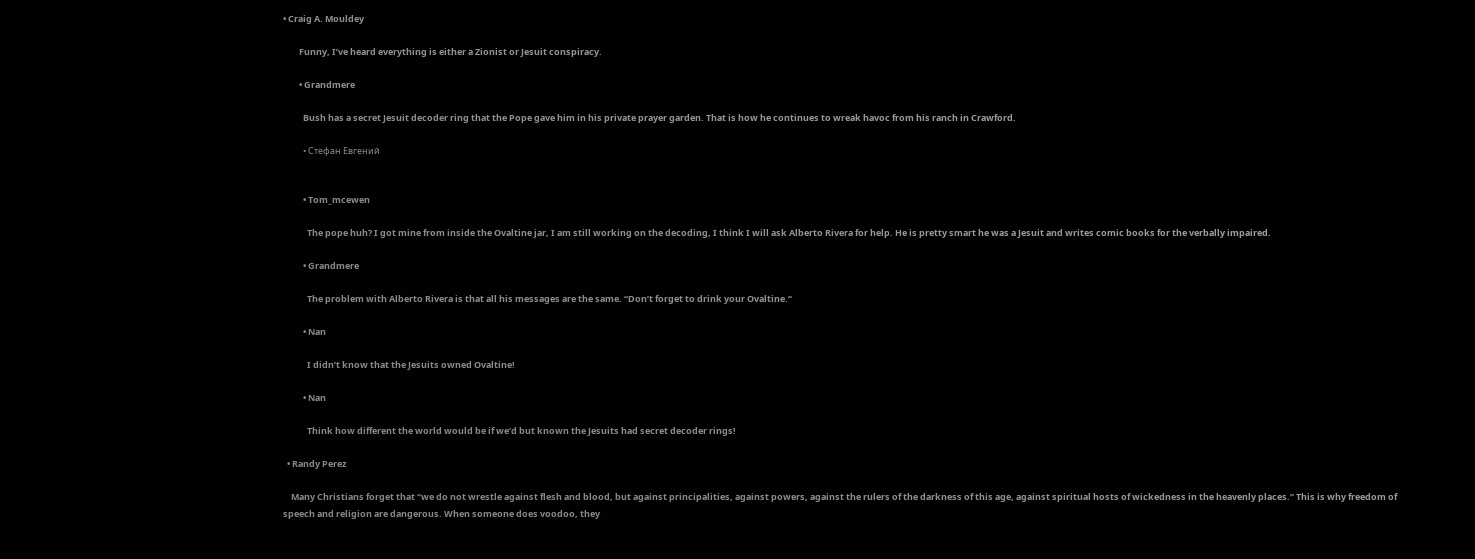• Craig A. Mouldey

        Funny, I’ve heard everything is either a Zionist or Jesuit conspiracy.

        • Grandmere

          Bush has a secret Jesuit decoder ring that the Pope gave him in his private prayer garden. That is how he continues to wreak havoc from his ranch in Crawford.

          • Стефан Евгений


          • Tom_mcewen

            The pope huh? I got mine from inside the Ovaltine jar, I am still working on the decoding, I think I will ask Alberto Rivera for help. He is pretty smart he was a Jesuit and writes comic books for the verbally impaired.

          • Grandmere

            The problem with Alberto Rivera is that all his messages are the same. “Don’t forget to drink your Ovaltine.”

          • Nan

            I didn’t know that the Jesuits owned Ovaltine!

          • Nan

            Think how different the world would be if we’d but known the Jesuits had secret decoder rings!

  • Randy Perez

    Many Christians forget that “we do not wrestle against flesh and blood, but against principalities, against powers, against the rulers of the darkness of this age, against spiritual hosts of wickedness in the heavenly places.” This is why freedom of speech and religion are dangerous. When someone does voodoo, they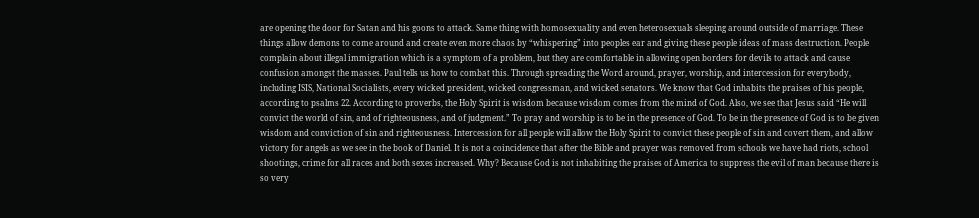are opening the door for Satan and his goons to attack. Same thing with homosexuality and even heterosexuals sleeping around outside of marriage. These things allow demons to come around and create even more chaos by “whispering” into peoples ear and giving these people ideas of mass destruction. People complain about illegal immigration which is a symptom of a problem, but they are comfortable in allowing open borders for devils to attack and cause confusion amongst the masses. Paul tells us how to combat this. Through spreading the Word around, prayer, worship, and intercession for everybody, including ISIS, National Socialists, every wicked president, wicked congressman, and wicked senators. We know that God inhabits the praises of his people, according to psalms 22. According to proverbs, the Holy Spirit is wisdom because wisdom comes from the mind of God. Also, we see that Jesus said “He will convict the world of sin, and of righteousness, and of judgment.” To pray and worship is to be in the presence of God. To be in the presence of God is to be given wisdom and conviction of sin and righteousness. Intercession for all people will allow the Holy Spirit to convict these people of sin and covert them, and allow victory for angels as we see in the book of Daniel. It is not a coincidence that after the Bible and prayer was removed from schools we have had riots, school shootings, crime for all races and both sexes increased. Why? Because God is not inhabiting the praises of America to suppress the evil of man because there is so very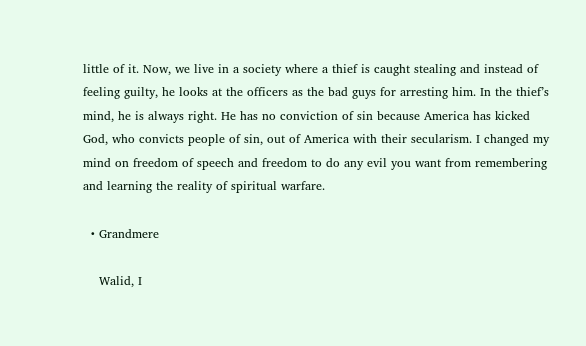little of it. Now, we live in a society where a thief is caught stealing and instead of feeling guilty, he looks at the officers as the bad guys for arresting him. In the thief’s mind, he is always right. He has no conviction of sin because America has kicked God, who convicts people of sin, out of America with their secularism. I changed my mind on freedom of speech and freedom to do any evil you want from remembering and learning the reality of spiritual warfare.

  • Grandmere

    Walid, I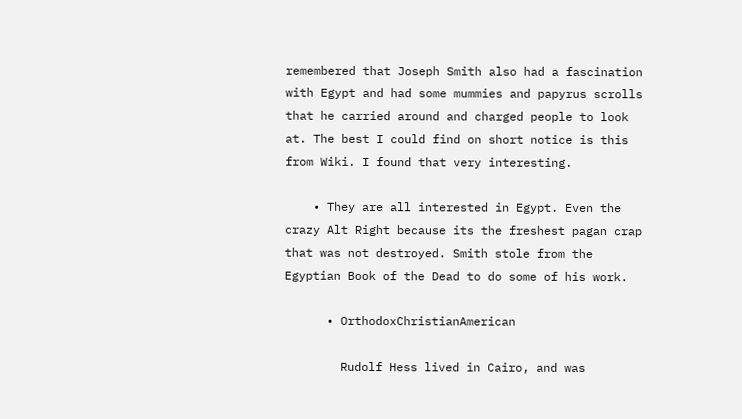remembered that Joseph Smith also had a fascination with Egypt and had some mummies and papyrus scrolls that he carried around and charged people to look at. The best I could find on short notice is this from Wiki. I found that very interesting.

    • They are all interested in Egypt. Even the crazy Alt Right because its the freshest pagan crap that was not destroyed. Smith stole from the Egyptian Book of the Dead to do some of his work.

      • OrthodoxChristianAmerican

        Rudolf Hess lived in Cairo, and was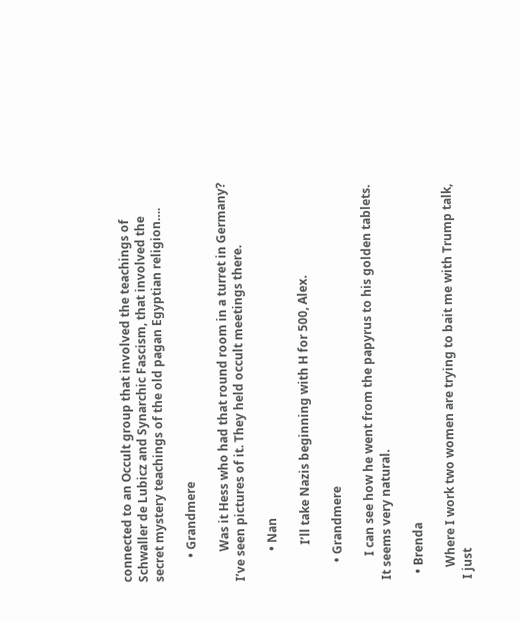connected to an Occult group that involved the teachings of Schwaller de Lubicz and Synarchic Fascism, that involved the secret mystery teachings of the old pagan Egyptian religion….

        • Grandmere

          Was it Hess who had that round room in a turret in Germany? I’ve seen pictures of it. They held occult meetings there.

          • Nan

            I’ll take Nazis beginning with H for 500, Alex.

      • Grandmere

        I can see how he went from the papyrus to his golden tablets. It seems very natural.

  • Brenda

    Where I work two women are trying to bait me with Trump talk, I just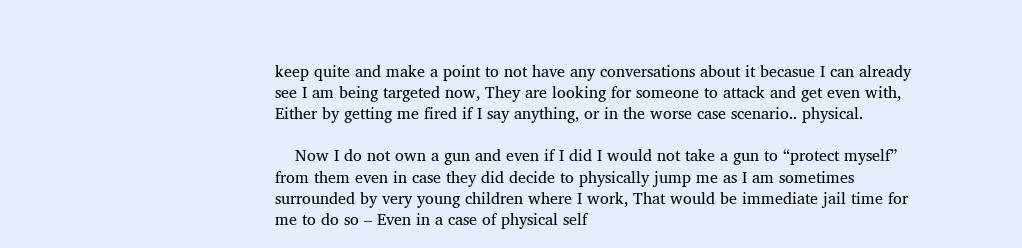keep quite and make a point to not have any conversations about it becasue I can already see I am being targeted now, They are looking for someone to attack and get even with, Either by getting me fired if I say anything, or in the worse case scenario.. physical.

    Now I do not own a gun and even if I did I would not take a gun to “protect myself” from them even in case they did decide to physically jump me as I am sometimes surrounded by very young children where I work, That would be immediate jail time for me to do so – Even in a case of physical self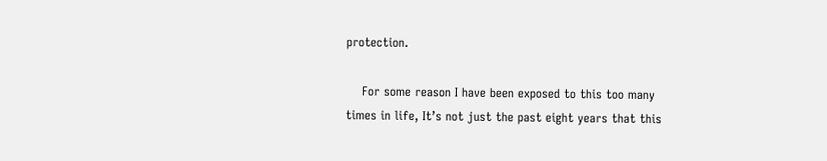protection.

    For some reason I have been exposed to this too many times in life, It’s not just the past eight years that this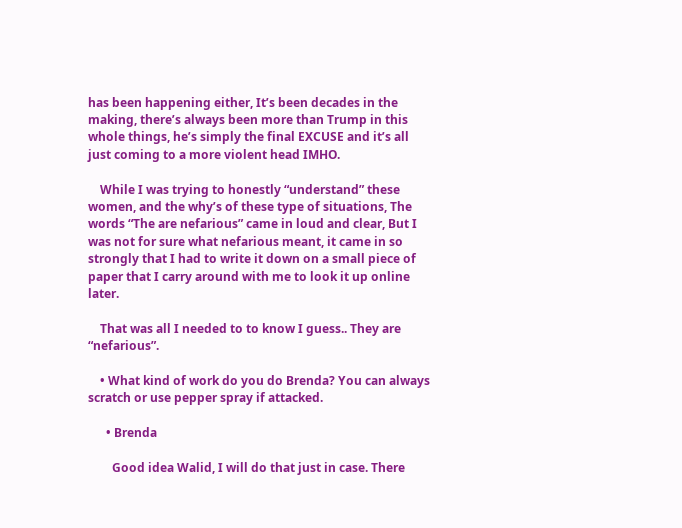has been happening either, It’s been decades in the making, there’s always been more than Trump in this whole things, he’s simply the final EXCUSE and it’s all just coming to a more violent head IMHO.

    While I was trying to honestly “understand” these women, and the why’s of these type of situations, The words “The are nefarious” came in loud and clear, But I was not for sure what nefarious meant, it came in so strongly that I had to write it down on a small piece of paper that I carry around with me to look it up online later.

    That was all I needed to to know I guess.. They are “nefarious”.

    • What kind of work do you do Brenda? You can always scratch or use pepper spray if attacked.

      • Brenda

        Good idea Walid, I will do that just in case. There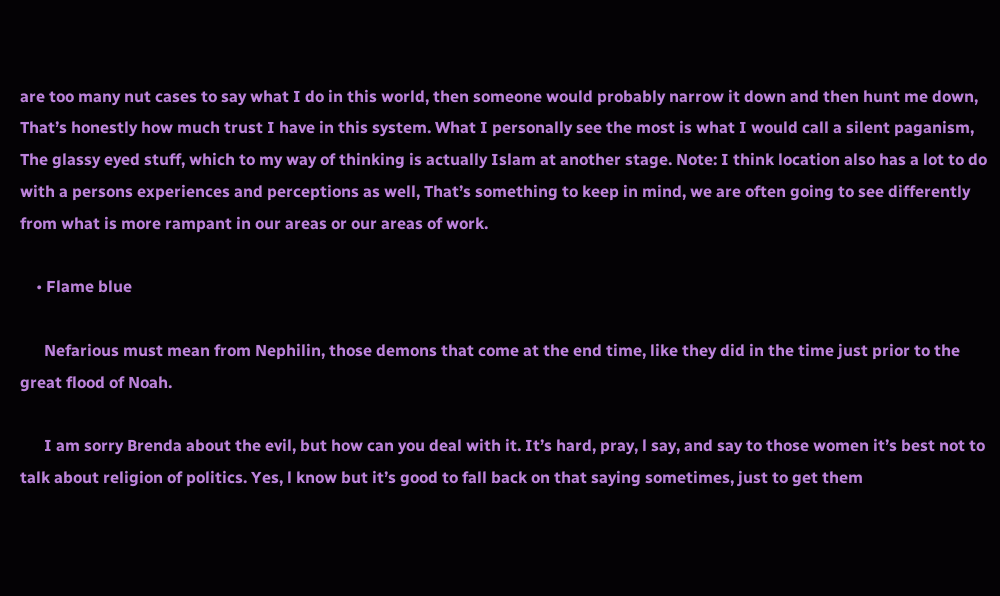are too many nut cases to say what I do in this world, then someone would probably narrow it down and then hunt me down, That’s honestly how much trust I have in this system. What I personally see the most is what I would call a silent paganism, The glassy eyed stuff, which to my way of thinking is actually Islam at another stage. Note: I think location also has a lot to do with a persons experiences and perceptions as well, That’s something to keep in mind, we are often going to see differently from what is more rampant in our areas or our areas of work.

    • Flame blue

      Nefarious must mean from Nephilin, those demons that come at the end time, like they did in the time just prior to the great flood of Noah.

      I am sorry Brenda about the evil, but how can you deal with it. It’s hard, pray, l say, and say to those women it’s best not to talk about religion of politics. Yes, l know but it’s good to fall back on that saying sometimes, just to get them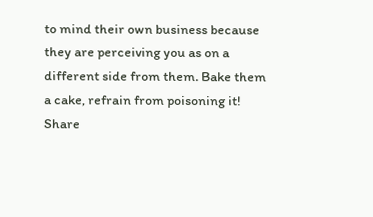to mind their own business because they are perceiving you as on a different side from them. Bake them a cake, refrain from poisoning it! Share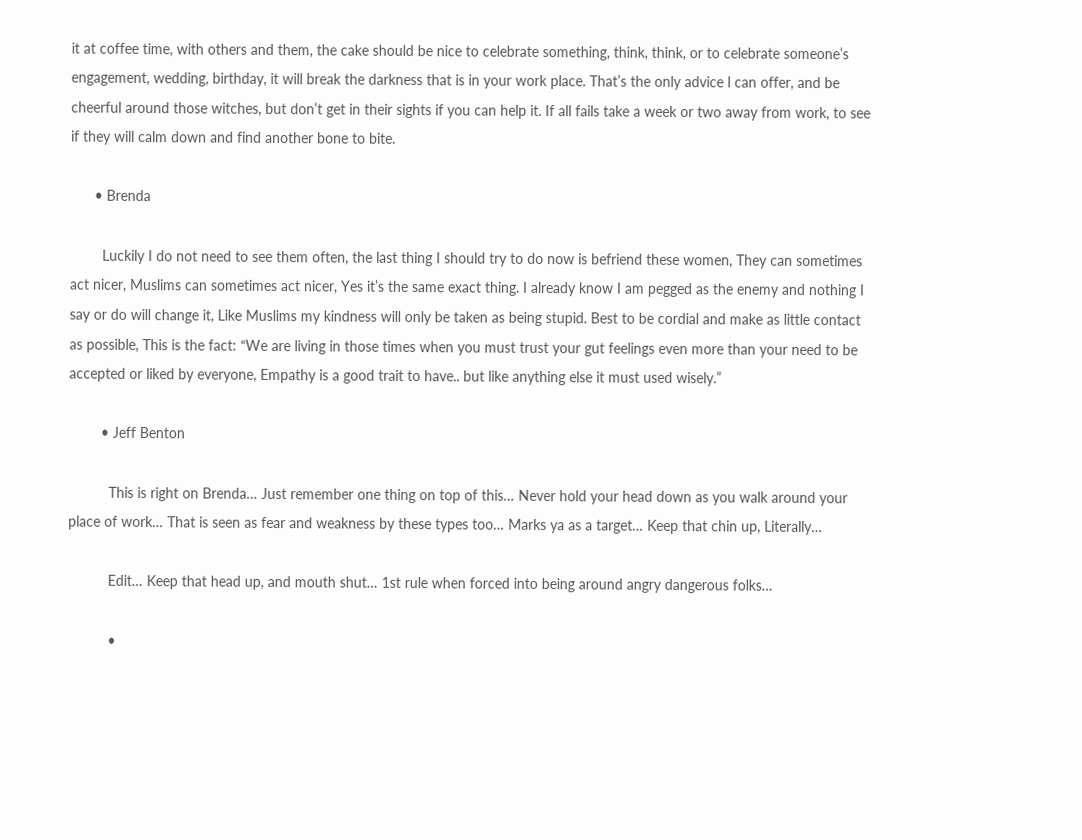it at coffee time, with others and them, the cake should be nice to celebrate something, think, think, or to celebrate someone’s engagement, wedding, birthday, it will break the darkness that is in your work place. That’s the only advice l can offer, and be cheerful around those witches, but don’t get in their sights if you can help it. If all fails take a week or two away from work, to see if they will calm down and find another bone to bite.

      • Brenda

        Luckily I do not need to see them often, the last thing I should try to do now is befriend these women, They can sometimes act nicer, Muslims can sometimes act nicer, Yes it’s the same exact thing. I already know I am pegged as the enemy and nothing I say or do will change it, Like Muslims my kindness will only be taken as being stupid. Best to be cordial and make as little contact as possible, This is the fact: “We are living in those times when you must trust your gut feelings even more than your need to be accepted or liked by everyone, Empathy is a good trait to have.. but like anything else it must used wisely.”

        • Jeff Benton

          This is right on Brenda… Just remember one thing on top of this… Never hold your head down as you walk around your place of work… That is seen as fear and weakness by these types too… Marks ya as a target… Keep that chin up, Literally…

          Edit… Keep that head up, and mouth shut… 1st rule when forced into being around angry dangerous folks…

          •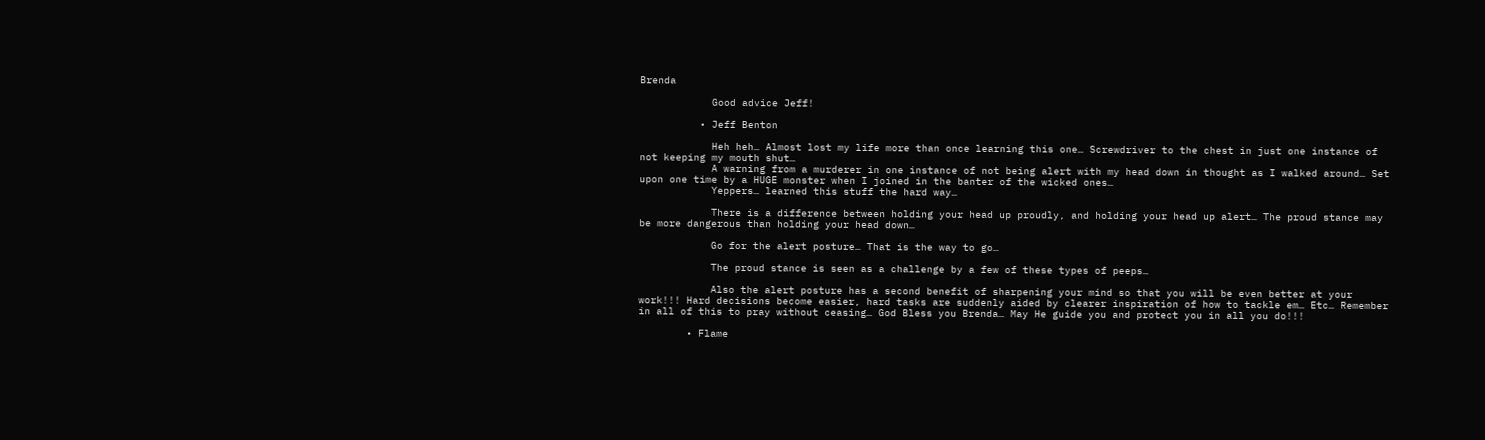Brenda

            Good advice Jeff!

          • Jeff Benton

            Heh heh… Almost lost my life more than once learning this one… Screwdriver to the chest in just one instance of not keeping my mouth shut…
            A warning from a murderer in one instance of not being alert with my head down in thought as I walked around… Set upon one time by a HUGE monster when I joined in the banter of the wicked ones…
            Yeppers… learned this stuff the hard way…

            There is a difference between holding your head up proudly, and holding your head up alert… The proud stance may be more dangerous than holding your head down…

            Go for the alert posture… That is the way to go…

            The proud stance is seen as a challenge by a few of these types of peeps…

            Also the alert posture has a second benefit of sharpening your mind so that you will be even better at your work!!! Hard decisions become easier, hard tasks are suddenly aided by clearer inspiration of how to tackle em… Etc… Remember in all of this to pray without ceasing… God Bless you Brenda… May He guide you and protect you in all you do!!!

        • Flame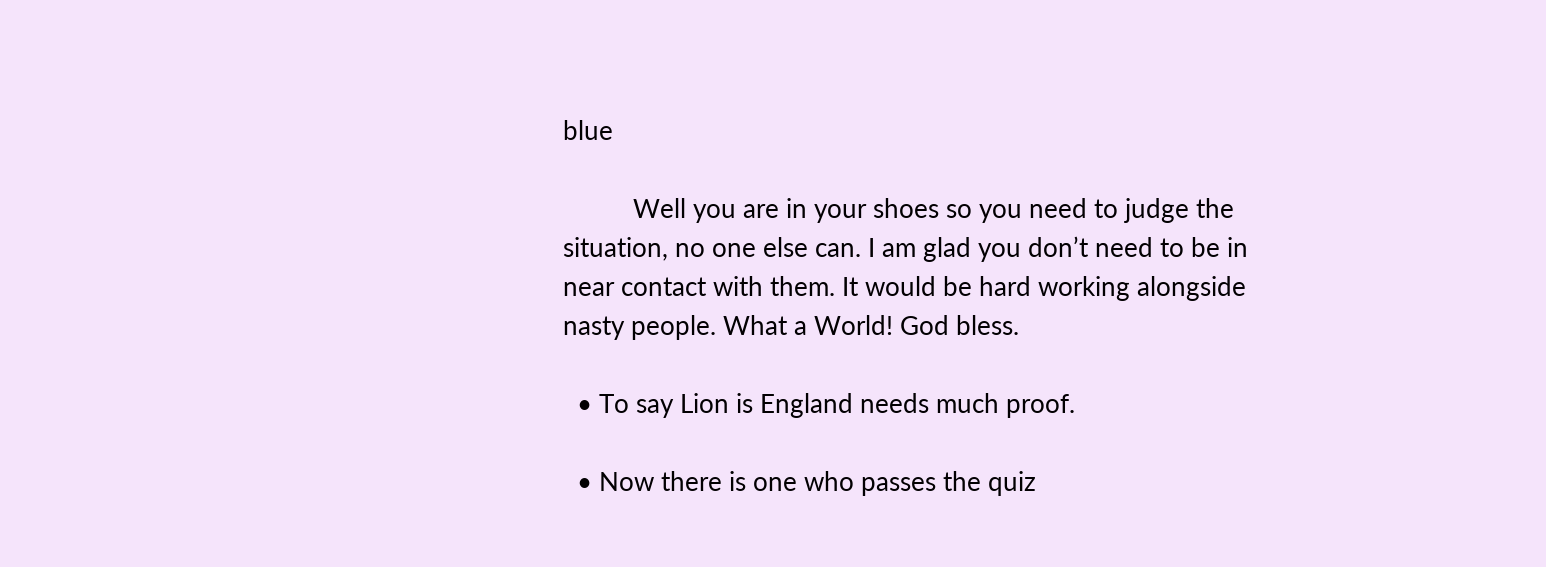blue

          Well you are in your shoes so you need to judge the situation, no one else can. I am glad you don’t need to be in near contact with them. It would be hard working alongside nasty people. What a World! God bless.

  • To say Lion is England needs much proof.

  • Now there is one who passes the quiz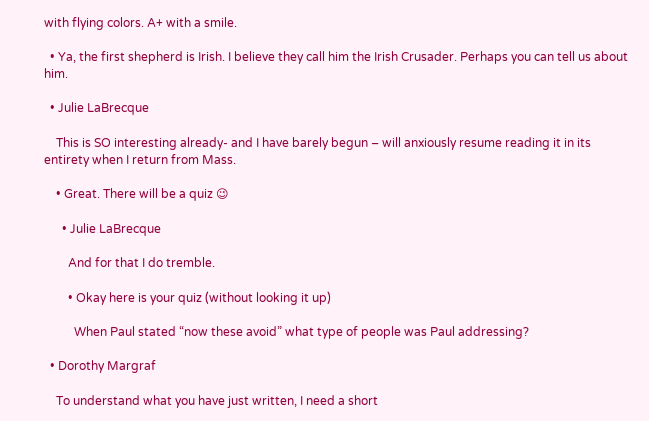with flying colors. A+ with a smile.

  • Ya, the first shepherd is Irish. I believe they call him the Irish Crusader. Perhaps you can tell us about him.

  • Julie LaBrecque

    This is SO interesting already- and I have barely begun – will anxiously resume reading it in its entirety when I return from Mass.

    • Great. There will be a quiz 😉

      • Julie LaBrecque

        And for that I do tremble.

        • Okay here is your quiz (without looking it up)

          When Paul stated “now these avoid” what type of people was Paul addressing?

  • Dorothy Margraf

    To understand what you have just written, I need a short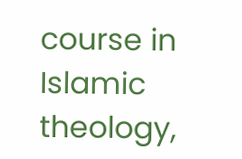course in Islamic theology,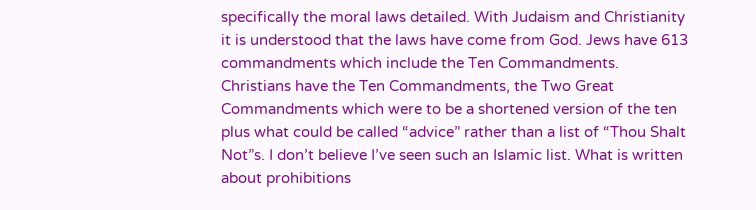specifically the moral laws detailed. With Judaism and Christianity it is understood that the laws have come from God. Jews have 613 commandments which include the Ten Commandments. Christians have the Ten Commandments, the Two Great Commandments which were to be a shortened version of the ten plus what could be called “advice” rather than a list of “Thou Shalt Not”s. I don’t believe I’ve seen such an Islamic list. What is written about prohibitions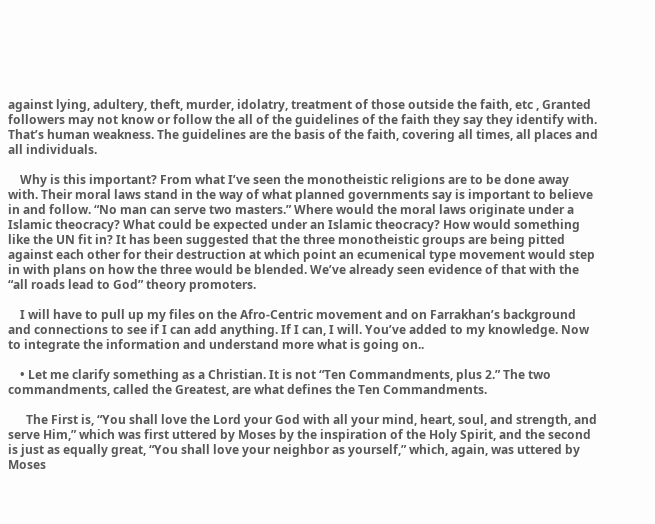against lying, adultery, theft, murder, idolatry, treatment of those outside the faith, etc , Granted followers may not know or follow the all of the guidelines of the faith they say they identify with. That’s human weakness. The guidelines are the basis of the faith, covering all times, all places and all individuals.

    Why is this important? From what I’ve seen the monotheistic religions are to be done away with. Their moral laws stand in the way of what planned governments say is important to believe in and follow. “No man can serve two masters.” Where would the moral laws originate under a Islamic theocracy? What could be expected under an Islamic theocracy? How would something like the UN fit in? It has been suggested that the three monotheistic groups are being pitted against each other for their destruction at which point an ecumenical type movement would step in with plans on how the three would be blended. We’ve already seen evidence of that with the “all roads lead to God” theory promoters.

    I will have to pull up my files on the Afro-Centric movement and on Farrakhan’s background and connections to see if I can add anything. If I can, I will. You’ve added to my knowledge. Now to integrate the information and understand more what is going on..

    • Let me clarify something as a Christian. It is not “Ten Commandments, plus 2.” The two commandments, called the Greatest, are what defines the Ten Commandments.

      The First is, “You shall love the Lord your God with all your mind, heart, soul, and strength, and serve Him,” which was first uttered by Moses by the inspiration of the Holy Spirit, and the second is just as equally great, “You shall love your neighbor as yourself,” which, again, was uttered by Moses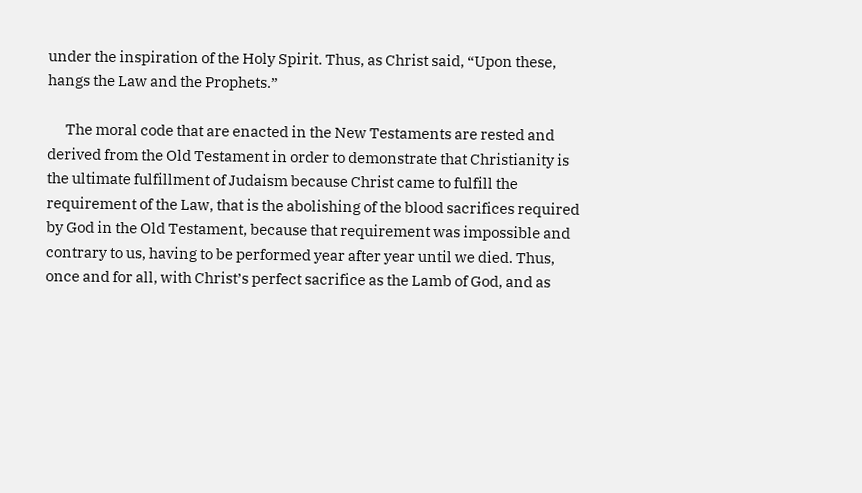under the inspiration of the Holy Spirit. Thus, as Christ said, “Upon these, hangs the Law and the Prophets.”

      The moral code that are enacted in the New Testaments are rested and derived from the Old Testament in order to demonstrate that Christianity is the ultimate fulfillment of Judaism because Christ came to fulfill the requirement of the Law, that is the abolishing of the blood sacrifices required by God in the Old Testament, because that requirement was impossible and contrary to us, having to be performed year after year until we died. Thus, once and for all, with Christ’s perfect sacrifice as the Lamb of God, and as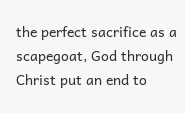the perfect sacrifice as a scapegoat, God through Christ put an end to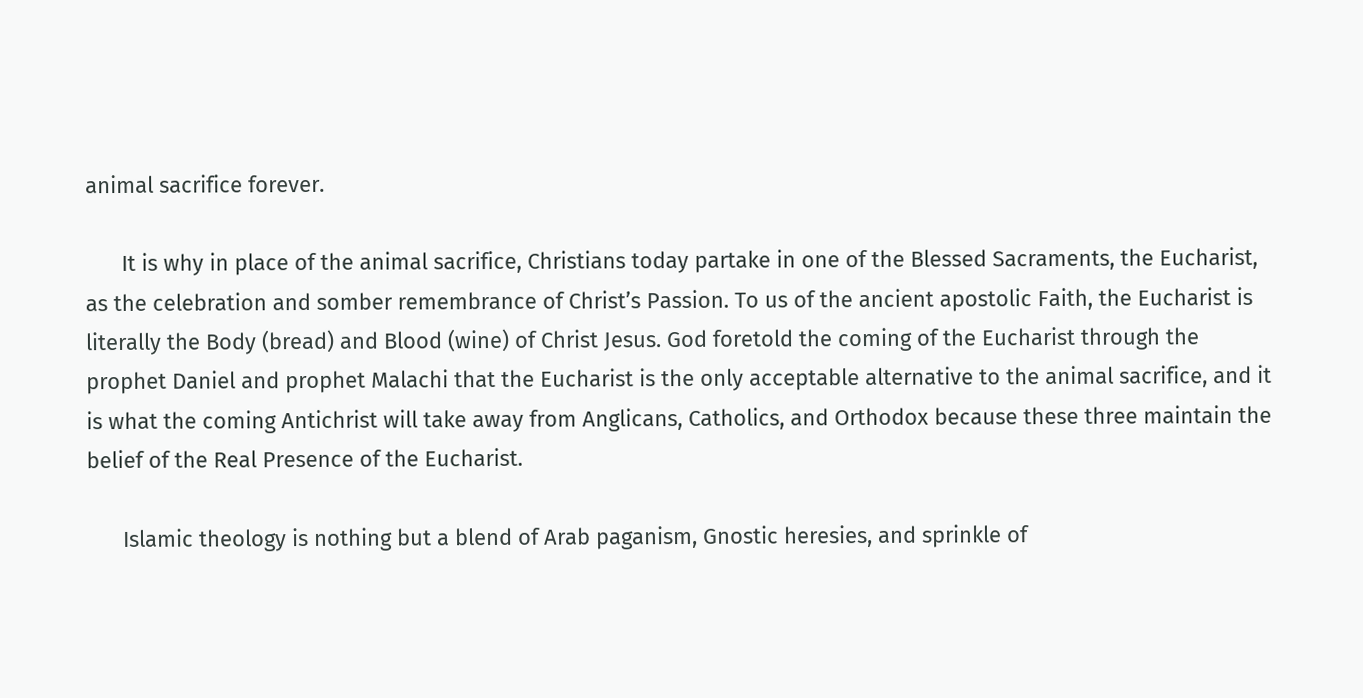animal sacrifice forever.

      It is why in place of the animal sacrifice, Christians today partake in one of the Blessed Sacraments, the Eucharist, as the celebration and somber remembrance of Christ’s Passion. To us of the ancient apostolic Faith, the Eucharist is literally the Body (bread) and Blood (wine) of Christ Jesus. God foretold the coming of the Eucharist through the prophet Daniel and prophet Malachi that the Eucharist is the only acceptable alternative to the animal sacrifice, and it is what the coming Antichrist will take away from Anglicans, Catholics, and Orthodox because these three maintain the belief of the Real Presence of the Eucharist.

      Islamic theology is nothing but a blend of Arab paganism, Gnostic heresies, and sprinkle of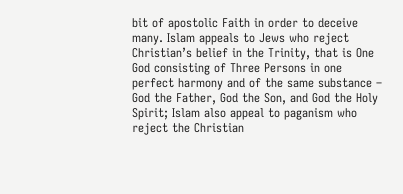bit of apostolic Faith in order to deceive many. Islam appeals to Jews who reject Christian’s belief in the Trinity, that is One God consisting of Three Persons in one perfect harmony and of the same substance – God the Father, God the Son, and God the Holy Spirit; Islam also appeal to paganism who reject the Christian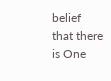belief that there is One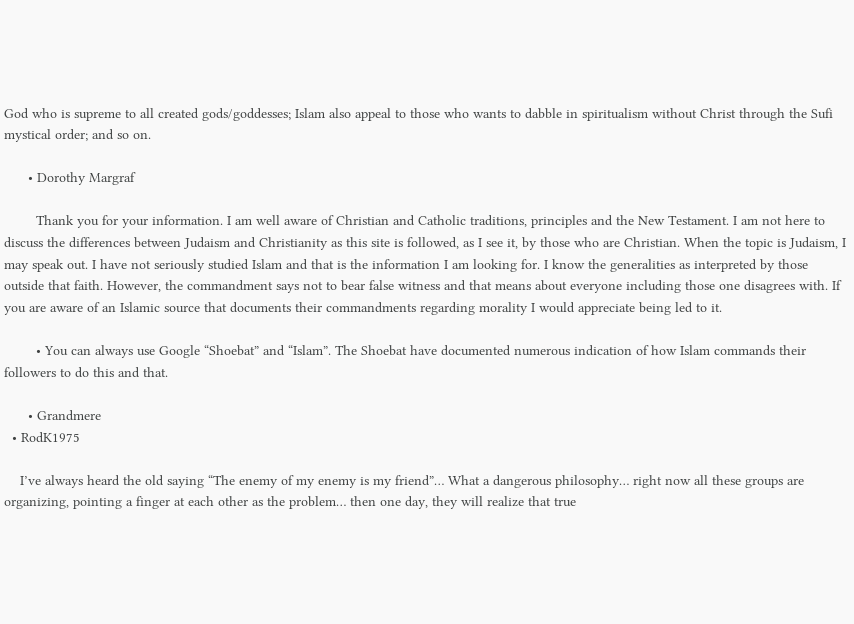God who is supreme to all created gods/goddesses; Islam also appeal to those who wants to dabble in spiritualism without Christ through the Sufi mystical order; and so on.

      • Dorothy Margraf

        Thank you for your information. I am well aware of Christian and Catholic traditions, principles and the New Testament. I am not here to discuss the differences between Judaism and Christianity as this site is followed, as I see it, by those who are Christian. When the topic is Judaism, I may speak out. I have not seriously studied Islam and that is the information I am looking for. I know the generalities as interpreted by those outside that faith. However, the commandment says not to bear false witness and that means about everyone including those one disagrees with. If you are aware of an Islamic source that documents their commandments regarding morality I would appreciate being led to it.

        • You can always use Google “Shoebat” and “Islam”. The Shoebat have documented numerous indication of how Islam commands their followers to do this and that.

      • Grandmere
  • RodK1975

    I’ve always heard the old saying “The enemy of my enemy is my friend”… What a dangerous philosophy… right now all these groups are organizing, pointing a finger at each other as the problem… then one day, they will realize that true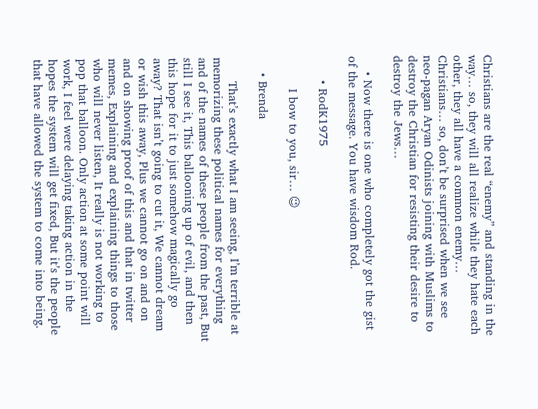Christians are the real “enemy” and standing in the way… so, they will all realize while they hate each other, they all have a common enemy… Christians… so, don’t be surprised when we see neo-pagan Aryan Odinists joining with Muslims to destroy the Christian for resisting their desire to destroy the Jews…

    • Now there is one who completely got the gist of the message. You have wisdom Rod.

      • RodK1975

        I bow to you, sir… 😉

    • Brenda

      That’s exactly what I am seeing, I’m terrible at memorizing these political names for everything and of the names of these people from the past, But still I see it, This ballooning up of evil, and then this hope for it to just somehow magically go away? That isn’t going to cut it, We cannot dream or wish this away, Plus we cannot go on and on and on showing proof of this and that in twitter memes, Explaining and explaining things to those who will never listen, It really is not working to pop that balloon. Only action at some point will work, I feel were delaying taking action in the hopes the system will get fixed, But it’s the people that have allowed the system to come into being.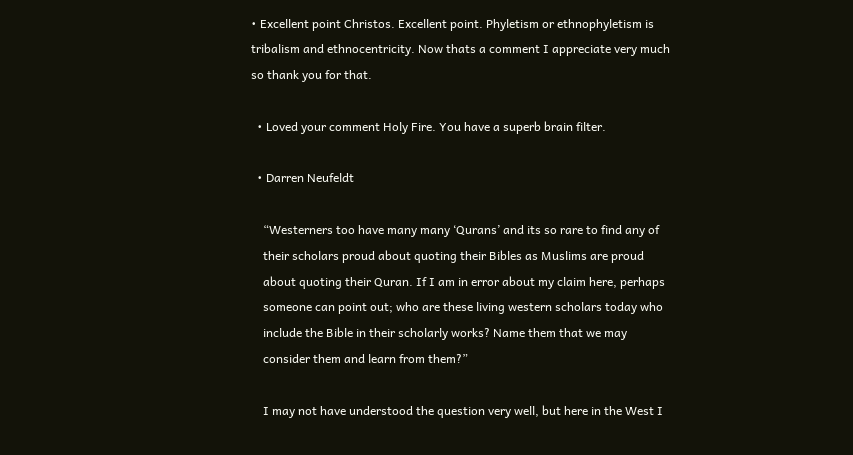• Excellent point Christos. Excellent point. Phyletism or ethnophyletism is tribalism and ethnocentricity. Now thats a comment I appreciate very much so thank you for that.

  • Loved your comment Holy Fire. You have a superb brain filter.

  • Darren Neufeldt

    “Westerners too have many many ‘Qurans’ and its so rare to find any of
    their scholars proud about quoting their Bibles as Muslims are proud
    about quoting their Quran. If I am in error about my claim here, perhaps
    someone can point out; who are these living western scholars today who
    include the Bible in their scholarly works? Name them that we may
    consider them and learn from them?”

    I may not have understood the question very well, but here in the West I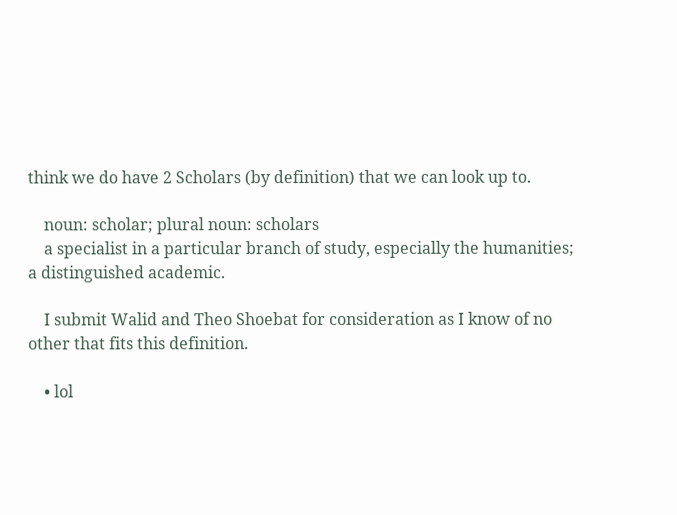think we do have 2 Scholars (by definition) that we can look up to.

    noun: scholar; plural noun: scholars
    a specialist in a particular branch of study, especially the humanities; a distinguished academic.

    I submit Walid and Theo Shoebat for consideration as I know of no other that fits this definition.

    • lol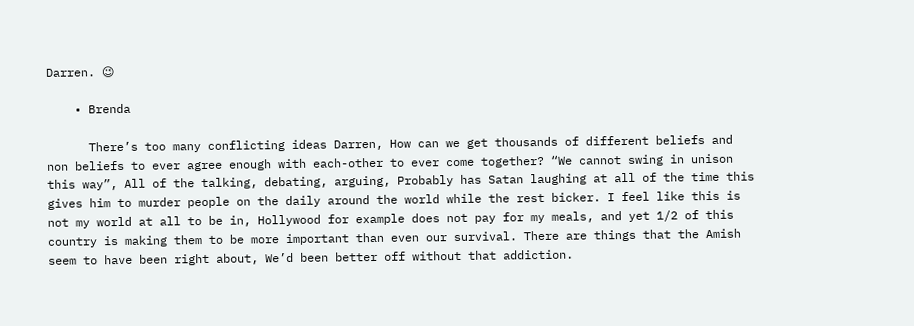Darren. 😉

    • Brenda

      There’s too many conflicting ideas Darren, How can we get thousands of different beliefs and non beliefs to ever agree enough with each-other to ever come together? “We cannot swing in unison this way”, All of the talking, debating, arguing, Probably has Satan laughing at all of the time this gives him to murder people on the daily around the world while the rest bicker. I feel like this is not my world at all to be in, Hollywood for example does not pay for my meals, and yet 1/2 of this country is making them to be more important than even our survival. There are things that the Amish seem to have been right about, We’d been better off without that addiction.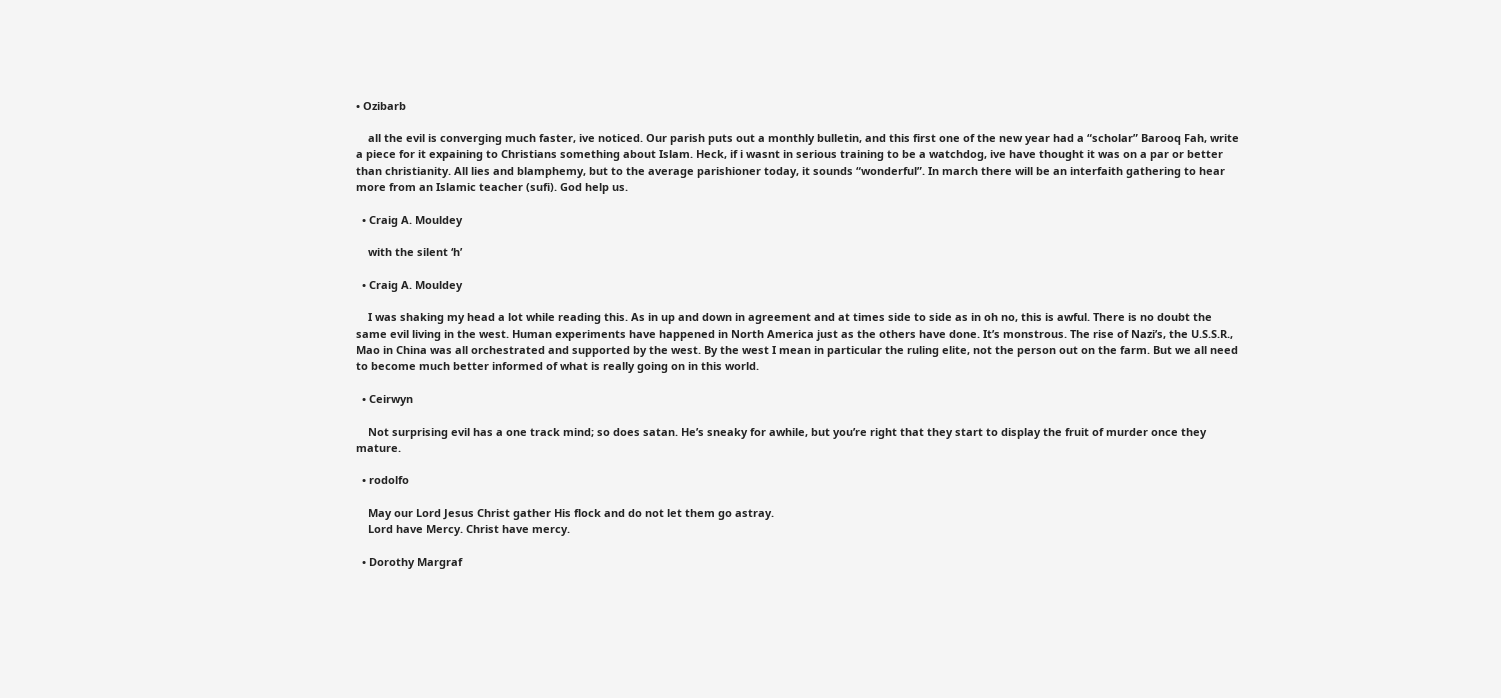• Ozibarb

    all the evil is converging much faster, ive noticed. Our parish puts out a monthly bulletin, and this first one of the new year had a “scholar” Barooq Fah, write a piece for it expaining to Christians something about Islam. Heck, if i wasnt in serious training to be a watchdog, ive have thought it was on a par or better than christianity. All lies and blamphemy, but to the average parishioner today, it sounds “wonderful”. In march there will be an interfaith gathering to hear more from an Islamic teacher (sufi). God help us.

  • Craig A. Mouldey

    with the silent ‘h’

  • Craig A. Mouldey

    I was shaking my head a lot while reading this. As in up and down in agreement and at times side to side as in oh no, this is awful. There is no doubt the same evil living in the west. Human experiments have happened in North America just as the others have done. It’s monstrous. The rise of Nazi’s, the U.S.S.R., Mao in China was all orchestrated and supported by the west. By the west I mean in particular the ruling elite, not the person out on the farm. But we all need to become much better informed of what is really going on in this world.

  • Ceirwyn

    Not surprising evil has a one track mind; so does satan. He’s sneaky for awhile, but you’re right that they start to display the fruit of murder once they mature.

  • rodolfo

    May our Lord Jesus Christ gather His flock and do not let them go astray.
    Lord have Mercy. Christ have mercy.

  • Dorothy Margraf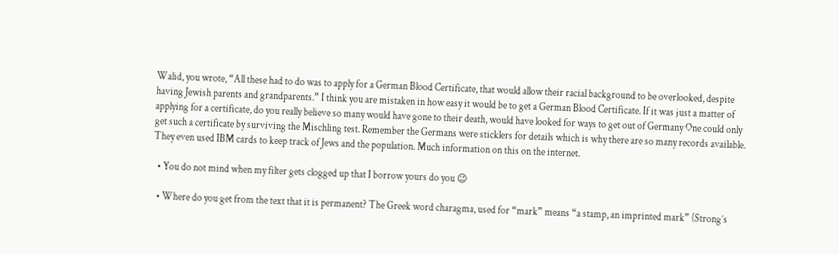Walid, you wrote, “All these had to do was to apply for a German Blood Certificate, that would allow their racial background to be overlooked, despite having Jewish parents and grandparents.” I think you are mistaken in how easy it would be to get a German Blood Certificate. If it was just a matter of applying for a certificate, do you really believe so many would have gone to their death, would have looked for ways to get out of Germany One could only get such a certificate by surviving the Mischling test. Remember the Germans were sticklers for details which is why there are so many records available. They even used IBM cards to keep track of Jews and the population. Much information on this on the internet.

  • You do not mind when my filter gets clogged up that I borrow yours do you 😉

  • Where do you get from the text that it is permanent? The Greek word charagma, used for “mark” means “a stamp, an imprinted mark” (Strong’s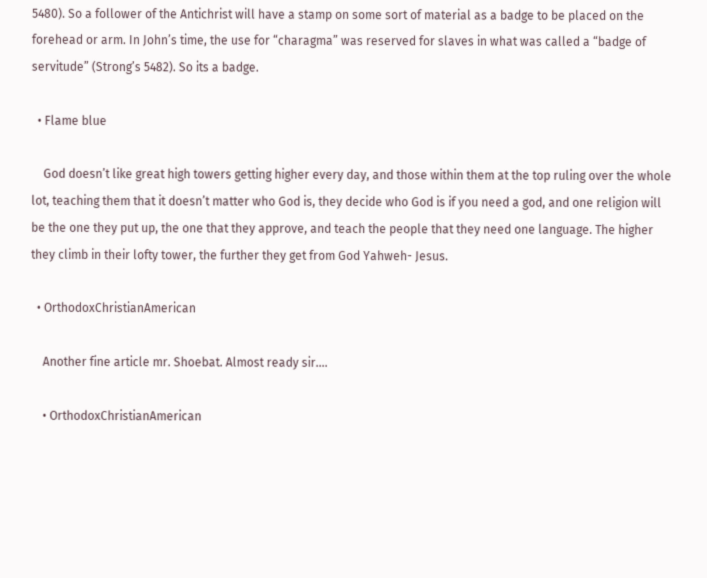5480). So a follower of the Antichrist will have a stamp on some sort of material as a badge to be placed on the forehead or arm. In John’s time, the use for “charagma” was reserved for slaves in what was called a “badge of servitude” (Strong’s 5482). So its a badge.

  • Flame blue

    God doesn’t like great high towers getting higher every day, and those within them at the top ruling over the whole lot, teaching them that it doesn’t matter who God is, they decide who God is if you need a god, and one religion will be the one they put up, the one that they approve, and teach the people that they need one language. The higher they climb in their lofty tower, the further they get from God Yahweh- Jesus.

  • OrthodoxChristianAmerican

    Another fine article mr. Shoebat. Almost ready sir….

    • OrthodoxChristianAmerican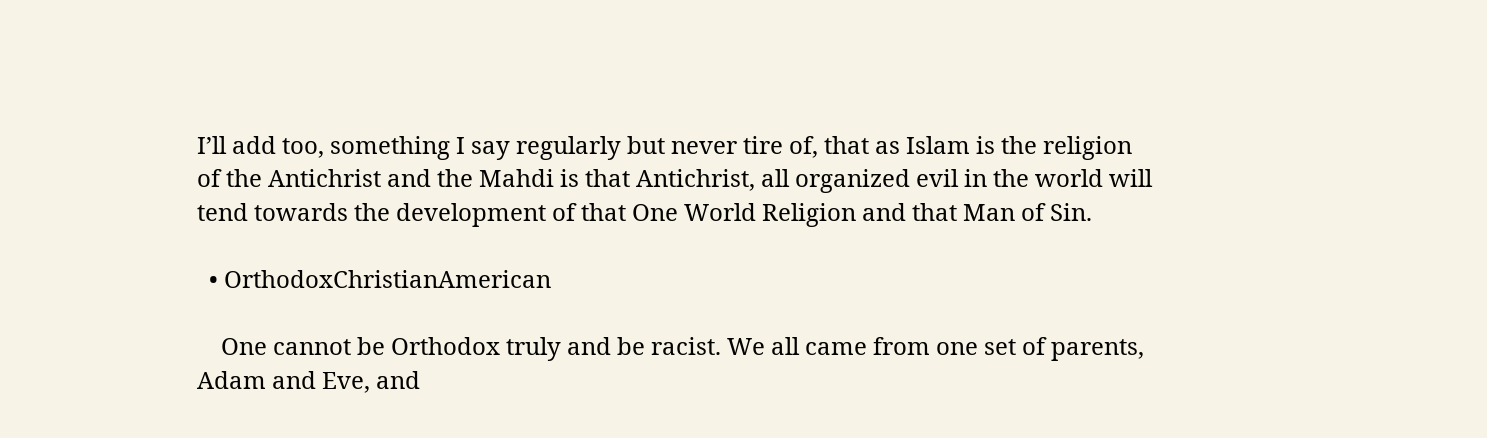I’ll add too, something I say regularly but never tire of, that as Islam is the religion of the Antichrist and the Mahdi is that Antichrist, all organized evil in the world will tend towards the development of that One World Religion and that Man of Sin.

  • OrthodoxChristianAmerican

    One cannot be Orthodox truly and be racist. We all came from one set of parents, Adam and Eve, and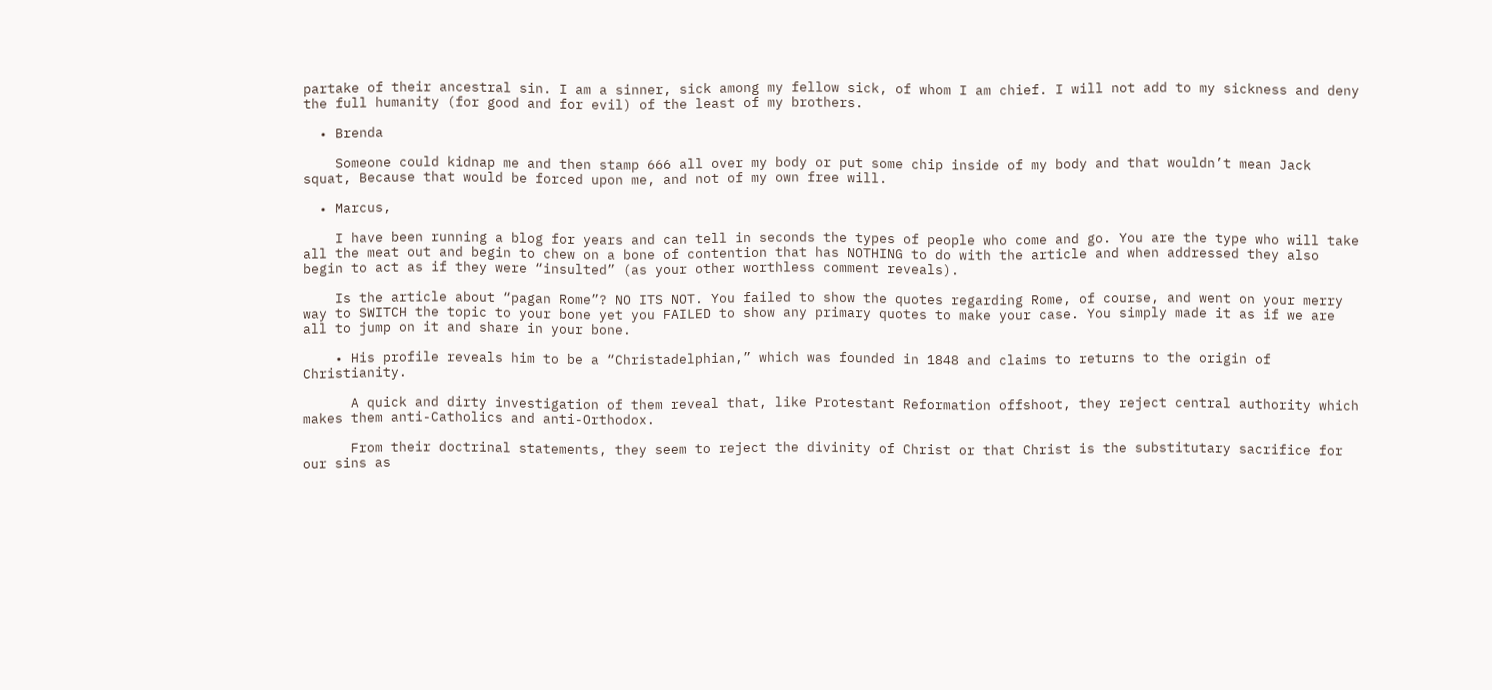partake of their ancestral sin. I am a sinner, sick among my fellow sick, of whom I am chief. I will not add to my sickness and deny the full humanity (for good and for evil) of the least of my brothers.

  • Brenda

    Someone could kidnap me and then stamp 666 all over my body or put some chip inside of my body and that wouldn’t mean Jack squat, Because that would be forced upon me, and not of my own free will.

  • Marcus,

    I have been running a blog for years and can tell in seconds the types of people who come and go. You are the type who will take all the meat out and begin to chew on a bone of contention that has NOTHING to do with the article and when addressed they also begin to act as if they were “insulted” (as your other worthless comment reveals).

    Is the article about “pagan Rome”? NO ITS NOT. You failed to show the quotes regarding Rome, of course, and went on your merry way to SWITCH the topic to your bone yet you FAILED to show any primary quotes to make your case. You simply made it as if we are all to jump on it and share in your bone.

    • His profile reveals him to be a “Christadelphian,” which was founded in 1848 and claims to returns to the origin of Christianity.

      A quick and dirty investigation of them reveal that, like Protestant Reformation offshoot, they reject central authority which makes them anti-Catholics and anti-Orthodox.

      From their doctrinal statements, they seem to reject the divinity of Christ or that Christ is the substitutary sacrifice for our sins as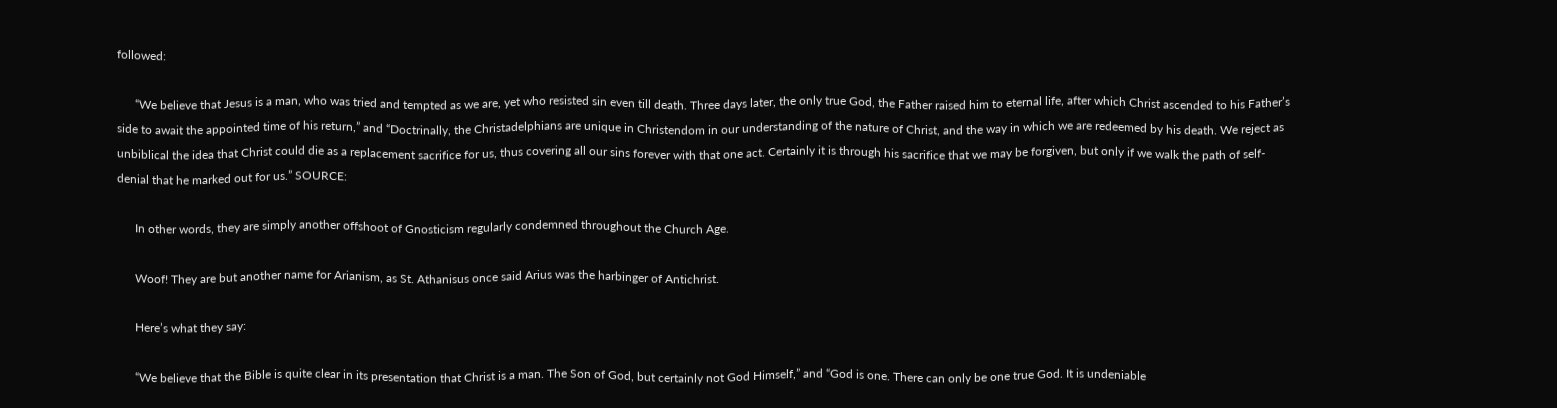followed:

      “We believe that Jesus is a man, who was tried and tempted as we are, yet who resisted sin even till death. Three days later, the only true God, the Father raised him to eternal life, after which Christ ascended to his Father’s side to await the appointed time of his return,” and “Doctrinally, the Christadelphians are unique in Christendom in our understanding of the nature of Christ, and the way in which we are redeemed by his death. We reject as unbiblical the idea that Christ could die as a replacement sacrifice for us, thus covering all our sins forever with that one act. Certainly it is through his sacrifice that we may be forgiven, but only if we walk the path of self-denial that he marked out for us.” SOURCE:

      In other words, they are simply another offshoot of Gnosticism regularly condemned throughout the Church Age.

      Woof! They are but another name for Arianism, as St. Athanisus once said Arius was the harbinger of Antichrist.

      Here’s what they say:

      “We believe that the Bible is quite clear in its presentation that Christ is a man. The Son of God, but certainly not God Himself,” and “God is one. There can only be one true God. It is undeniable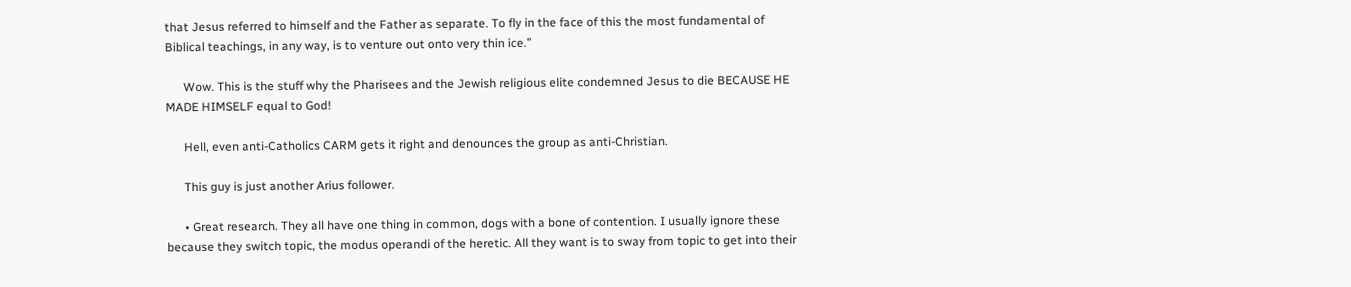that Jesus referred to himself and the Father as separate. To fly in the face of this the most fundamental of Biblical teachings, in any way, is to venture out onto very thin ice.”

      Wow. This is the stuff why the Pharisees and the Jewish religious elite condemned Jesus to die BECAUSE HE MADE HIMSELF equal to God!

      Hell, even anti-Catholics CARM gets it right and denounces the group as anti-Christian.

      This guy is just another Arius follower.

      • Great research. They all have one thing in common, dogs with a bone of contention. I usually ignore these because they switch topic, the modus operandi of the heretic. All they want is to sway from topic to get into their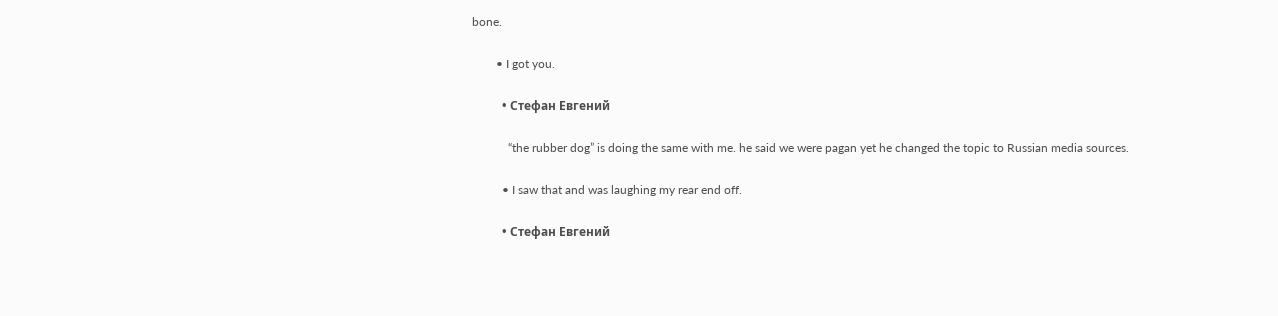bone.

        • I got you.

          • Стефан Евгений

            “the rubber dog” is doing the same with me. he said we were pagan yet he changed the topic to Russian media sources.

          • I saw that and was laughing my rear end off.

          • Стефан Евгений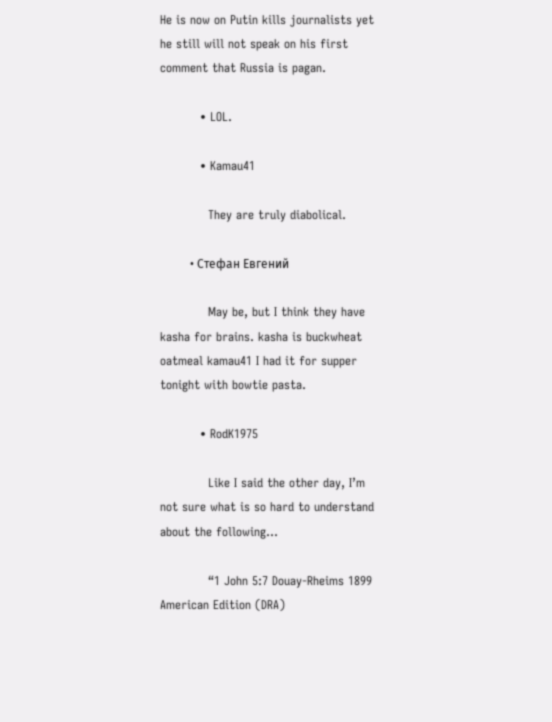He is now on Putin kills journalists yet he still will not speak on his first comment that Russia is pagan.

          • LOL.

          • Kamau41

            They are truly diabolical.

          • Стефан Евгений

            May be, but I think they have kasha for brains. kasha is buckwheat oatmeal kamau41 I had it for supper tonight with bowtie pasta.

          • RodK1975

            Like I said the other day, I’m not sure what is so hard to understand about the following…

            “1 John 5:7 Douay-Rheims 1899 American Edition (DRA)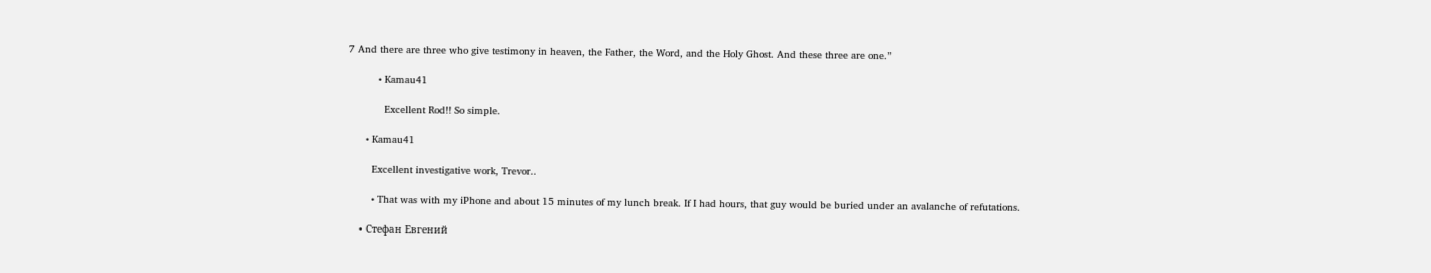7 And there are three who give testimony in heaven, the Father, the Word, and the Holy Ghost. And these three are one.”

          • Kamau41

            Excellent Rod!! So simple.

      • Kamau41

        Excellent investigative work, Trevor..

        • That was with my iPhone and about 15 minutes of my lunch break. If I had hours, that guy would be buried under an avalanche of refutations.

    • Стефан Евгений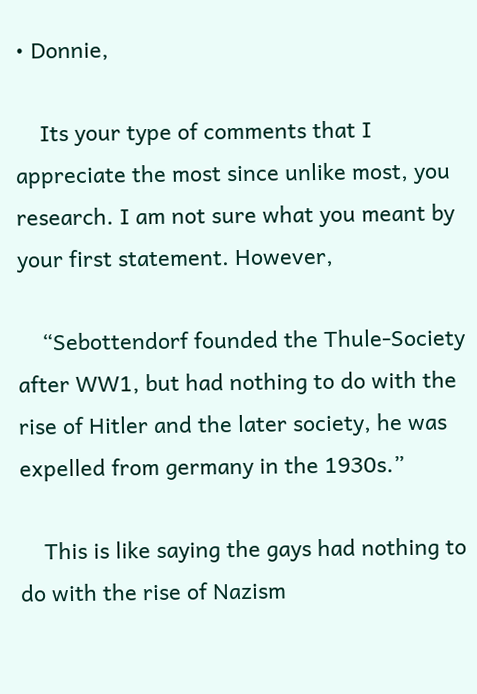• Donnie,

    Its your type of comments that I appreciate the most since unlike most, you research. I am not sure what you meant by your first statement. However,

    “Sebottendorf founded the Thule-Society after WW1, but had nothing to do with the rise of Hitler and the later society, he was expelled from germany in the 1930s.”

    This is like saying the gays had nothing to do with the rise of Nazism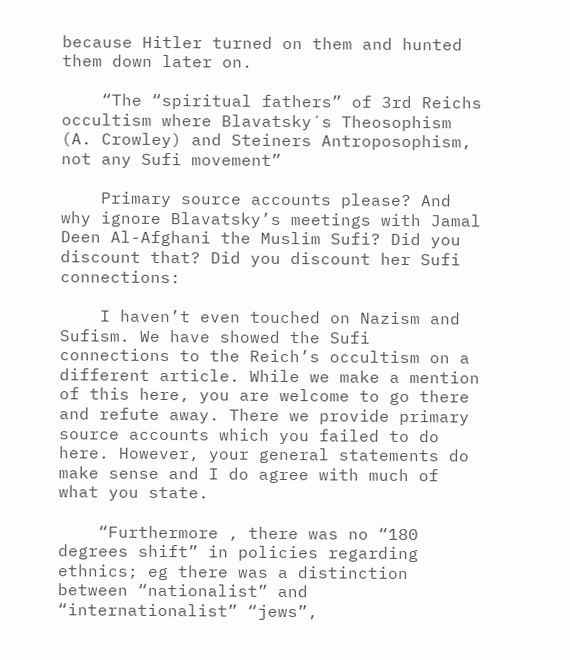because Hitler turned on them and hunted them down later on.

    “The “spiritual fathers” of 3rd Reichs occultism where Blavatsky´s Theosophism (A. Crowley) and Steiners Antroposophism, not any Sufi movement”

    Primary source accounts please? And why ignore Blavatsky’s meetings with Jamal Deen Al-Afghani the Muslim Sufi? Did you discount that? Did you discount her Sufi connections:

    I haven’t even touched on Nazism and Sufism. We have showed the Sufi connections to the Reich’s occultism on a different article. While we make a mention of this here, you are welcome to go there and refute away. There we provide primary source accounts which you failed to do here. However, your general statements do make sense and I do agree with much of what you state.

    “Furthermore , there was no “180 degrees shift” in policies regarding ethnics; eg there was a distinction between “nationalist” and “internationalist” “jews”,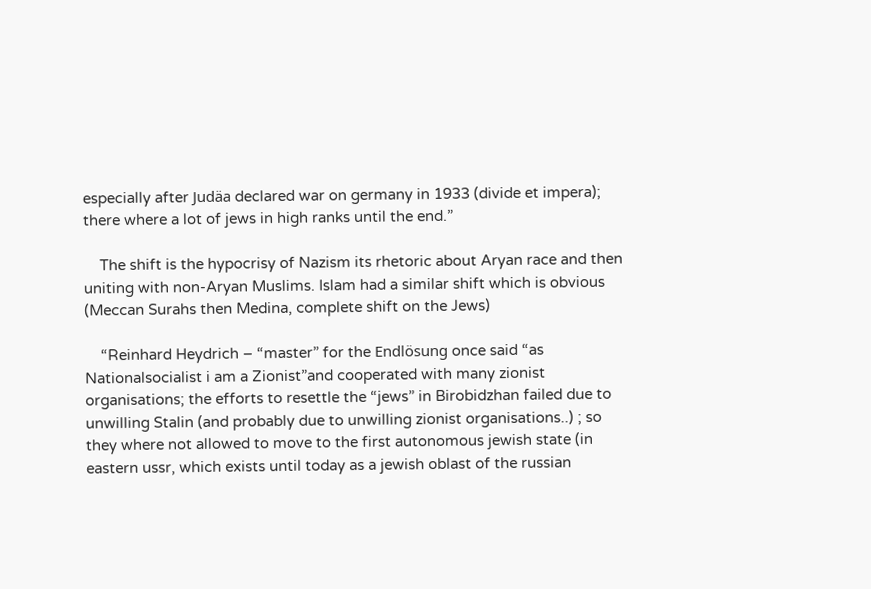especially after Judäa declared war on germany in 1933 (divide et impera); there where a lot of jews in high ranks until the end.”

    The shift is the hypocrisy of Nazism its rhetoric about Aryan race and then uniting with non-Aryan Muslims. Islam had a similar shift which is obvious (Meccan Surahs then Medina, complete shift on the Jews)

    “Reinhard Heydrich – “master” for the Endlösung once said “as Nationalsocialist i am a Zionist”and cooperated with many zionist organisations; the efforts to resettle the “jews” in Birobidzhan failed due to unwilling Stalin (and probably due to unwilling zionist organisations..) ; so they where not allowed to move to the first autonomous jewish state (in eastern ussr, which exists until today as a jewish oblast of the russian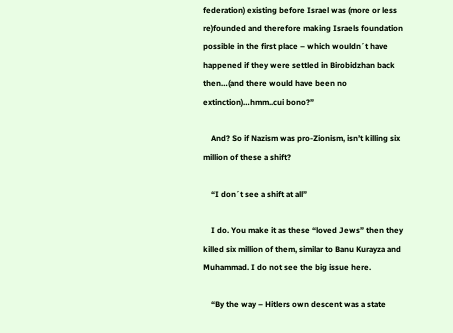federation) existing before Israel was (more or less re)founded and therefore making Israels foundation possible in the first place – which wouldn´t have happened if they were settled in Birobidzhan back then…(and there would have been no extinction)…hmm..cui bono?”

    And? So if Nazism was pro-Zionism, isn’t killing six million of these a shift?

    “I don´t see a shift at all”

    I do. You make it as these “loved Jews” then they killed six million of them, similar to Banu Kurayza and Muhammad. I do not see the big issue here.

    “By the way – Hitlers own descent was a state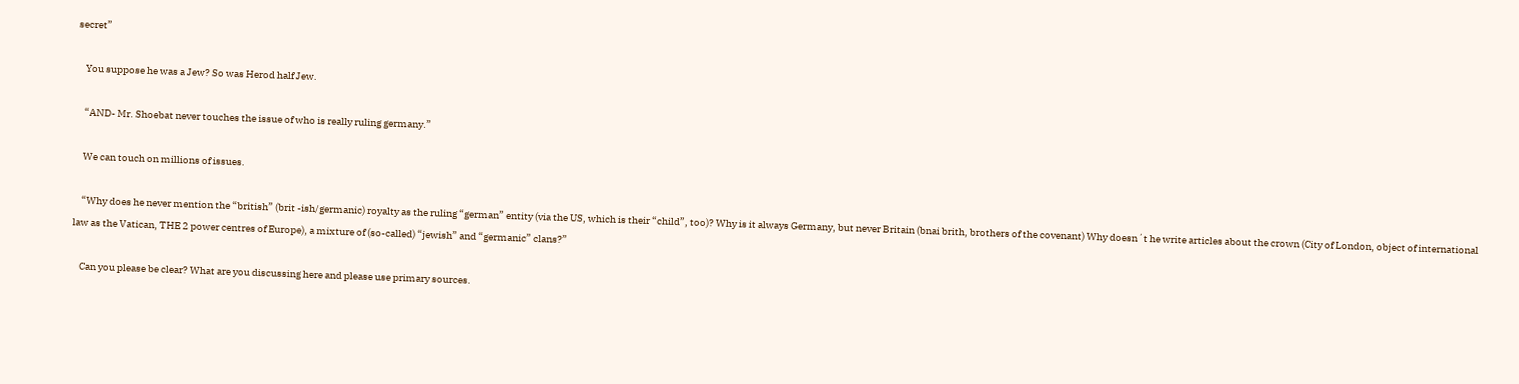secret”

    You suppose he was a Jew? So was Herod half Jew.

    “AND- Mr. Shoebat never touches the issue of who is really ruling germany.”

    We can touch on millions of issues.

    “Why does he never mention the “british” (brit -ish/germanic) royalty as the ruling “german” entity (via the US, which is their “child”, too)? Why is it always Germany, but never Britain (bnai brith, brothers of the covenant) Why doesn´t he write articles about the crown (City of London, object of international law as the Vatican, THE 2 power centres of Europe), a mixture of (so-called) “jewish” and “germanic” clans?”

    Can you please be clear? What are you discussing here and please use primary sources.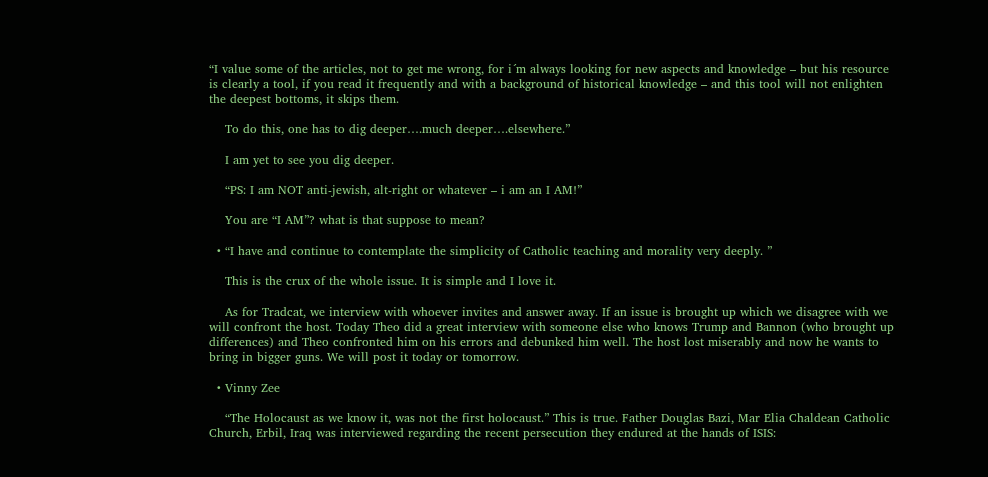“I value some of the articles, not to get me wrong, for i´m always looking for new aspects and knowledge – but his resource is clearly a tool, if you read it frequently and with a background of historical knowledge – and this tool will not enlighten the deepest bottoms, it skips them.

    To do this, one has to dig deeper….much deeper….elsewhere.”

    I am yet to see you dig deeper.

    “PS: I am NOT anti-jewish, alt-right or whatever – i am an I AM!”

    You are “I AM”? what is that suppose to mean?

  • “I have and continue to contemplate the simplicity of Catholic teaching and morality very deeply. ”

    This is the crux of the whole issue. It is simple and I love it.

    As for Tradcat, we interview with whoever invites and answer away. If an issue is brought up which we disagree with we will confront the host. Today Theo did a great interview with someone else who knows Trump and Bannon (who brought up differences) and Theo confronted him on his errors and debunked him well. The host lost miserably and now he wants to bring in bigger guns. We will post it today or tomorrow.

  • Vinny Zee

    “The Holocaust as we know it, was not the first holocaust.” This is true. Father Douglas Bazi, Mar Elia Chaldean Catholic Church, Erbil, Iraq was interviewed regarding the recent persecution they endured at the hands of ISIS: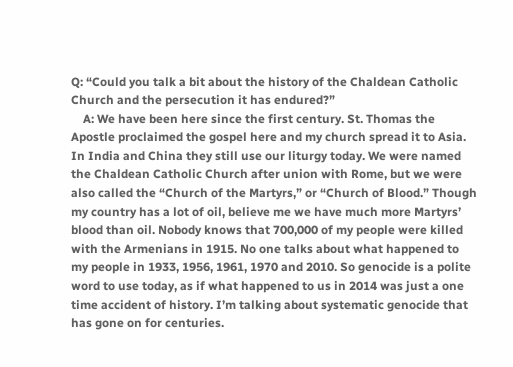Q: “Could you talk a bit about the history of the Chaldean Catholic Church and the persecution it has endured?”
    A: We have been here since the first century. St. Thomas the Apostle proclaimed the gospel here and my church spread it to Asia. In India and China they still use our liturgy today. We were named the Chaldean Catholic Church after union with Rome, but we were also called the “Church of the Martyrs,” or “Church of Blood.” Though my country has a lot of oil, believe me we have much more Martyrs’ blood than oil. Nobody knows that 700,000 of my people were killed with the Armenians in 1915. No one talks about what happened to my people in 1933, 1956, 1961, 1970 and 2010. So genocide is a polite word to use today, as if what happened to us in 2014 was just a one time accident of history. I’m talking about systematic genocide that has gone on for centuries.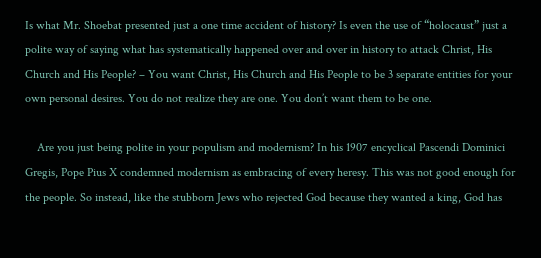Is what Mr. Shoebat presented just a one time accident of history? Is even the use of “holocaust” just a polite way of saying what has systematically happened over and over in history to attack Christ, His Church and His People? – You want Christ, His Church and His People to be 3 separate entities for your own personal desires. You do not realize they are one. You don’t want them to be one.

    Are you just being polite in your populism and modernism? In his 1907 encyclical Pascendi Dominici Gregis, Pope Pius X condemned modernism as embracing of every heresy. This was not good enough for the people. So instead, like the stubborn Jews who rejected God because they wanted a king, God has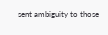sent ambiguity to those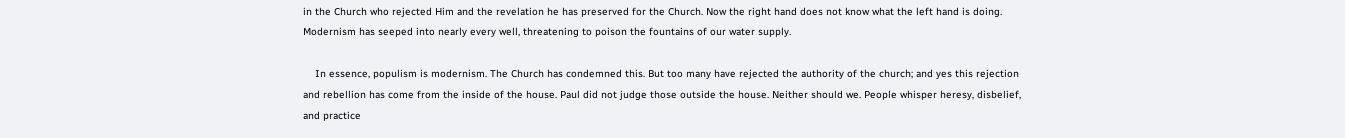in the Church who rejected Him and the revelation he has preserved for the Church. Now the right hand does not know what the left hand is doing. Modernism has seeped into nearly every well, threatening to poison the fountains of our water supply.

    In essence, populism is modernism. The Church has condemned this. But too many have rejected the authority of the church; and yes this rejection and rebellion has come from the inside of the house. Paul did not judge those outside the house. Neither should we. People whisper heresy, disbelief, and practice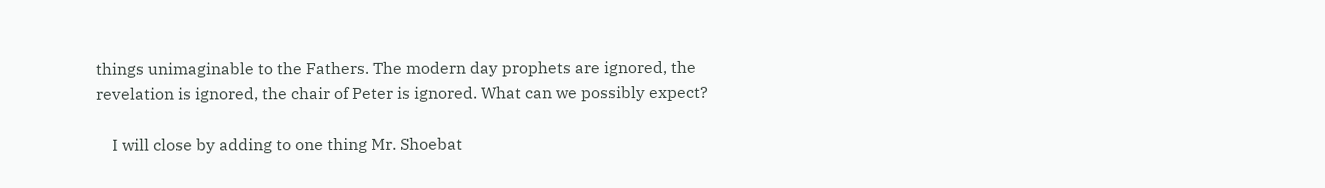things unimaginable to the Fathers. The modern day prophets are ignored, the revelation is ignored, the chair of Peter is ignored. What can we possibly expect?

    I will close by adding to one thing Mr. Shoebat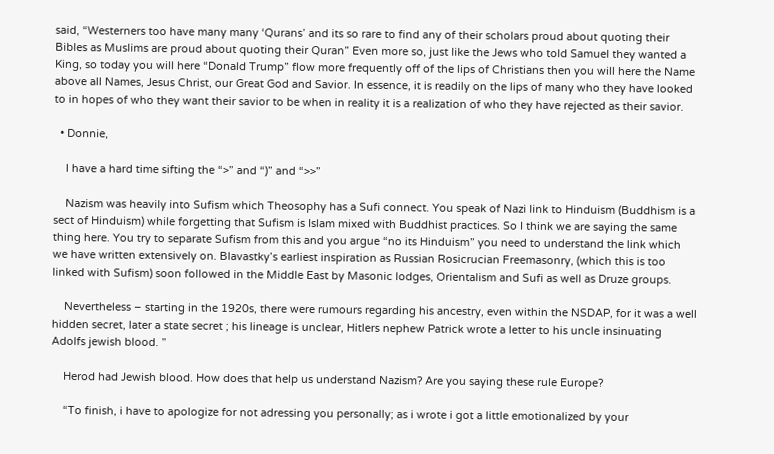said, “Westerners too have many many ‘Qurans’ and its so rare to find any of their scholars proud about quoting their Bibles as Muslims are proud about quoting their Quran” Even more so, just like the Jews who told Samuel they wanted a King, so today you will here “Donald Trump” flow more frequently off of the lips of Christians then you will here the Name above all Names, Jesus Christ, our Great God and Savior. In essence, it is readily on the lips of many who they have looked to in hopes of who they want their savior to be when in reality it is a realization of who they have rejected as their savior.

  • Donnie,

    I have a hard time sifting the “>” and “)” and “>>”

    Nazism was heavily into Sufism which Theosophy has a Sufi connect. You speak of Nazi link to Hinduism (Buddhism is a sect of Hinduism) while forgetting that Sufism is Islam mixed with Buddhist practices. So I think we are saying the same thing here. You try to separate Sufism from this and you argue “no its Hinduism” you need to understand the link which we have written extensively on. Blavastky’s earliest inspiration as Russian Rosicrucian Freemasonry, (which this is too linked with Sufism) soon followed in the Middle East by Masonic lodges, Orientalism and Sufi as well as Druze groups.

    Nevertheless – starting in the 1920s, there were rumours regarding his ancestry, even within the NSDAP, for it was a well hidden secret, later a state secret ; his lineage is unclear, Hitlers nephew Patrick wrote a letter to his uncle insinuating Adolfs jewish blood. ”

    Herod had Jewish blood. How does that help us understand Nazism? Are you saying these rule Europe?

    “To finish, i have to apologize for not adressing you personally; as i wrote i got a little emotionalized by your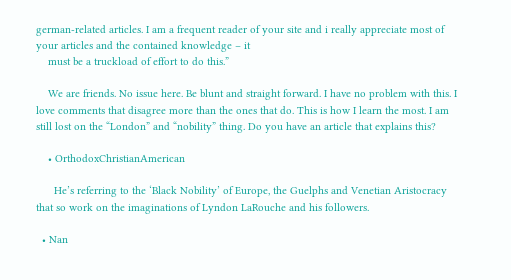german-related articles. I am a frequent reader of your site and i really appreciate most of your articles and the contained knowledge – it
    must be a truckload of effort to do this.”

    We are friends. No issue here. Be blunt and straight forward. I have no problem with this. I love comments that disagree more than the ones that do. This is how I learn the most. I am still lost on the “London” and “nobility” thing. Do you have an article that explains this?

    • OrthodoxChristianAmerican

      He’s referring to the ‘Black Nobility’ of Europe, the Guelphs and Venetian Aristocracy that so work on the imaginations of Lyndon LaRouche and his followers.

  • Nan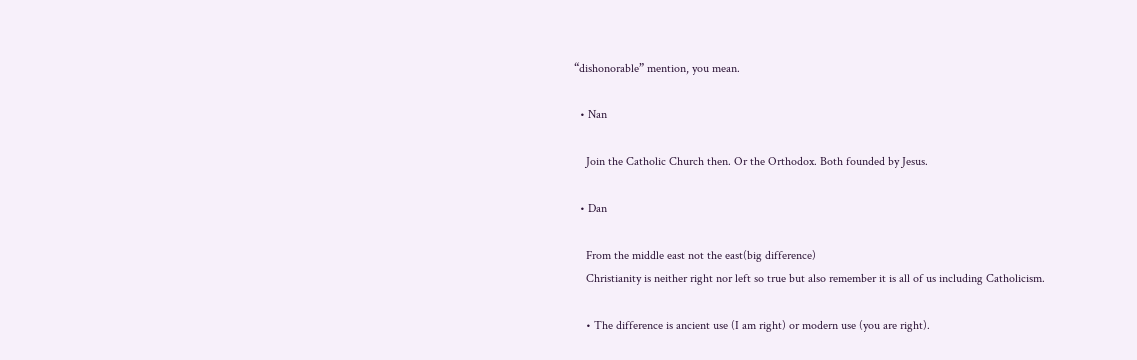“dishonorable” mention, you mean.

  • Nan

    Join the Catholic Church then. Or the Orthodox. Both founded by Jesus.

  • Dan

    From the middle east not the east(big difference)
    Christianity is neither right nor left so true but also remember it is all of us including Catholicism.

    • The difference is ancient use (I am right) or modern use (you are right).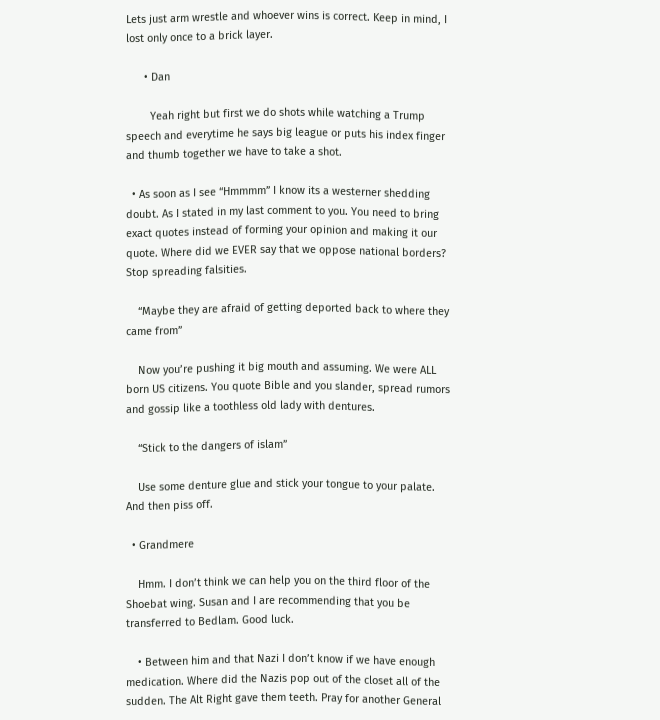Lets just arm wrestle and whoever wins is correct. Keep in mind, I lost only once to a brick layer.

      • Dan

        Yeah right but first we do shots while watching a Trump speech and everytime he says big league or puts his index finger and thumb together we have to take a shot.

  • As soon as I see “Hmmmm” I know its a westerner shedding doubt. As I stated in my last comment to you. You need to bring exact quotes instead of forming your opinion and making it our quote. Where did we EVER say that we oppose national borders? Stop spreading falsities.

    “Maybe they are afraid of getting deported back to where they came from”

    Now you’re pushing it big mouth and assuming. We were ALL born US citizens. You quote Bible and you slander, spread rumors and gossip like a toothless old lady with dentures.

    “Stick to the dangers of islam”

    Use some denture glue and stick your tongue to your palate. And then piss off.

  • Grandmere

    Hmm. I don’t think we can help you on the third floor of the Shoebat wing. Susan and I are recommending that you be transferred to Bedlam. Good luck.

    • Between him and that Nazi I don’t know if we have enough medication. Where did the Nazis pop out of the closet all of the sudden. The Alt Right gave them teeth. Pray for another General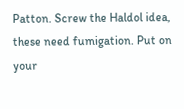Patton. Screw the Haldol idea, these need fumigation. Put on your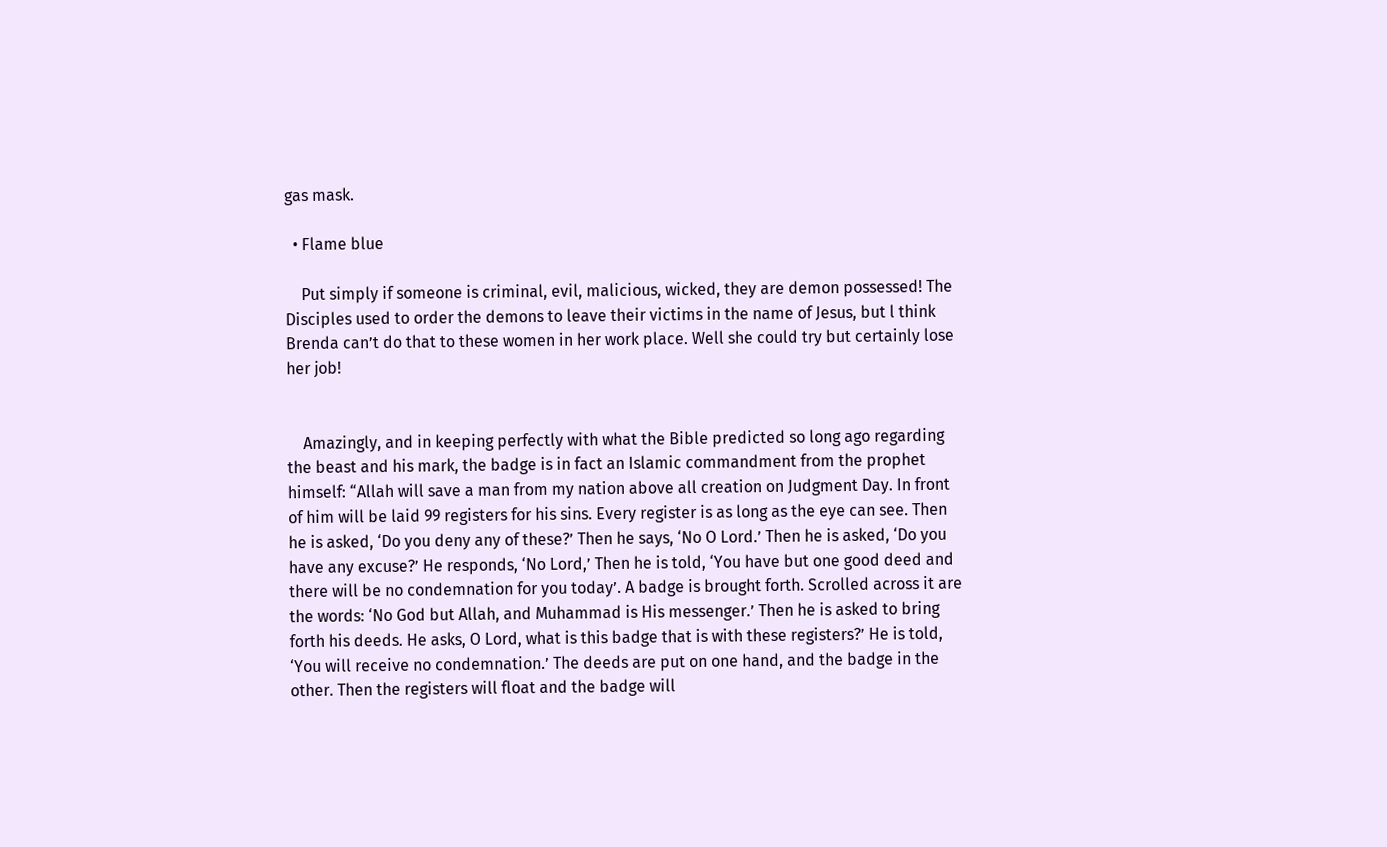gas mask.

  • Flame blue

    Put simply if someone is criminal, evil, malicious, wicked, they are demon possessed! The Disciples used to order the demons to leave their victims in the name of Jesus, but l think Brenda can’t do that to these women in her work place. Well she could try but certainly lose her job!


    Amazingly, and in keeping perfectly with what the Bible predicted so long ago regarding the beast and his mark, the badge is in fact an Islamic commandment from the prophet himself: “Allah will save a man from my nation above all creation on Judgment Day. In front of him will be laid 99 registers for his sins. Every register is as long as the eye can see. Then he is asked, ‘Do you deny any of these?’ Then he says, ‘No O Lord.’ Then he is asked, ‘Do you have any excuse?’ He responds, ‘No Lord,’ Then he is told, ‘You have but one good deed and there will be no condemnation for you today’. A badge is brought forth. Scrolled across it are the words: ‘No God but Allah, and Muhammad is His messenger.’ Then he is asked to bring forth his deeds. He asks, O Lord, what is this badge that is with these registers?’ He is told, ‘You will receive no condemnation.’ The deeds are put on one hand, and the badge in the other. Then the registers will float and the badge will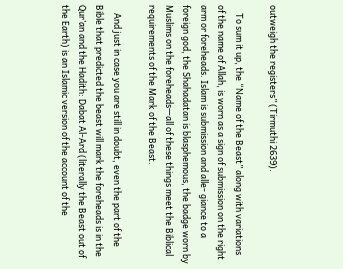outweigh the registers” (Tirmuthi 2639).

    To sum it up, the “Name of the Beast” along with variations of the name of Allah, is worn as a sign of submission on the right arm or foreheads. Islam is submission and alle- giance to a foreign god, the Shahadatan is blasphemous, the badge worn by Muslims on the foreheads—all of these things meet the Biblical requirements of the Mark of the Beast.

    And just in case you are still in doubt, even the part of the Bible that predicted the beast will mark the foreheads is in the Qur’an and the Hadith: Dabat Al-Ard (literally the Beast out of the Earth) is an Islamic version of the account of the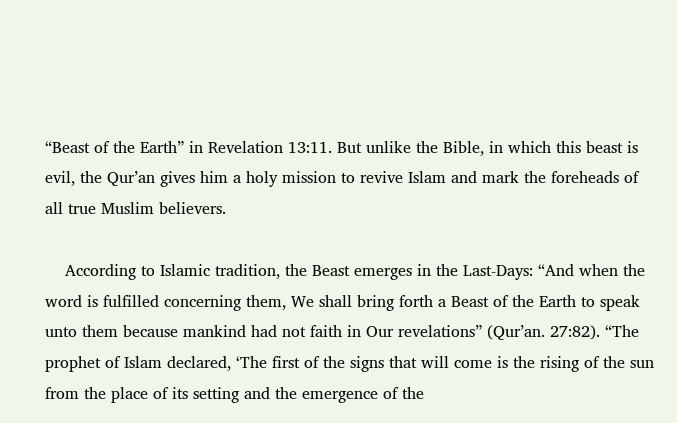“Beast of the Earth” in Revelation 13:11. But unlike the Bible, in which this beast is evil, the Qur’an gives him a holy mission to revive Islam and mark the foreheads of all true Muslim believers.

    According to Islamic tradition, the Beast emerges in the Last-Days: “And when the word is fulfilled concerning them, We shall bring forth a Beast of the Earth to speak unto them because mankind had not faith in Our revelations” (Qur’an. 27:82). “The prophet of Islam declared, ‘The first of the signs that will come is the rising of the sun from the place of its setting and the emergence of the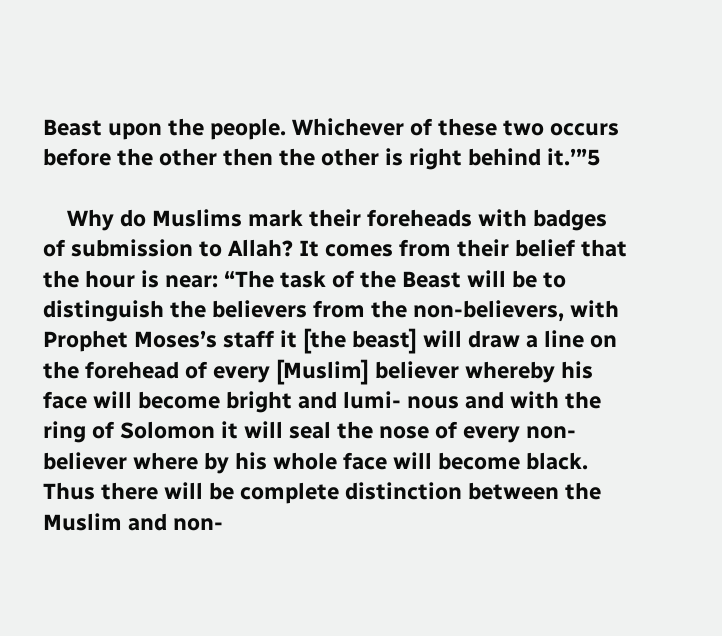Beast upon the people. Whichever of these two occurs before the other then the other is right behind it.’”5

    Why do Muslims mark their foreheads with badges of submission to Allah? It comes from their belief that the hour is near: “The task of the Beast will be to distinguish the believers from the non-believers, with Prophet Moses’s staff it [the beast] will draw a line on the forehead of every [Muslim] believer whereby his face will become bright and lumi- nous and with the ring of Solomon it will seal the nose of every non-believer where by his whole face will become black. Thus there will be complete distinction between the Muslim and non-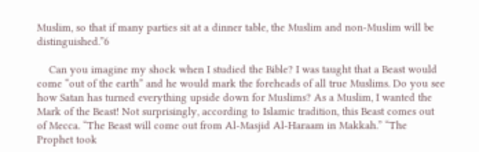Muslim, so that if many parties sit at a dinner table, the Muslim and non-Muslim will be distinguished.”6

    Can you imagine my shock when I studied the Bible? I was taught that a Beast would come “out of the earth” and he would mark the foreheads of all true Muslims. Do you see how Satan has turned everything upside down for Muslims? As a Muslim, I wanted the Mark of the Beast! Not surprisingly, according to Islamic tradition, this Beast comes out of Mecca. “The Beast will come out from Al-Masjid Al-Haraam in Makkah.” “The Prophet took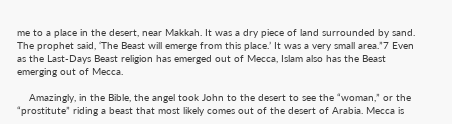me to a place in the desert, near Makkah. It was a dry piece of land surrounded by sand. The prophet said, ‘The Beast will emerge from this place.’ It was a very small area.”7 Even as the Last-Days Beast religion has emerged out of Mecca, Islam also has the Beast emerging out of Mecca.

    Amazingly, in the Bible, the angel took John to the desert to see the “woman,” or the “prostitute” riding a beast that most likely comes out of the desert of Arabia. Mecca is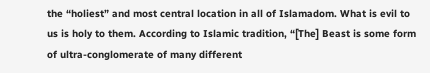the “holiest” and most central location in all of Islamadom. What is evil to us is holy to them. According to Islamic tradition, “[The] Beast is some form of ultra-conglomerate of many different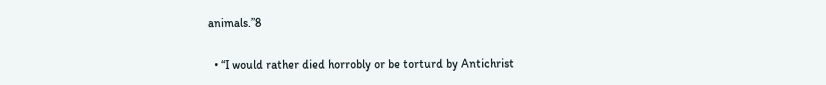animals.”8

  • “I would rather died horrobly or be torturd by Antichrist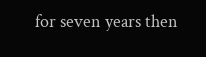for seven years then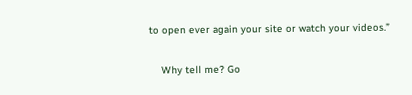to open ever again your site or watch your videos.”

    Why tell me? Go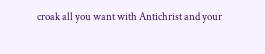croak all you want with Antichrist and your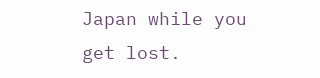Japan while you get lost.